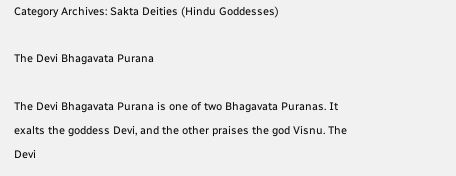Category Archives: Sakta Deities (Hindu Goddesses)

The Devi Bhagavata Purana

The Devi Bhagavata Purana is one of two Bhagavata Puranas. It exalts the goddess Devi, and the other praises the god Visnu. The Devi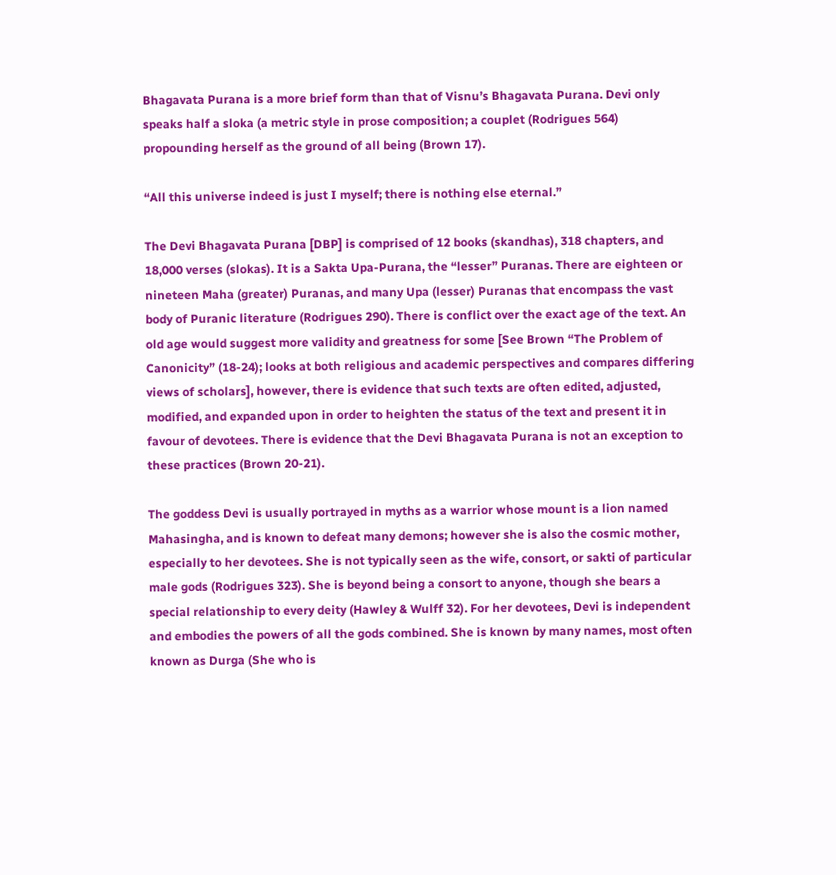Bhagavata Purana is a more brief form than that of Visnu’s Bhagavata Purana. Devi only speaks half a sloka (a metric style in prose composition; a couplet (Rodrigues 564) propounding herself as the ground of all being (Brown 17).

“All this universe indeed is just I myself; there is nothing else eternal.”

The Devi Bhagavata Purana [DBP] is comprised of 12 books (skandhas), 318 chapters, and 18,000 verses (slokas). It is a Sakta Upa-Purana, the “lesser” Puranas. There are eighteen or nineteen Maha (greater) Puranas, and many Upa (lesser) Puranas that encompass the vast body of Puranic literature (Rodrigues 290). There is conflict over the exact age of the text. An old age would suggest more validity and greatness for some [See Brown “The Problem of Canonicity” (18-24); looks at both religious and academic perspectives and compares differing views of scholars], however, there is evidence that such texts are often edited, adjusted, modified, and expanded upon in order to heighten the status of the text and present it in favour of devotees. There is evidence that the Devi Bhagavata Purana is not an exception to these practices (Brown 20-21).

The goddess Devi is usually portrayed in myths as a warrior whose mount is a lion named Mahasingha, and is known to defeat many demons; however she is also the cosmic mother, especially to her devotees. She is not typically seen as the wife, consort, or sakti of particular male gods (Rodrigues 323). She is beyond being a consort to anyone, though she bears a special relationship to every deity (Hawley & Wulff 32). For her devotees, Devi is independent and embodies the powers of all the gods combined. She is known by many names, most often known as Durga (She who is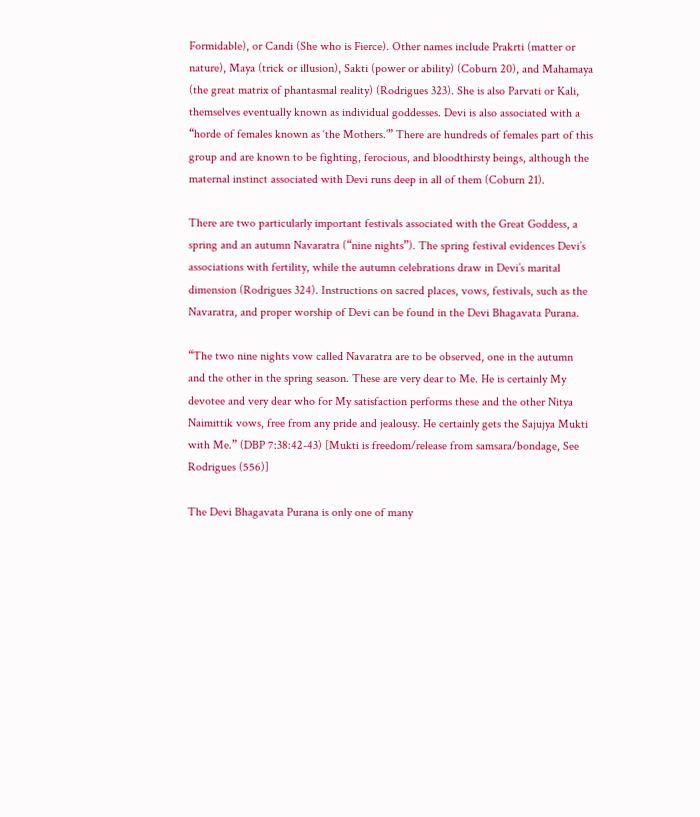Formidable), or Candi (She who is Fierce). Other names include Prakrti (matter or nature), Maya (trick or illusion), Sakti (power or ability) (Coburn 20), and Mahamaya (the great matrix of phantasmal reality) (Rodrigues 323). She is also Parvati or Kali, themselves eventually known as individual goddesses. Devi is also associated with a “horde of females known as ‘the Mothers.’” There are hundreds of females part of this group and are known to be fighting, ferocious, and bloodthirsty beings, although the maternal instinct associated with Devi runs deep in all of them (Coburn 21).

There are two particularly important festivals associated with the Great Goddess, a spring and an autumn Navaratra (“nine nights”). The spring festival evidences Devi’s associations with fertility, while the autumn celebrations draw in Devi’s marital dimension (Rodrigues 324). Instructions on sacred places, vows, festivals, such as the Navaratra, and proper worship of Devi can be found in the Devi Bhagavata Purana.

“The two nine nights vow called Navaratra are to be observed, one in the autumn and the other in the spring season. These are very dear to Me. He is certainly My devotee and very dear who for My satisfaction performs these and the other Nitya Naimittik vows, free from any pride and jealousy. He certainly gets the Sajujya Mukti with Me.” (DBP 7:38:42-43) [Mukti is freedom/release from samsara/bondage, See Rodrigues (556)]

The Devi Bhagavata Purana is only one of many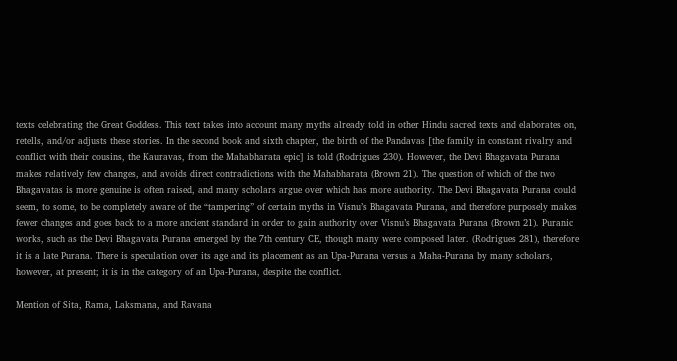texts celebrating the Great Goddess. This text takes into account many myths already told in other Hindu sacred texts and elaborates on, retells, and/or adjusts these stories. In the second book and sixth chapter, the birth of the Pandavas [the family in constant rivalry and conflict with their cousins, the Kauravas, from the Mahabharata epic] is told (Rodrigues 230). However, the Devi Bhagavata Purana makes relatively few changes, and avoids direct contradictions with the Mahabharata (Brown 21). The question of which of the two Bhagavatas is more genuine is often raised, and many scholars argue over which has more authority. The Devi Bhagavata Purana could seem, to some, to be completely aware of the “tampering” of certain myths in Visnu’s Bhagavata Purana, and therefore purposely makes fewer changes and goes back to a more ancient standard in order to gain authority over Visnu’s Bhagavata Purana (Brown 21). Puranic works, such as the Devi Bhagavata Purana emerged by the 7th century CE, though many were composed later. (Rodrigues 281), therefore it is a late Purana. There is speculation over its age and its placement as an Upa-Purana versus a Maha-Purana by many scholars, however, at present; it is in the category of an Upa-Purana, despite the conflict.

Mention of Sita, Rama, Laksmana, and Ravana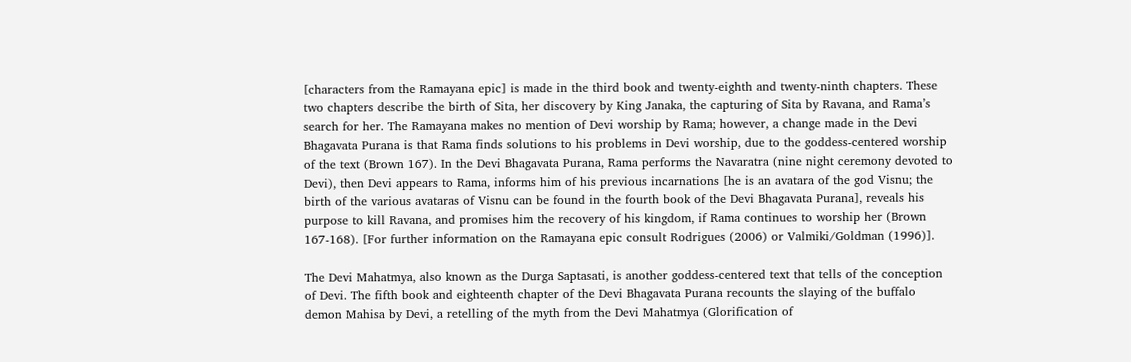[characters from the Ramayana epic] is made in the third book and twenty-eighth and twenty-ninth chapters. These two chapters describe the birth of Sita, her discovery by King Janaka, the capturing of Sita by Ravana, and Rama’s search for her. The Ramayana makes no mention of Devi worship by Rama; however, a change made in the Devi Bhagavata Purana is that Rama finds solutions to his problems in Devi worship, due to the goddess-centered worship of the text (Brown 167). In the Devi Bhagavata Purana, Rama performs the Navaratra (nine night ceremony devoted to Devi), then Devi appears to Rama, informs him of his previous incarnations [he is an avatara of the god Visnu; the birth of the various avataras of Visnu can be found in the fourth book of the Devi Bhagavata Purana], reveals his purpose to kill Ravana, and promises him the recovery of his kingdom, if Rama continues to worship her (Brown 167-168). [For further information on the Ramayana epic consult Rodrigues (2006) or Valmiki/Goldman (1996)].

The Devi Mahatmya, also known as the Durga Saptasati, is another goddess-centered text that tells of the conception of Devi. The fifth book and eighteenth chapter of the Devi Bhagavata Purana recounts the slaying of the buffalo demon Mahisa by Devi, a retelling of the myth from the Devi Mahatmya (Glorification of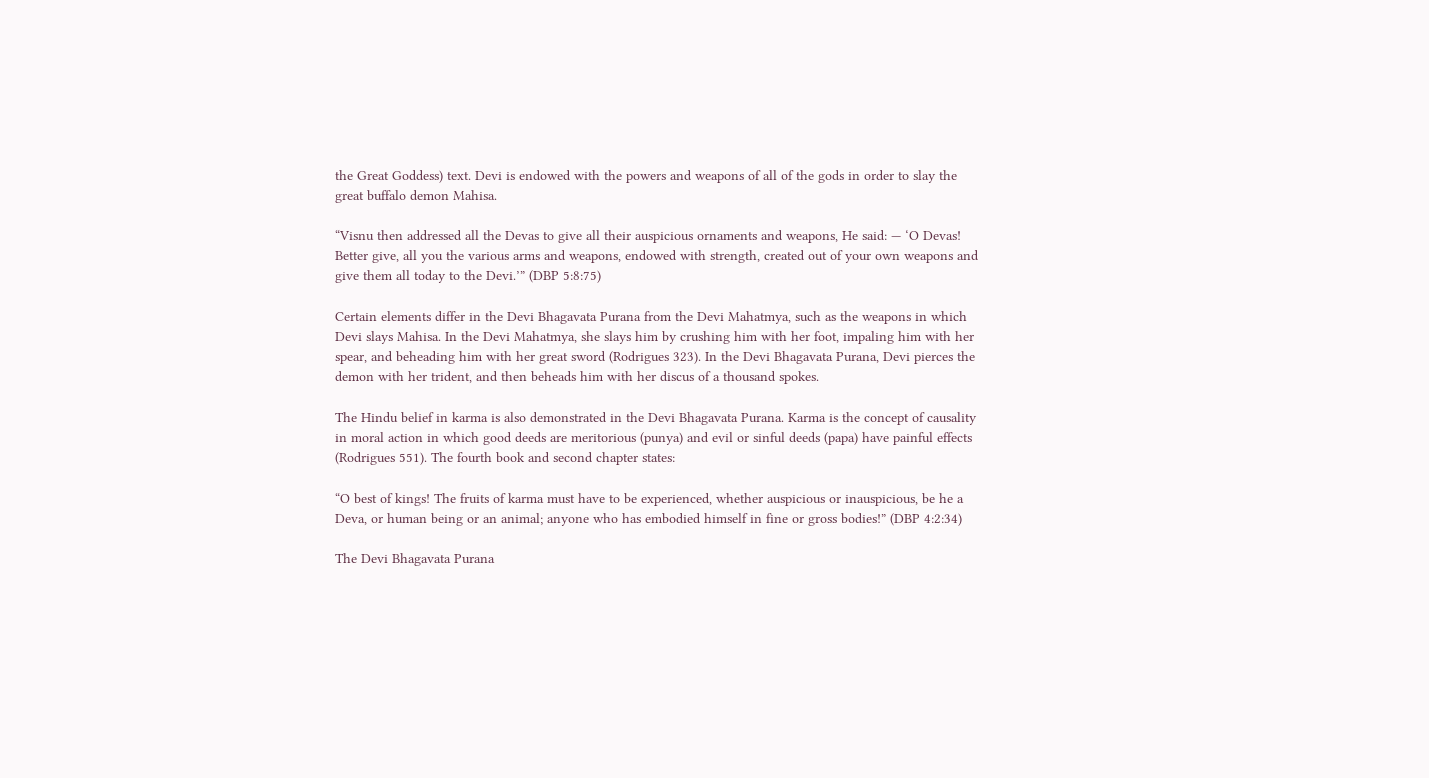the Great Goddess) text. Devi is endowed with the powers and weapons of all of the gods in order to slay the great buffalo demon Mahisa.

“Visnu then addressed all the Devas to give all their auspicious ornaments and weapons, He said: — ‘O Devas! Better give, all you the various arms and weapons, endowed with strength, created out of your own weapons and give them all today to the Devi.’” (DBP 5:8:75)

Certain elements differ in the Devi Bhagavata Purana from the Devi Mahatmya, such as the weapons in which Devi slays Mahisa. In the Devi Mahatmya, she slays him by crushing him with her foot, impaling him with her spear, and beheading him with her great sword (Rodrigues 323). In the Devi Bhagavata Purana, Devi pierces the demon with her trident, and then beheads him with her discus of a thousand spokes.

The Hindu belief in karma is also demonstrated in the Devi Bhagavata Purana. Karma is the concept of causality in moral action in which good deeds are meritorious (punya) and evil or sinful deeds (papa) have painful effects (Rodrigues 551). The fourth book and second chapter states:

“O best of kings! The fruits of karma must have to be experienced, whether auspicious or inauspicious, be he a Deva, or human being or an animal; anyone who has embodied himself in fine or gross bodies!” (DBP 4:2:34)

The Devi Bhagavata Purana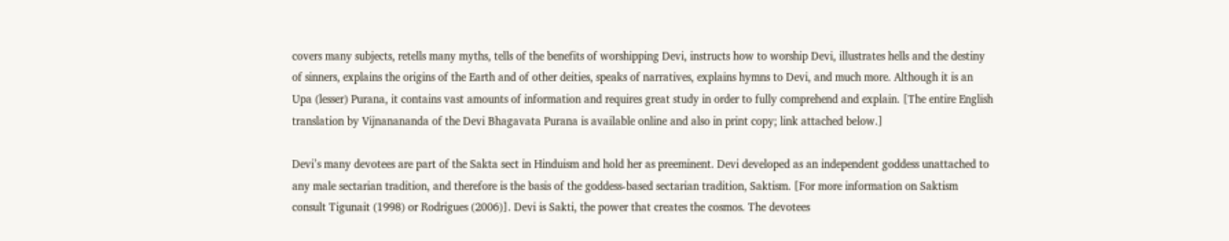covers many subjects, retells many myths, tells of the benefits of worshipping Devi, instructs how to worship Devi, illustrates hells and the destiny of sinners, explains the origins of the Earth and of other deities, speaks of narratives, explains hymns to Devi, and much more. Although it is an Upa (lesser) Purana, it contains vast amounts of information and requires great study in order to fully comprehend and explain. [The entire English translation by Vijnanananda of the Devi Bhagavata Purana is available online and also in print copy; link attached below.]

Devi’s many devotees are part of the Sakta sect in Hinduism and hold her as preeminent. Devi developed as an independent goddess unattached to any male sectarian tradition, and therefore is the basis of the goddess-based sectarian tradition, Saktism. [For more information on Saktism consult Tigunait (1998) or Rodrigues (2006)]. Devi is Sakti, the power that creates the cosmos. The devotees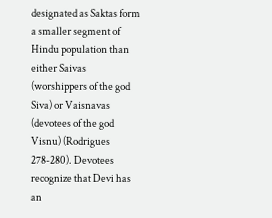designated as Saktas form a smaller segment of Hindu population than either Saivas (worshippers of the god Siva) or Vaisnavas (devotees of the god Visnu) (Rodrigues 278-280). Devotees recognize that Devi has an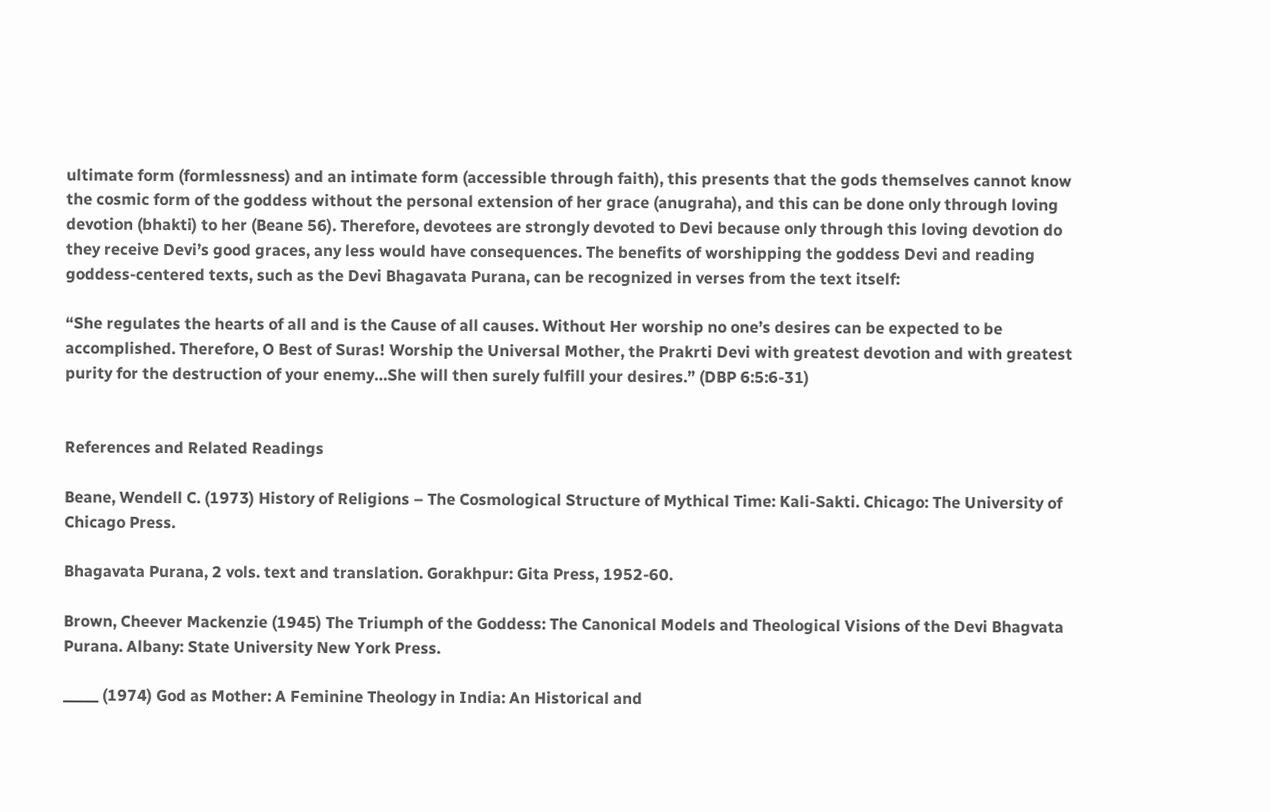ultimate form (formlessness) and an intimate form (accessible through faith), this presents that the gods themselves cannot know the cosmic form of the goddess without the personal extension of her grace (anugraha), and this can be done only through loving devotion (bhakti) to her (Beane 56). Therefore, devotees are strongly devoted to Devi because only through this loving devotion do they receive Devi’s good graces, any less would have consequences. The benefits of worshipping the goddess Devi and reading goddess-centered texts, such as the Devi Bhagavata Purana, can be recognized in verses from the text itself:

“She regulates the hearts of all and is the Cause of all causes. Without Her worship no one’s desires can be expected to be accomplished. Therefore, O Best of Suras! Worship the Universal Mother, the Prakrti Devi with greatest devotion and with greatest purity for the destruction of your enemy…She will then surely fulfill your desires.” (DBP 6:5:6-31)


References and Related Readings

Beane, Wendell C. (1973) History of Religions – The Cosmological Structure of Mythical Time: Kali-Sakti. Chicago: The University of Chicago Press.

Bhagavata Purana, 2 vols. text and translation. Gorakhpur: Gita Press, 1952-60.

Brown, Cheever Mackenzie (1945) The Triumph of the Goddess: The Canonical Models and Theological Visions of the Devi Bhagvata Purana. Albany: State University New York Press.

_____ (1974) God as Mother: A Feminine Theology in India: An Historical and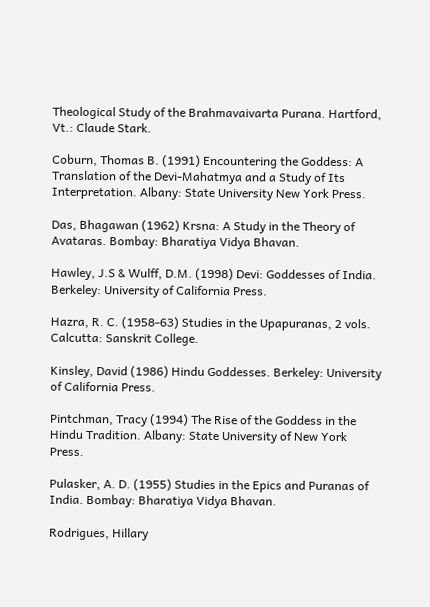Theological Study of the Brahmavaivarta Purana. Hartford, Vt.: Claude Stark.

Coburn, Thomas B. (1991) Encountering the Goddess: A Translation of the Devi-Mahatmya and a Study of Its Interpretation. Albany: State University New York Press.

Das, Bhagawan (1962) Krsna: A Study in the Theory of Avataras. Bombay: Bharatiya Vidya Bhavan.

Hawley, J.S & Wulff, D.M. (1998) Devi: Goddesses of India. Berkeley: University of California Press.

Hazra, R. C. (1958-63) Studies in the Upapuranas, 2 vols. Calcutta: Sanskrit College.

Kinsley, David (1986) Hindu Goddesses. Berkeley: University of California Press.

Pintchman, Tracy (1994) The Rise of the Goddess in the Hindu Tradition. Albany: State University of New York Press.

Pulasker, A. D. (1955) Studies in the Epics and Puranas of India. Bombay: Bharatiya Vidya Bhavan.

Rodrigues, Hillary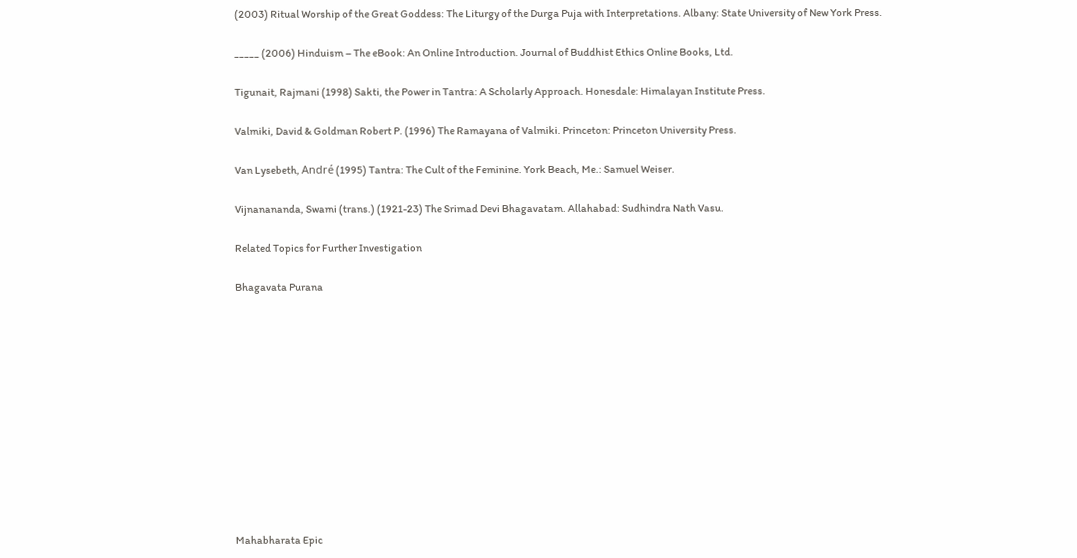(2003) Ritual Worship of the Great Goddess: The Liturgy of the Durga Puja with Interpretations. Albany: State University of New York Press.

_____ (2006) Hinduism – The eBook: An Online Introduction. Journal of Buddhist Ethics Online Books, Ltd.

Tigunait, Rajmani (1998) Sakti, the Power in Tantra: A Scholarly Approach. Honesdale: Himalayan Institute Press.

Valmiki, David & Goldman Robert P. (1996) The Ramayana of Valmiki. Princeton: Princeton University Press.

Van Lysebeth, André (1995) Tantra: The Cult of the Feminine. York Beach, Me.: Samuel Weiser.

Vijnanananda, Swami (trans.) (1921-23) The Srimad Devi Bhagavatam. Allahabad: Sudhindra Nath Vasu.

Related Topics for Further Investigation

Bhagavata Purana












Mahabharata Epic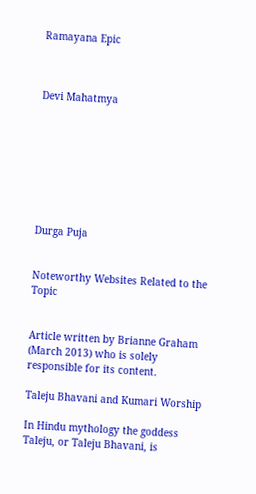Ramayana Epic



Devi Mahatmya








Durga Puja


Noteworthy Websites Related to the Topic


Article written by Brianne Graham (March 2013) who is solely responsible for its content.

Taleju Bhavani and Kumari Worship

In Hindu mythology the goddess Taleju, or Taleju Bhavani, is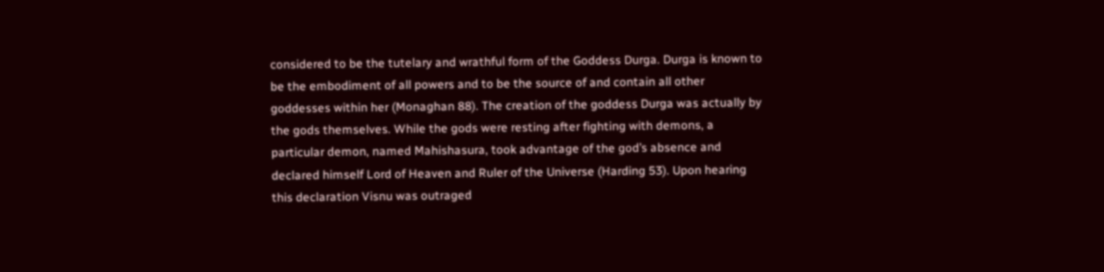considered to be the tutelary and wrathful form of the Goddess Durga. Durga is known to be the embodiment of all powers and to be the source of and contain all other goddesses within her (Monaghan 88). The creation of the goddess Durga was actually by the gods themselves. While the gods were resting after fighting with demons, a particular demon, named Mahishasura, took advantage of the god’s absence and declared himself Lord of Heaven and Ruler of the Universe (Harding 53). Upon hearing this declaration Visnu was outraged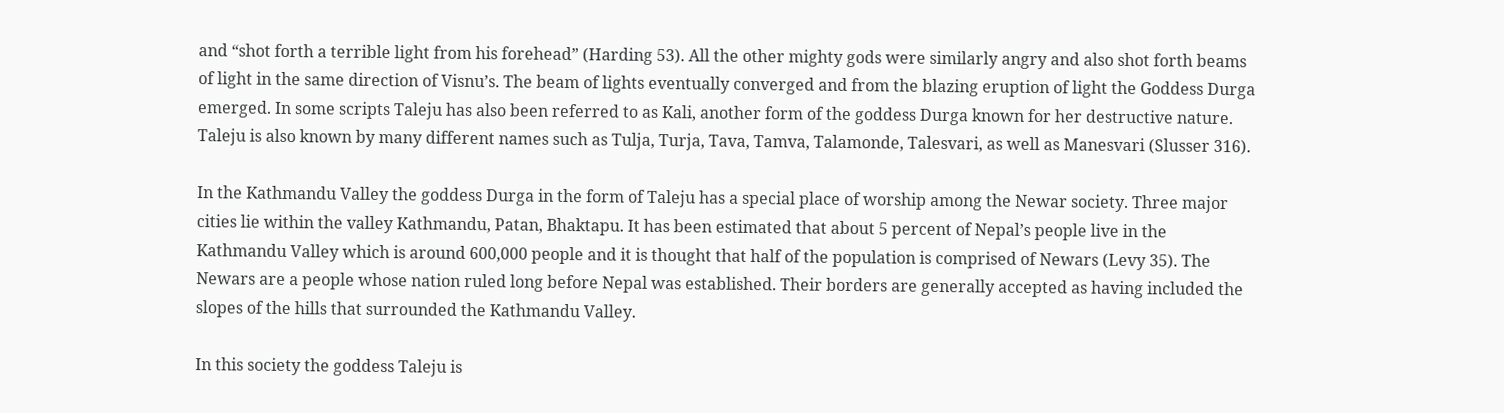and “shot forth a terrible light from his forehead” (Harding 53). All the other mighty gods were similarly angry and also shot forth beams of light in the same direction of Visnu’s. The beam of lights eventually converged and from the blazing eruption of light the Goddess Durga emerged. In some scripts Taleju has also been referred to as Kali, another form of the goddess Durga known for her destructive nature. Taleju is also known by many different names such as Tulja, Turja, Tava, Tamva, Talamonde, Talesvari, as well as Manesvari (Slusser 316).

In the Kathmandu Valley the goddess Durga in the form of Taleju has a special place of worship among the Newar society. Three major cities lie within the valley Kathmandu, Patan, Bhaktapu. It has been estimated that about 5 percent of Nepal’s people live in the Kathmandu Valley which is around 600,000 people and it is thought that half of the population is comprised of Newars (Levy 35). The Newars are a people whose nation ruled long before Nepal was established. Their borders are generally accepted as having included the slopes of the hills that surrounded the Kathmandu Valley.

In this society the goddess Taleju is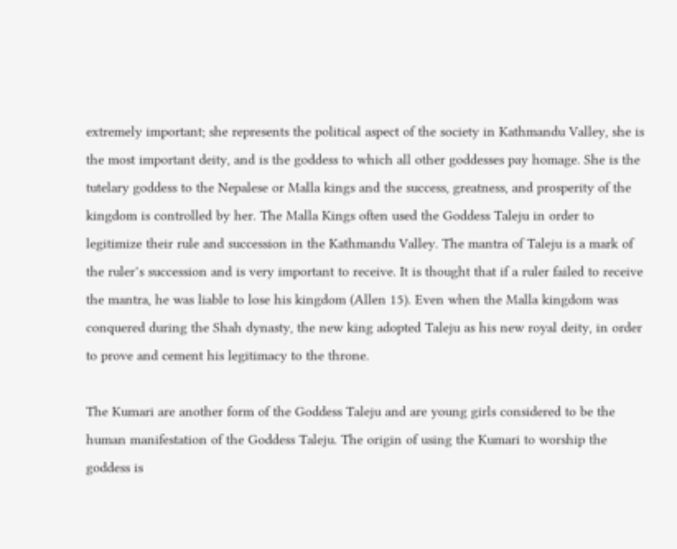extremely important; she represents the political aspect of the society in Kathmandu Valley, she is the most important deity, and is the goddess to which all other goddesses pay homage. She is the tutelary goddess to the Nepalese or Malla kings and the success, greatness, and prosperity of the kingdom is controlled by her. The Malla Kings often used the Goddess Taleju in order to legitimize their rule and succession in the Kathmandu Valley. The mantra of Taleju is a mark of the ruler’s succession and is very important to receive. It is thought that if a ruler failed to receive the mantra, he was liable to lose his kingdom (Allen 15). Even when the Malla kingdom was conquered during the Shah dynasty, the new king adopted Taleju as his new royal deity, in order to prove and cement his legitimacy to the throne.

The Kumari are another form of the Goddess Taleju and are young girls considered to be the human manifestation of the Goddess Taleju. The origin of using the Kumari to worship the goddess is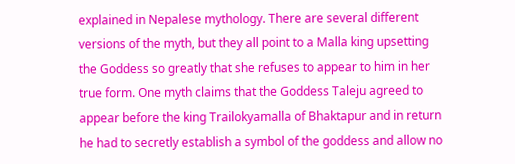explained in Nepalese mythology. There are several different versions of the myth, but they all point to a Malla king upsetting the Goddess so greatly that she refuses to appear to him in her true form. One myth claims that the Goddess Taleju agreed to appear before the king Trailokyamalla of Bhaktapur and in return he had to secretly establish a symbol of the goddess and allow no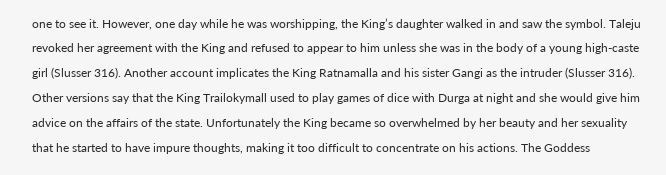one to see it. However, one day while he was worshipping, the King’s daughter walked in and saw the symbol. Taleju revoked her agreement with the King and refused to appear to him unless she was in the body of a young high-caste girl (Slusser 316). Another account implicates the King Ratnamalla and his sister Gangi as the intruder (Slusser 316). Other versions say that the King Trailokymall used to play games of dice with Durga at night and she would give him advice on the affairs of the state. Unfortunately the King became so overwhelmed by her beauty and her sexuality that he started to have impure thoughts, making it too difficult to concentrate on his actions. The Goddess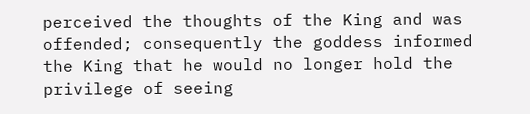perceived the thoughts of the King and was offended; consequently the goddess informed the King that he would no longer hold the privilege of seeing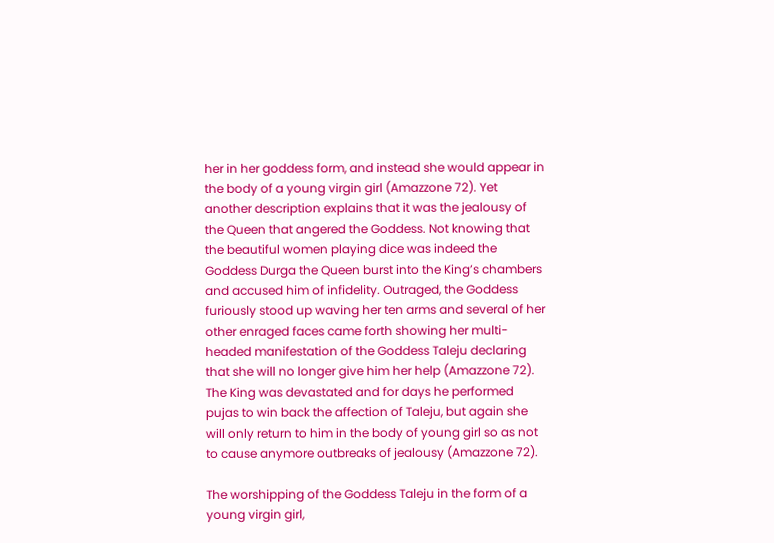her in her goddess form, and instead she would appear in the body of a young virgin girl (Amazzone 72). Yet another description explains that it was the jealousy of the Queen that angered the Goddess. Not knowing that the beautiful women playing dice was indeed the Goddess Durga the Queen burst into the King’s chambers and accused him of infidelity. Outraged, the Goddess furiously stood up waving her ten arms and several of her other enraged faces came forth showing her multi-headed manifestation of the Goddess Taleju declaring that she will no longer give him her help (Amazzone 72). The King was devastated and for days he performed pujas to win back the affection of Taleju, but again she will only return to him in the body of young girl so as not to cause anymore outbreaks of jealousy (Amazzone 72).

The worshipping of the Goddess Taleju in the form of a young virgin girl,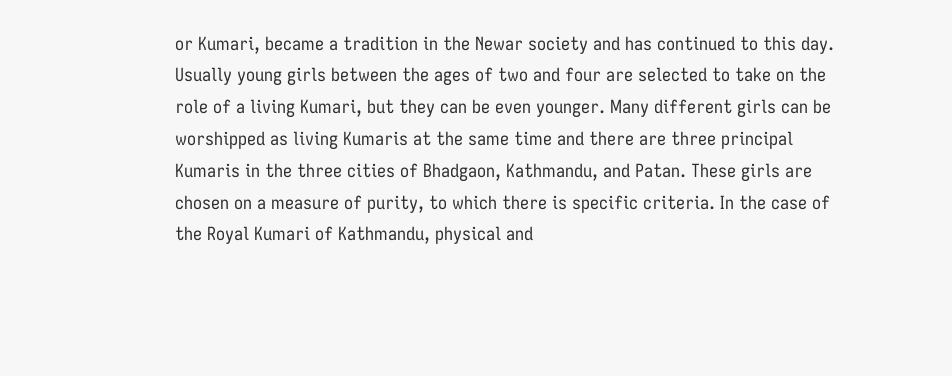or Kumari, became a tradition in the Newar society and has continued to this day. Usually young girls between the ages of two and four are selected to take on the role of a living Kumari, but they can be even younger. Many different girls can be worshipped as living Kumaris at the same time and there are three principal Kumaris in the three cities of Bhadgaon, Kathmandu, and Patan. These girls are chosen on a measure of purity, to which there is specific criteria. In the case of the Royal Kumari of Kathmandu, physical and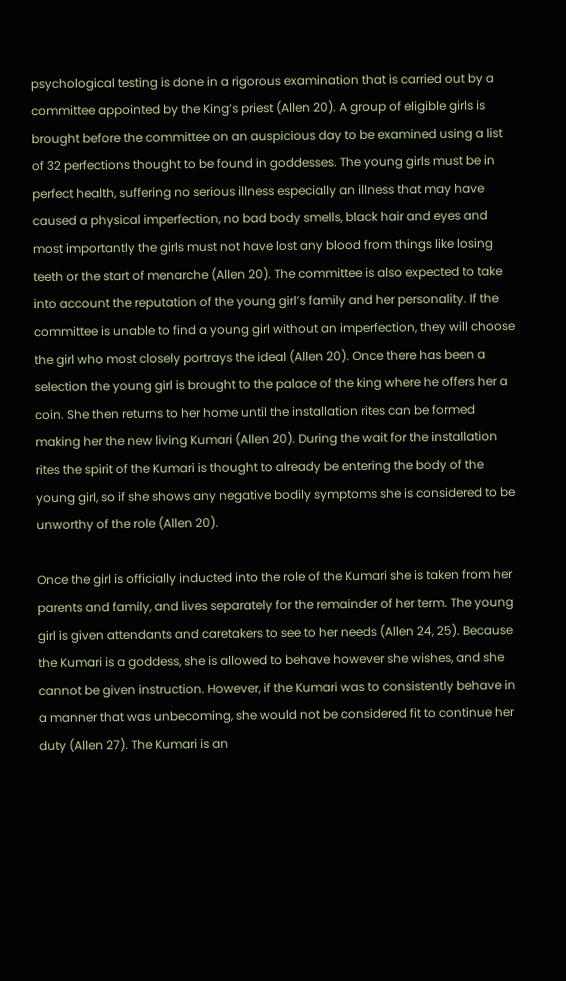psychological testing is done in a rigorous examination that is carried out by a committee appointed by the King’s priest (Allen 20). A group of eligible girls is brought before the committee on an auspicious day to be examined using a list of 32 perfections thought to be found in goddesses. The young girls must be in perfect health, suffering no serious illness especially an illness that may have caused a physical imperfection, no bad body smells, black hair and eyes and most importantly the girls must not have lost any blood from things like losing teeth or the start of menarche (Allen 20). The committee is also expected to take into account the reputation of the young girl’s family and her personality. If the committee is unable to find a young girl without an imperfection, they will choose the girl who most closely portrays the ideal (Allen 20). Once there has been a selection the young girl is brought to the palace of the king where he offers her a coin. She then returns to her home until the installation rites can be formed making her the new living Kumari (Allen 20). During the wait for the installation rites the spirit of the Kumari is thought to already be entering the body of the young girl, so if she shows any negative bodily symptoms she is considered to be unworthy of the role (Allen 20).

Once the girl is officially inducted into the role of the Kumari she is taken from her parents and family, and lives separately for the remainder of her term. The young girl is given attendants and caretakers to see to her needs (Allen 24, 25). Because the Kumari is a goddess, she is allowed to behave however she wishes, and she cannot be given instruction. However, if the Kumari was to consistently behave in a manner that was unbecoming, she would not be considered fit to continue her duty (Allen 27). The Kumari is an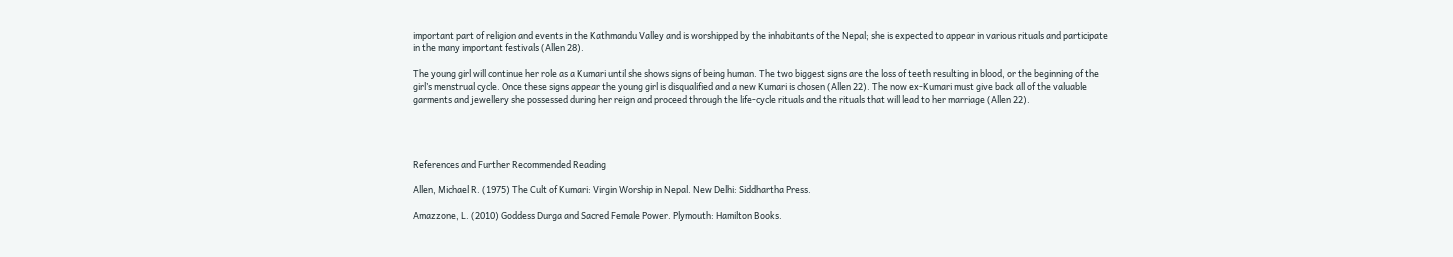important part of religion and events in the Kathmandu Valley and is worshipped by the inhabitants of the Nepal; she is expected to appear in various rituals and participate in the many important festivals (Allen 28).

The young girl will continue her role as a Kumari until she shows signs of being human. The two biggest signs are the loss of teeth resulting in blood, or the beginning of the girl’s menstrual cycle. Once these signs appear the young girl is disqualified and a new Kumari is chosen (Allen 22). The now ex-Kumari must give back all of the valuable garments and jewellery she possessed during her reign and proceed through the life-cycle rituals and the rituals that will lead to her marriage (Allen 22).




References and Further Recommended Reading

Allen, Michael R. (1975) The Cult of Kumari: Virgin Worship in Nepal. New Delhi: Siddhartha Press.

Amazzone, L. (2010) Goddess Durga and Sacred Female Power. Plymouth: Hamilton Books.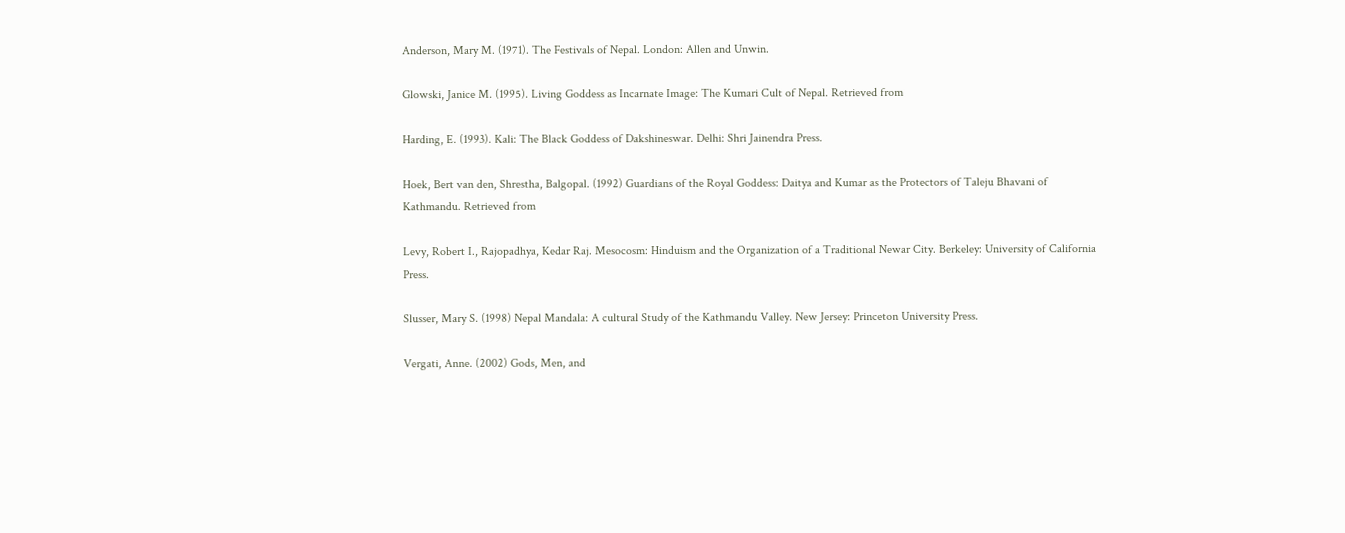Anderson, Mary M. (1971). The Festivals of Nepal. London: Allen and Unwin.

Glowski, Janice M. (1995). Living Goddess as Incarnate Image: The Kumari Cult of Nepal. Retrieved from

Harding, E. (1993). Kali: The Black Goddess of Dakshineswar. Delhi: Shri Jainendra Press.

Hoek, Bert van den, Shrestha, Balgopal. (1992) Guardians of the Royal Goddess: Daitya and Kumar as the Protectors of Taleju Bhavani of Kathmandu. Retrieved from

Levy, Robert I., Rajopadhya, Kedar Raj. Mesocosm: Hinduism and the Organization of a Traditional Newar City. Berkeley: University of California Press.

Slusser, Mary S. (1998) Nepal Mandala: A cultural Study of the Kathmandu Valley. New Jersey: Princeton University Press.

Vergati, Anne. (2002) Gods, Men, and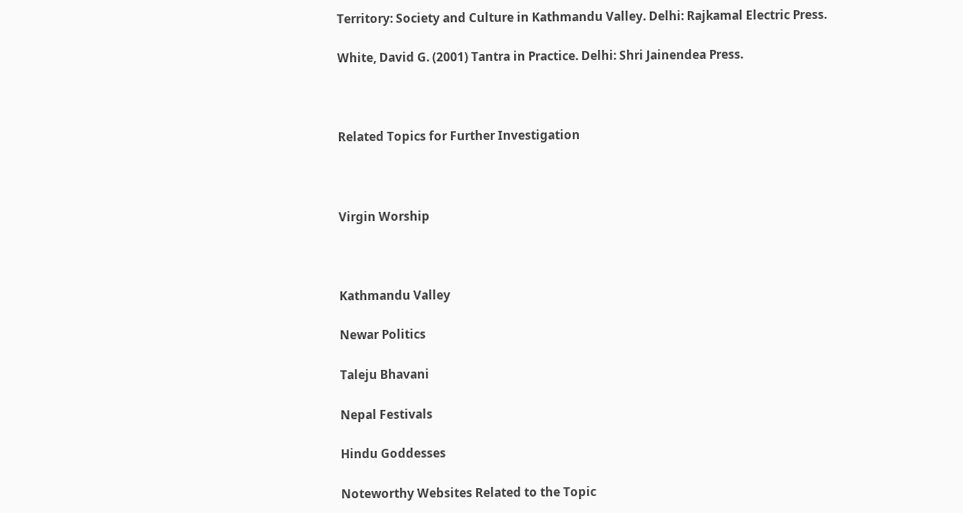Territory: Society and Culture in Kathmandu Valley. Delhi: Rajkamal Electric Press.

White, David G. (2001) Tantra in Practice. Delhi: Shri Jainendea Press.



Related Topics for Further Investigation



Virgin Worship



Kathmandu Valley

Newar Politics

Taleju Bhavani

Nepal Festivals

Hindu Goddesses

Noteworthy Websites Related to the Topic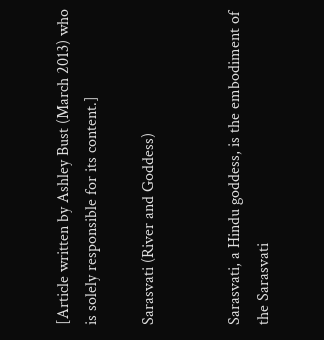[Article written by Ashley Bust (March 2013) who is solely responsible for its content.]

Sarasvati (River and Goddess)


Sarasvati, a Hindu goddess, is the embodiment of the Sarasvati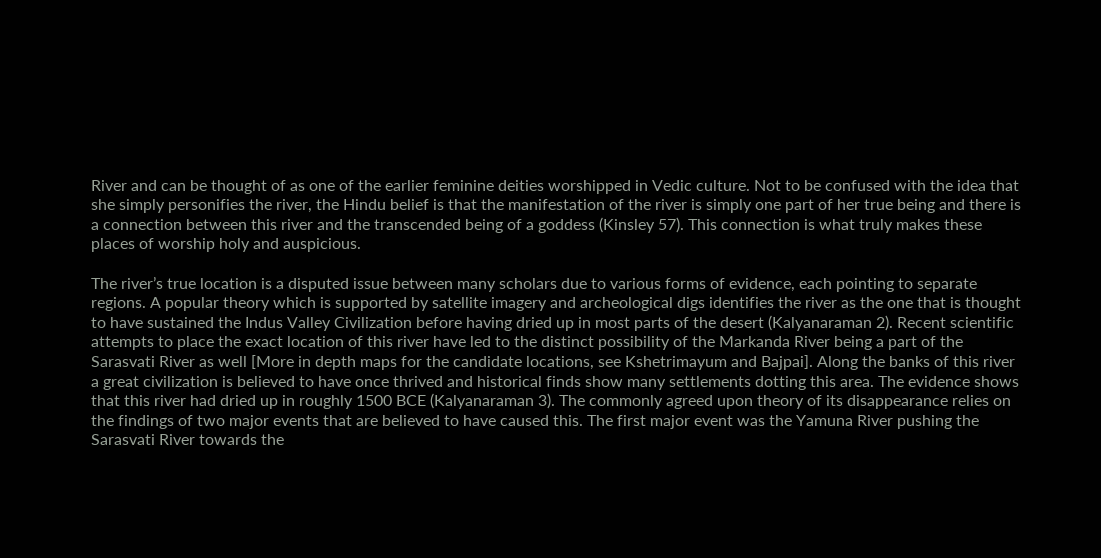River and can be thought of as one of the earlier feminine deities worshipped in Vedic culture. Not to be confused with the idea that she simply personifies the river, the Hindu belief is that the manifestation of the river is simply one part of her true being and there is a connection between this river and the transcended being of a goddess (Kinsley 57). This connection is what truly makes these places of worship holy and auspicious.

The river’s true location is a disputed issue between many scholars due to various forms of evidence, each pointing to separate regions. A popular theory which is supported by satellite imagery and archeological digs identifies the river as the one that is thought to have sustained the Indus Valley Civilization before having dried up in most parts of the desert (Kalyanaraman 2). Recent scientific attempts to place the exact location of this river have led to the distinct possibility of the Markanda River being a part of the Sarasvati River as well [More in depth maps for the candidate locations, see Kshetrimayum and Bajpai]. Along the banks of this river a great civilization is believed to have once thrived and historical finds show many settlements dotting this area. The evidence shows that this river had dried up in roughly 1500 BCE (Kalyanaraman 3). The commonly agreed upon theory of its disappearance relies on the findings of two major events that are believed to have caused this. The first major event was the Yamuna River pushing the Sarasvati River towards the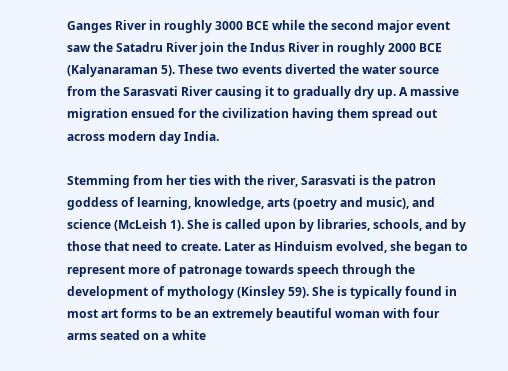Ganges River in roughly 3000 BCE while the second major event saw the Satadru River join the Indus River in roughly 2000 BCE (Kalyanaraman 5). These two events diverted the water source from the Sarasvati River causing it to gradually dry up. A massive migration ensued for the civilization having them spread out across modern day India.

Stemming from her ties with the river, Sarasvati is the patron goddess of learning, knowledge, arts (poetry and music), and science (McLeish 1). She is called upon by libraries, schools, and by those that need to create. Later as Hinduism evolved, she began to represent more of patronage towards speech through the development of mythology (Kinsley 59). She is typically found in most art forms to be an extremely beautiful woman with four arms seated on a white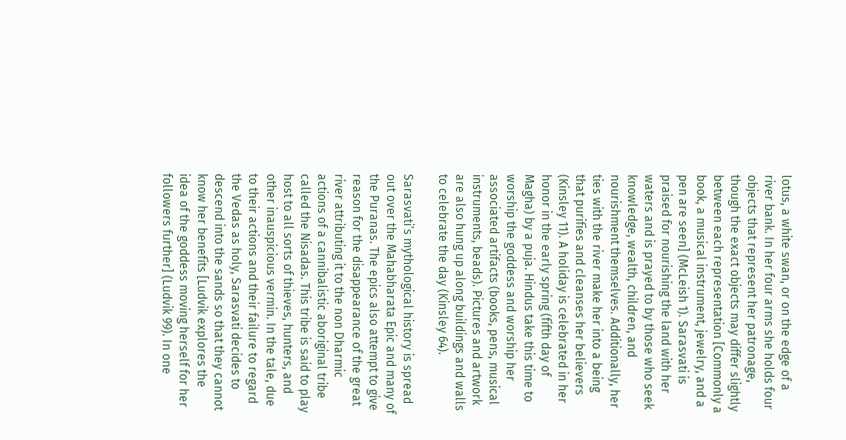lotus, a white swan, or on the edge of a river bank. In her four arms she holds four objects that represent her patronage, though the exact objects may differ slightly between each representation [Commonly a book, a musical instrument, jewelry, and a pen are seen] (McLeish 1). Sarasvati is praised for nourishing the land with her waters and is prayed to by those who seek knowledge, wealth, children, and nourishment themselves. Additionally, her ties with the river make her into a being that purifies and cleanses her believers (Kinsley 11). A holiday is celebrated in her honor in the early spring (fifth day of Magha) by a puja. Hindus take this time to worship the goddess and worship her associated artifacts (books, pens, musical instruments, beads). Pictures and artwork are also hung up along buildings and walls to celebrate the day (Kinsley 64).

Sarasvati’s mythological history is spread out over the Mahabharata Epic and many of the Puranas. The epics also attempt to give reason for the disappearance of the great river attributing it to the non Dharmic actions of a cannibalistic aboriginal tribe called the Nisadas. This tribe is said to play host to all sorts of thieves, hunters, and other inauspicious vermin. In the tale, due to their actions and their failure to regard the Vedas as holy, Sarasvati decides to descend into the sands so that they cannot know her benefits [Ludvik explores the idea of the goddess moving herself for her followers further] (Ludvik 99). In one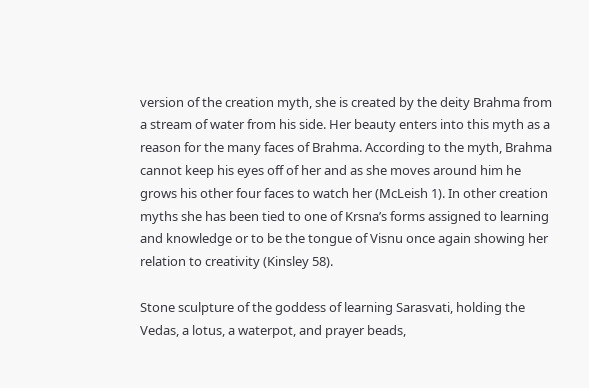version of the creation myth, she is created by the deity Brahma from a stream of water from his side. Her beauty enters into this myth as a reason for the many faces of Brahma. According to the myth, Brahma cannot keep his eyes off of her and as she moves around him he grows his other four faces to watch her (McLeish 1). In other creation myths she has been tied to one of Krsna’s forms assigned to learning and knowledge or to be the tongue of Visnu once again showing her relation to creativity (Kinsley 58).

Stone sculpture of the goddess of learning Sarasvati, holding the Vedas, a lotus, a waterpot, and prayer beads,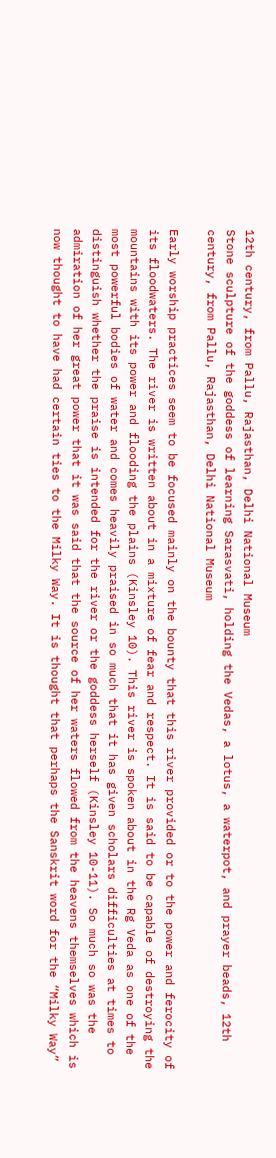12th century, from Pallu, Rajasthan, Delhi National Museum
Stone sculpture of the goddess of learning Sarasvati, holding the Vedas, a lotus, a waterpot, and prayer beads, 12th century, from Pallu, Rajasthan, Delhi National Museum

Early worship practices seem to be focused mainly on the bounty that this river provided or to the power and ferocity of its floodwaters. The river is written about in a mixture of fear and respect. It is said to be capable of destroying the mountains with its power and flooding the plains (Kinsley 10). This river is spoken about in the Rg Veda as one of the most powerful bodies of water and comes heavily praised in so much that it has given scholars difficulties at times to distinguish whether the praise is intended for the river or the goddess herself (Kinsley 10-11). So much so was the admiration of her great power that it was said that the source of her waters flowed from the heavens themselves which is now thought to have had certain ties to the Milky Way. It is thought that perhaps the Sanskrit word for the “Milky Way”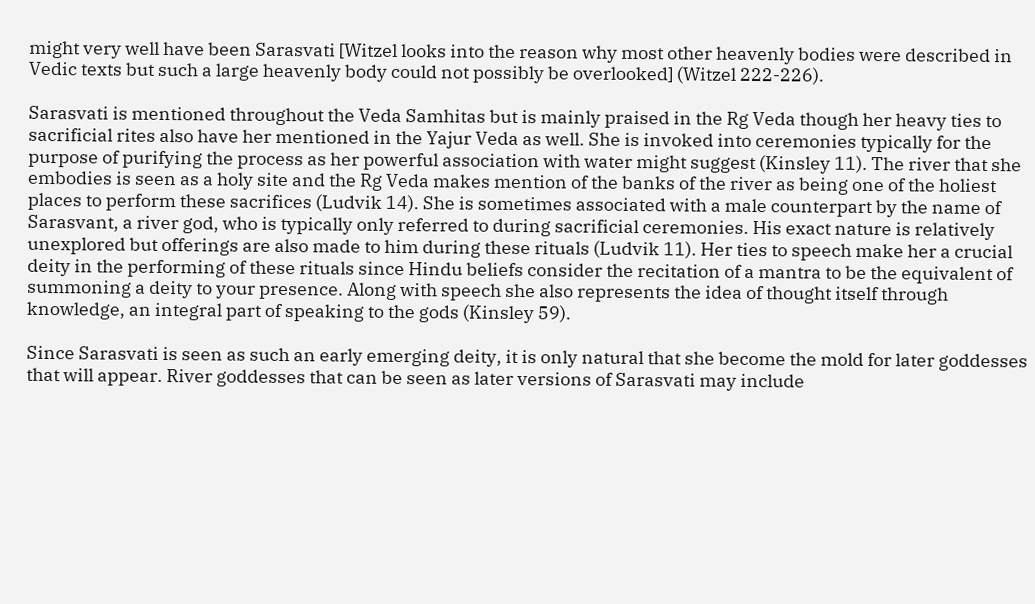might very well have been Sarasvati [Witzel looks into the reason why most other heavenly bodies were described in Vedic texts but such a large heavenly body could not possibly be overlooked] (Witzel 222-226).

Sarasvati is mentioned throughout the Veda Samhitas but is mainly praised in the Rg Veda though her heavy ties to sacrificial rites also have her mentioned in the Yajur Veda as well. She is invoked into ceremonies typically for the purpose of purifying the process as her powerful association with water might suggest (Kinsley 11). The river that she embodies is seen as a holy site and the Rg Veda makes mention of the banks of the river as being one of the holiest places to perform these sacrifices (Ludvik 14). She is sometimes associated with a male counterpart by the name of Sarasvant, a river god, who is typically only referred to during sacrificial ceremonies. His exact nature is relatively unexplored but offerings are also made to him during these rituals (Ludvik 11). Her ties to speech make her a crucial deity in the performing of these rituals since Hindu beliefs consider the recitation of a mantra to be the equivalent of summoning a deity to your presence. Along with speech she also represents the idea of thought itself through knowledge, an integral part of speaking to the gods (Kinsley 59).

Since Sarasvati is seen as such an early emerging deity, it is only natural that she become the mold for later goddesses that will appear. River goddesses that can be seen as later versions of Sarasvati may include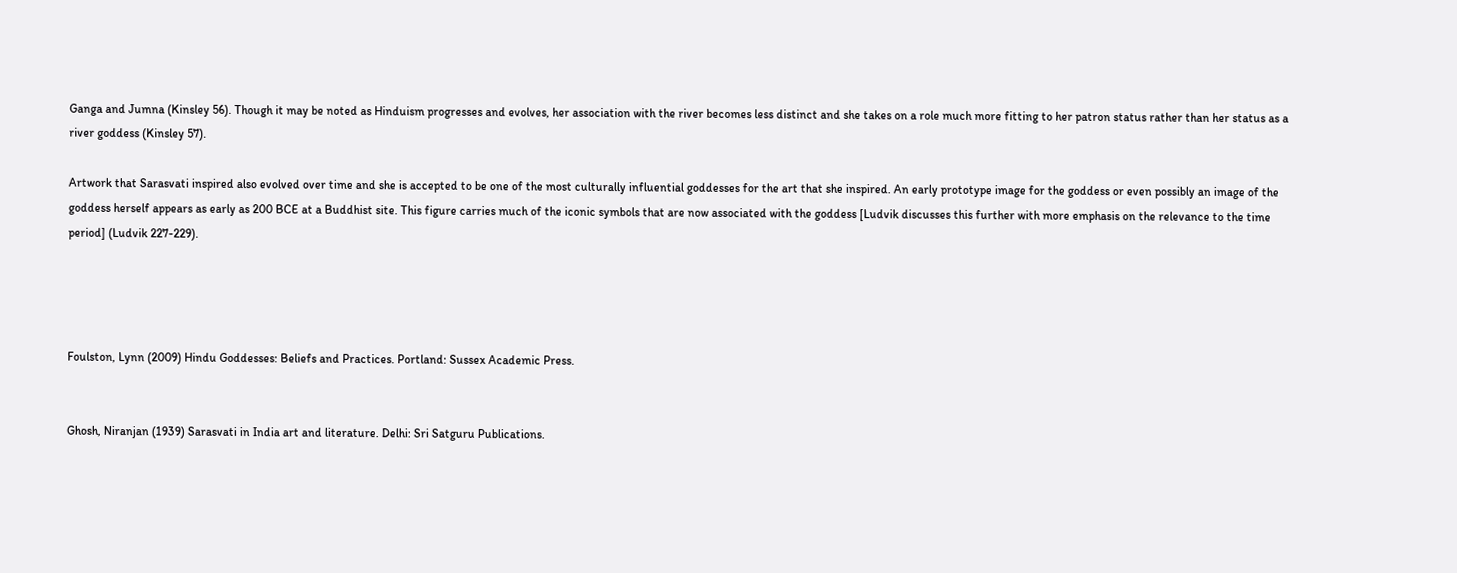Ganga and Jumna (Kinsley 56). Though it may be noted as Hinduism progresses and evolves, her association with the river becomes less distinct and she takes on a role much more fitting to her patron status rather than her status as a river goddess (Kinsley 57).

Artwork that Sarasvati inspired also evolved over time and she is accepted to be one of the most culturally influential goddesses for the art that she inspired. An early prototype image for the goddess or even possibly an image of the goddess herself appears as early as 200 BCE at a Buddhist site. This figure carries much of the iconic symbols that are now associated with the goddess [Ludvik discusses this further with more emphasis on the relevance to the time period] (Ludvik 227-229).




Foulston, Lynn (2009) Hindu Goddesses: Beliefs and Practices. Portland: Sussex Academic Press.


Ghosh, Niranjan (1939) Sarasvati in India art and literature. Delhi: Sri Satguru Publications.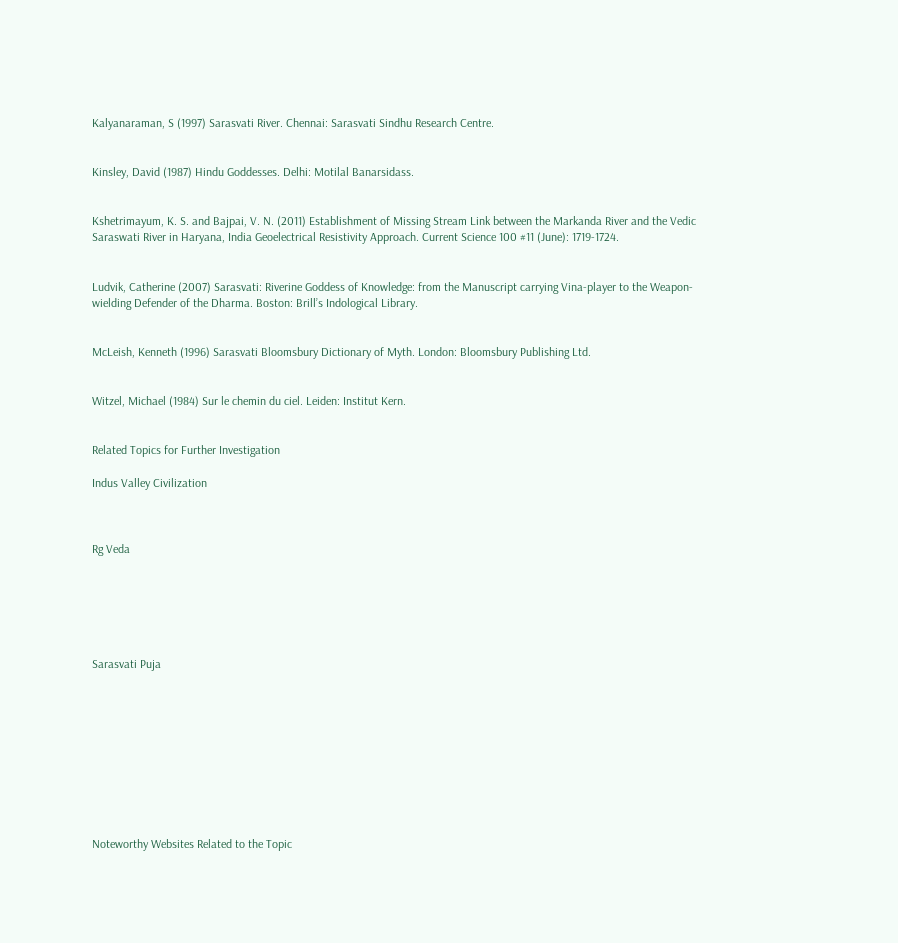Kalyanaraman, S (1997) Sarasvati River. Chennai: Sarasvati Sindhu Research Centre.


Kinsley, David (1987) Hindu Goddesses. Delhi: Motilal Banarsidass.


Kshetrimayum, K. S. and Bajpai, V. N. (2011) Establishment of Missing Stream Link between the Markanda River and the Vedic Saraswati River in Haryana, India Geoelectrical Resistivity Approach. Current Science 100 #11 (June): 1719-1724.


Ludvik, Catherine (2007) Sarasvati: Riverine Goddess of Knowledge: from the Manuscript carrying Vina-player to the Weapon-wielding Defender of the Dharma. Boston: Brill’s Indological Library.


McLeish, Kenneth (1996) Sarasvati Bloomsbury Dictionary of Myth. London: Bloomsbury Publishing Ltd.


Witzel, Michael (1984) Sur le chemin du ciel. Leiden: Institut Kern.


Related Topics for Further Investigation

Indus Valley Civilization



Rg Veda






Sarasvati Puja










Noteworthy Websites Related to the Topic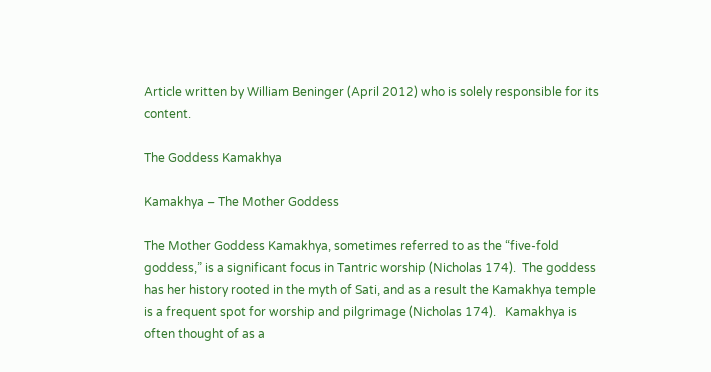Article written by William Beninger (April 2012) who is solely responsible for its content.

The Goddess Kamakhya

Kamakhya – The Mother Goddess

The Mother Goddess Kamakhya, sometimes referred to as the “five-fold goddess,” is a significant focus in Tantric worship (Nicholas 174).  The goddess has her history rooted in the myth of Sati, and as a result the Kamakhya temple is a frequent spot for worship and pilgrimage (Nicholas 174).   Kamakhya is often thought of as a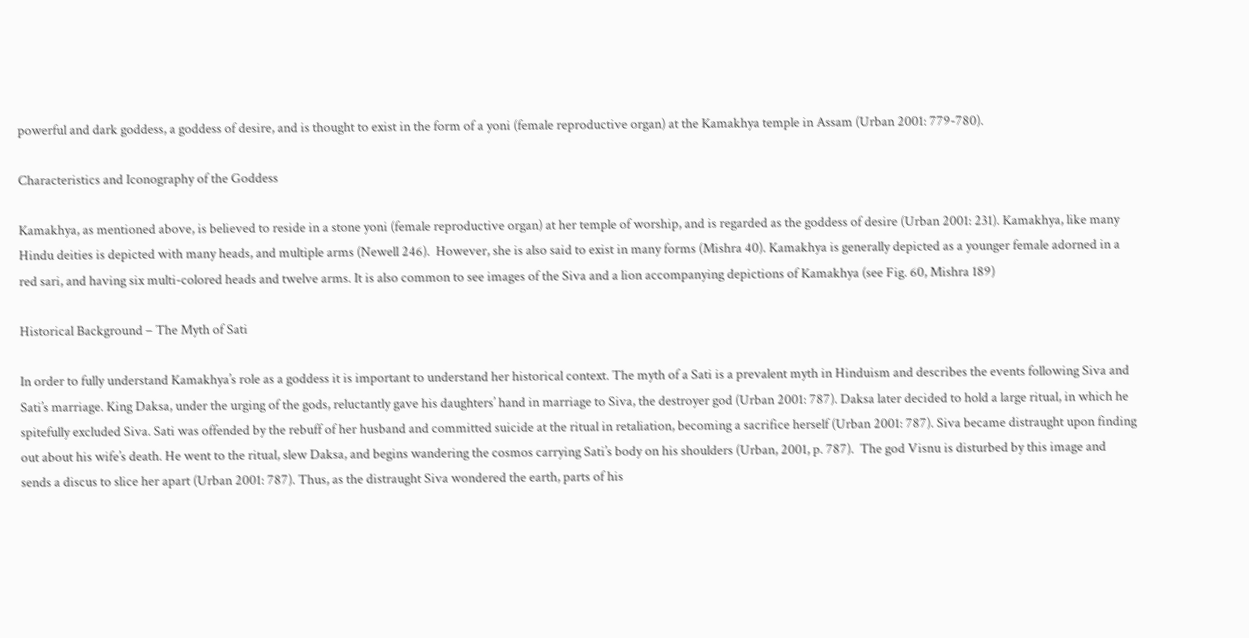powerful and dark goddess, a goddess of desire, and is thought to exist in the form of a yoni (female reproductive organ) at the Kamakhya temple in Assam (Urban 2001: 779-780).

Characteristics and Iconography of the Goddess

Kamakhya, as mentioned above, is believed to reside in a stone yoni (female reproductive organ) at her temple of worship, and is regarded as the goddess of desire (Urban 2001: 231). Kamakhya, like many Hindu deities is depicted with many heads, and multiple arms (Newell 246).  However, she is also said to exist in many forms (Mishra 40). Kamakhya is generally depicted as a younger female adorned in a red sari, and having six multi-colored heads and twelve arms. It is also common to see images of the Siva and a lion accompanying depictions of Kamakhya (see Fig. 60, Mishra 189)

Historical Background – The Myth of Sati

In order to fully understand Kamakhya’s role as a goddess it is important to understand her historical context. The myth of a Sati is a prevalent myth in Hinduism and describes the events following Siva and Sati’s marriage. King Daksa, under the urging of the gods, reluctantly gave his daughters’ hand in marriage to Siva, the destroyer god (Urban 2001: 787). Daksa later decided to hold a large ritual, in which he spitefully excluded Siva. Sati was offended by the rebuff of her husband and committed suicide at the ritual in retaliation, becoming a sacrifice herself (Urban 2001: 787). Siva became distraught upon finding out about his wife’s death. He went to the ritual, slew Daksa, and begins wandering the cosmos carrying Sati’s body on his shoulders (Urban, 2001, p. 787).  The god Visnu is disturbed by this image and sends a discus to slice her apart (Urban 2001: 787). Thus, as the distraught Siva wondered the earth, parts of his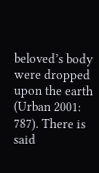beloved’s body were dropped upon the earth (Urban 2001: 787). There is said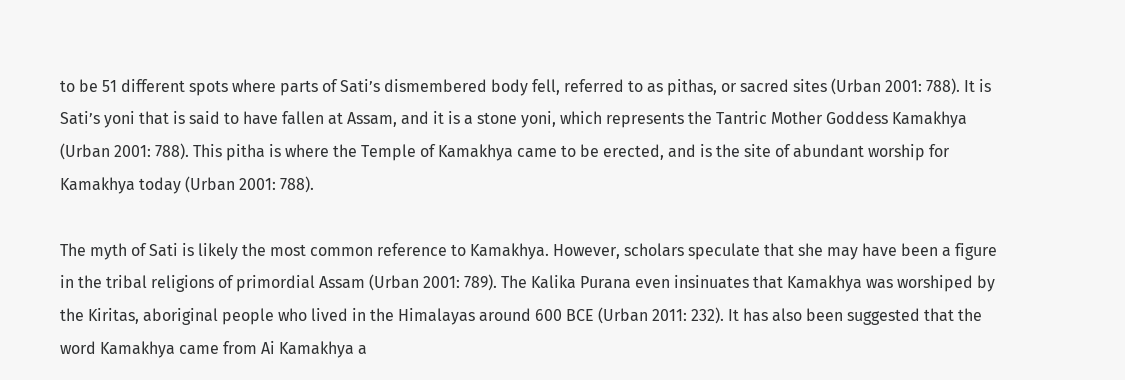to be 51 different spots where parts of Sati’s dismembered body fell, referred to as pithas, or sacred sites (Urban 2001: 788). It is Sati’s yoni that is said to have fallen at Assam, and it is a stone yoni, which represents the Tantric Mother Goddess Kamakhya (Urban 2001: 788). This pitha is where the Temple of Kamakhya came to be erected, and is the site of abundant worship for Kamakhya today (Urban 2001: 788).

The myth of Sati is likely the most common reference to Kamakhya. However, scholars speculate that she may have been a figure in the tribal religions of primordial Assam (Urban 2001: 789). The Kalika Purana even insinuates that Kamakhya was worshiped by the Kiritas, aboriginal people who lived in the Himalayas around 600 BCE (Urban 2011: 232). It has also been suggested that the word Kamakhya came from Ai Kamakhya a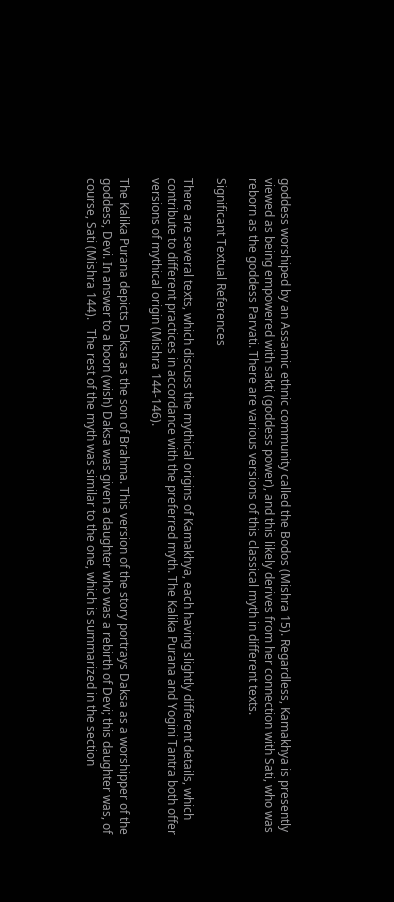goddess worshiped by an Assamic ethnic community called the Bodos (Mishra 15). Regardless, Kamakhya is presently viewed as being empowered with sakti (goddess power), and this likely derives from her connection with Sati, who was reborn as the goddess Parvati. There are various versions of this classical myth in different texts.

Significant Textual References

There are several texts, which discuss the mythical origins of Kamakhya, each having slightly different details, which contribute to different practices in accordance with the preferred myth. The Kalika Purana and Yogini Tantra both offer versions of mythical origin (Mishra 144-146).

The Kalika Purana depicts Daksa as the son of Brahma. This version of the story portrays Daksa as a worshipper of the goddess, Devi. In answer to a boon (wish) Daksa was given a daughter who was a rebirth of Devi; this daughter was, of course, Sati (Mishra 144).   The rest of the myth was similar to the one, which is summarized in the section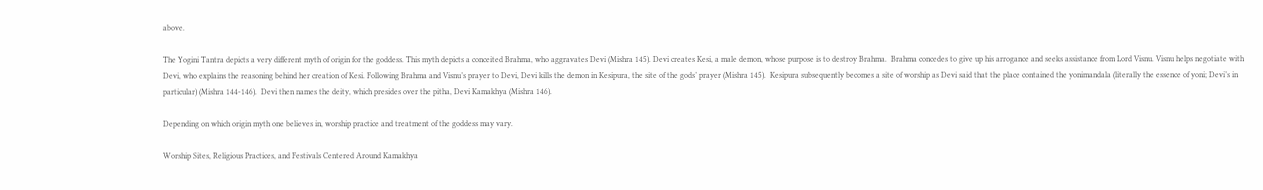above.

The Yogini Tantra depicts a very different myth of origin for the goddess. This myth depicts a conceited Brahma, who aggravates Devi (Mishra 145). Devi creates Kesi, a male demon, whose purpose is to destroy Brahma.  Brahma concedes to give up his arrogance and seeks assistance from Lord Visnu. Visnu helps negotiate with Devi, who explains the reasoning behind her creation of Kesi. Following Brahma and Visnu’s prayer to Devi, Devi kills the demon in Kesipura, the site of the gods’ prayer (Mishra 145).  Kesipura subsequently becomes a site of worship as Devi said that the place contained the yonimandala (literally the essence of yoni; Devi’s in particular) (Mishra 144-146).  Devi then names the deity, which presides over the pitha, Devi Kamakhya (Mishra 146).

Depending on which origin myth one believes in, worship practice and treatment of the goddess may vary.

Worship Sites, Religious Practices, and Festivals Centered Around Kamakhya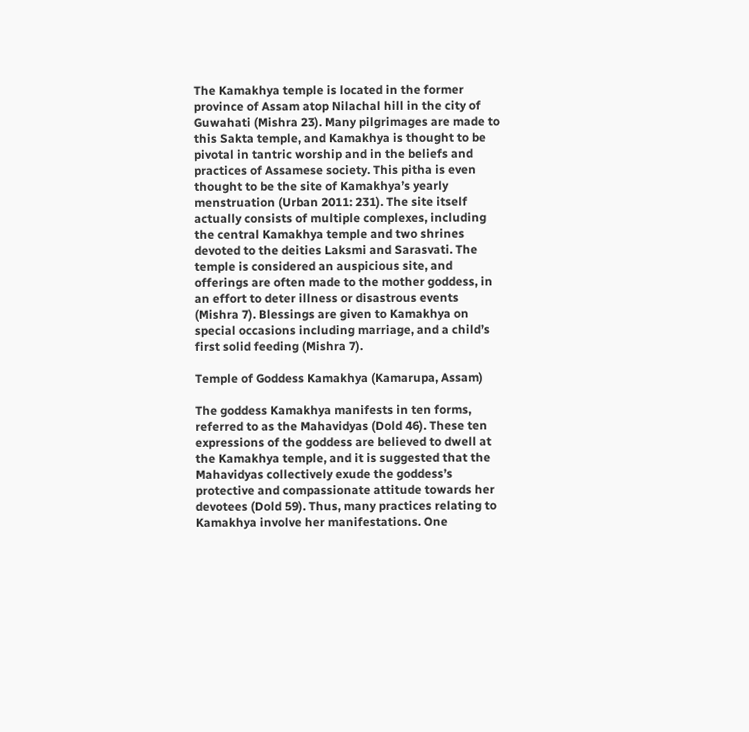The Kamakhya temple is located in the former province of Assam atop Nilachal hill in the city of Guwahati (Mishra 23). Many pilgrimages are made to this Sakta temple, and Kamakhya is thought to be pivotal in tantric worship and in the beliefs and practices of Assamese society. This pitha is even thought to be the site of Kamakhya’s yearly menstruation (Urban 2011: 231). The site itself actually consists of multiple complexes, including the central Kamakhya temple and two shrines devoted to the deities Laksmi and Sarasvati. The temple is considered an auspicious site, and offerings are often made to the mother goddess, in an effort to deter illness or disastrous events (Mishra 7). Blessings are given to Kamakhya on special occasions including marriage, and a child’s first solid feeding (Mishra 7).

Temple of Goddess Kamakhya (Kamarupa, Assam)

The goddess Kamakhya manifests in ten forms, referred to as the Mahavidyas (Dold 46). These ten expressions of the goddess are believed to dwell at the Kamakhya temple, and it is suggested that the Mahavidyas collectively exude the goddess’s protective and compassionate attitude towards her devotees (Dold 59). Thus, many practices relating to Kamakhya involve her manifestations. One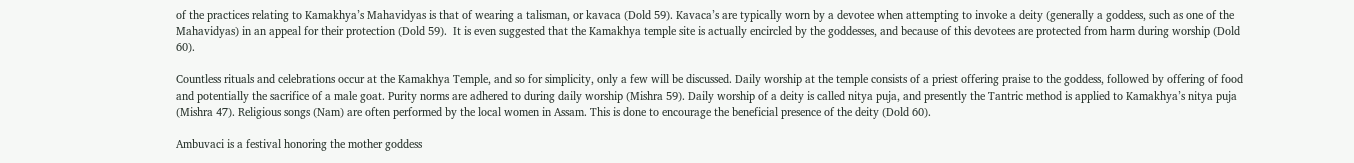of the practices relating to Kamakhya’s Mahavidyas is that of wearing a talisman, or kavaca (Dold 59). Kavaca’s are typically worn by a devotee when attempting to invoke a deity (generally a goddess, such as one of the Mahavidyas) in an appeal for their protection (Dold 59).  It is even suggested that the Kamakhya temple site is actually encircled by the goddesses, and because of this devotees are protected from harm during worship (Dold 60).

Countless rituals and celebrations occur at the Kamakhya Temple, and so for simplicity, only a few will be discussed. Daily worship at the temple consists of a priest offering praise to the goddess, followed by offering of food and potentially the sacrifice of a male goat. Purity norms are adhered to during daily worship (Mishra 59). Daily worship of a deity is called nitya puja, and presently the Tantric method is applied to Kamakhya’s nitya puja (Mishra 47). Religious songs (Nam) are often performed by the local women in Assam. This is done to encourage the beneficial presence of the deity (Dold 60).

Ambuvaci is a festival honoring the mother goddess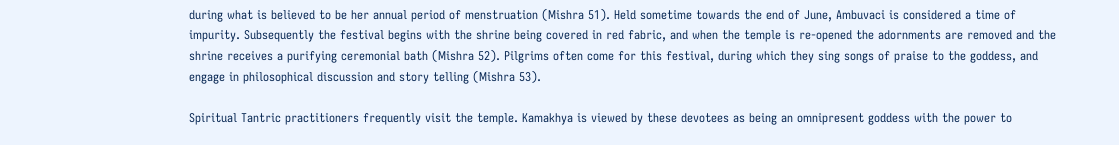during what is believed to be her annual period of menstruation (Mishra 51). Held sometime towards the end of June, Ambuvaci is considered a time of impurity. Subsequently the festival begins with the shrine being covered in red fabric, and when the temple is re-opened the adornments are removed and the shrine receives a purifying ceremonial bath (Mishra 52). Pilgrims often come for this festival, during which they sing songs of praise to the goddess, and engage in philosophical discussion and story telling (Mishra 53).

Spiritual Tantric practitioners frequently visit the temple. Kamakhya is viewed by these devotees as being an omnipresent goddess with the power to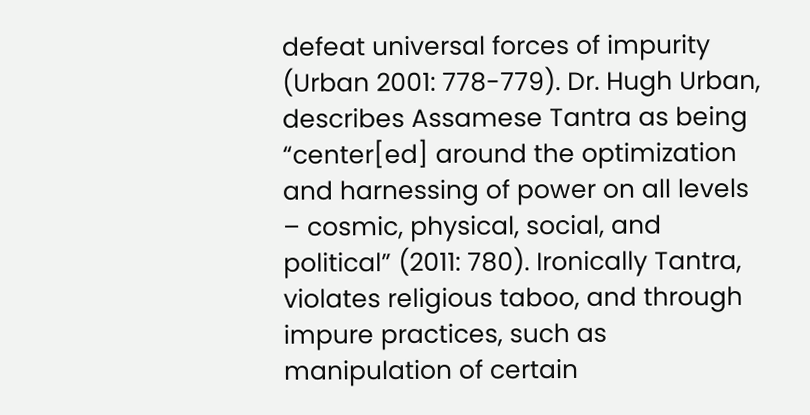defeat universal forces of impurity (Urban 2001: 778-779). Dr. Hugh Urban, describes Assamese Tantra as being “center[ed] around the optimization and harnessing of power on all levels – cosmic, physical, social, and political” (2011: 780). Ironically Tantra, violates religious taboo, and through impure practices, such as manipulation of certain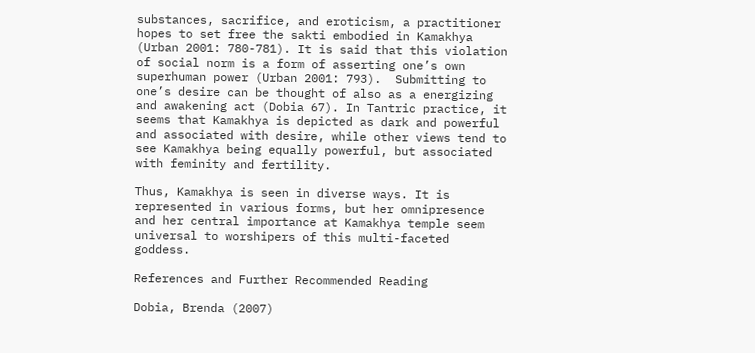substances, sacrifice, and eroticism, a practitioner hopes to set free the sakti embodied in Kamakhya (Urban 2001: 780-781). It is said that this violation of social norm is a form of asserting one’s own superhuman power (Urban 2001: 793).  Submitting to one’s desire can be thought of also as a energizing and awakening act (Dobia 67). In Tantric practice, it seems that Kamakhya is depicted as dark and powerful and associated with desire, while other views tend to see Kamakhya being equally powerful, but associated with feminity and fertility.

Thus, Kamakhya is seen in diverse ways. It is represented in various forms, but her omnipresence and her central importance at Kamakhya temple seem universal to worshipers of this multi-faceted goddess.

References and Further Recommended Reading

Dobia, Brenda (2007)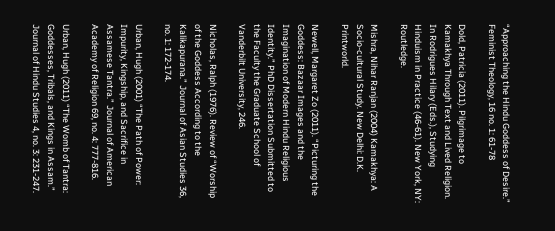“Approaching the Hindu Goddess of Desire.” Feminist Theology, 16 no. 1: 61-78

Dold, Patricia (2011). Pilgrimage to Kamakhya Through Text and Lived Religion. In Rodrigues Hilary (Eds.), Studying Hinduism in Practice (46-61). New York, NY: Routledge.

Mishra, Nihar Ranjan (2004) Kamakhya: A Socio-cultural Study. New Delhi: D.K. Printworld.

Newell, Margaret Zo (2011). “Picturing the Goddess: Bazaar Images and the Imagination of Modern Hindu Religious Identity.” PhD Dissertation Submitted to the Faculty the Graduate School of Vanderbilt University, 246.

Nicholas, Ralph (1976). Review of “Worship of the Goddess According to the Kalikapurana.” Journal of Asian Studies 36, no. 1: 172-174.

Urban, Hugh (2001) “The Path of Power: Impurity, Kingship, and Sacrifice in Assamese Tantra.” Journal of American Academy of Religion 69, no. 4: 777-816.

Urban, Hugh (2011) “The Womb of Tantra: Goddesses, Tribals, and Kings in Assam.” Journal of Hindu Studies 4, no. 3: 231-247.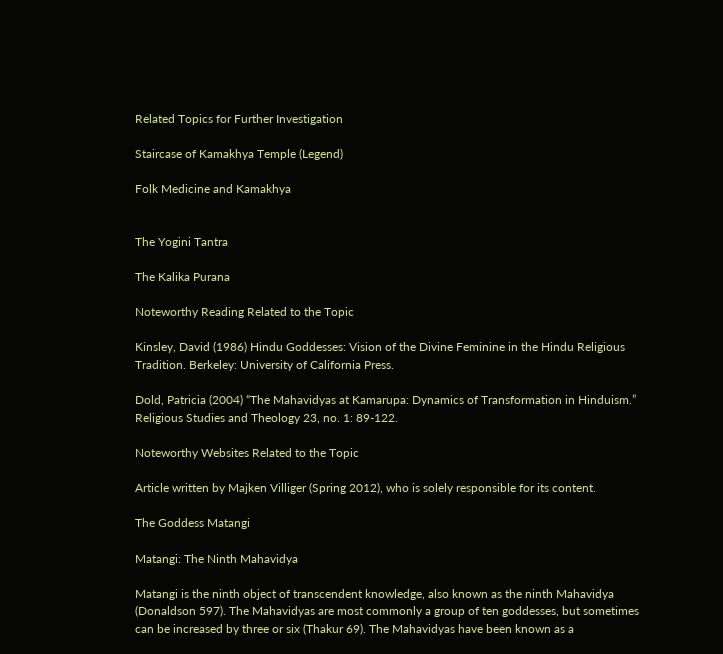Related Topics for Further Investigation

Staircase of Kamakhya Temple (Legend)

Folk Medicine and Kamakhya


The Yogini Tantra

The Kalika Purana

Noteworthy Reading Related to the Topic

Kinsley, David (1986) Hindu Goddesses: Vision of the Divine Feminine in the Hindu Religious Tradition. Berkeley: University of California Press.

Dold, Patricia (2004) “The Mahavidyas at Kamarupa: Dynamics of Transformation in Hinduism.” Religious Studies and Theology 23, no. 1: 89-122.

Noteworthy Websites Related to the Topic

Article written by Majken Villiger (Spring 2012), who is solely responsible for its content.

The Goddess Matangi

Matangi: The Ninth Mahavidya

Matangi is the ninth object of transcendent knowledge, also known as the ninth Mahavidya (Donaldson 597). The Mahavidyas are most commonly a group of ten goddesses, but sometimes can be increased by three or six (Thakur 69). The Mahavidyas have been known as a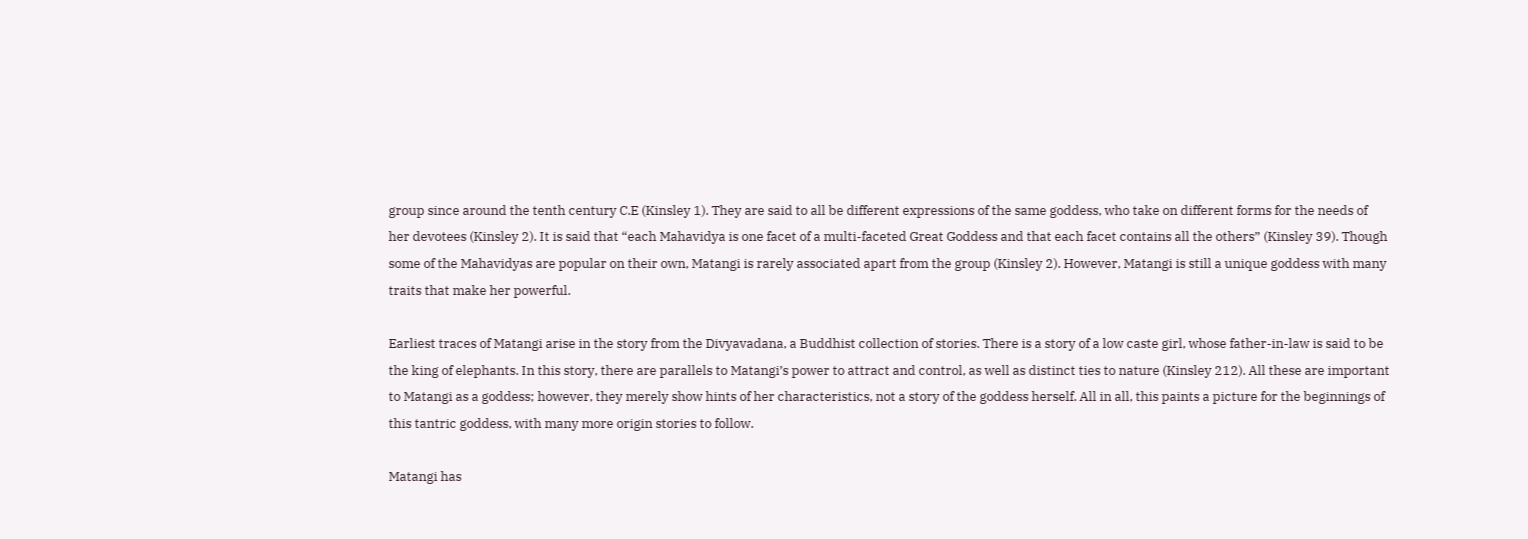group since around the tenth century C.E (Kinsley 1). They are said to all be different expressions of the same goddess, who take on different forms for the needs of her devotees (Kinsley 2). It is said that “each Mahavidya is one facet of a multi-faceted Great Goddess and that each facet contains all the others” (Kinsley 39). Though some of the Mahavidyas are popular on their own, Matangi is rarely associated apart from the group (Kinsley 2). However, Matangi is still a unique goddess with many traits that make her powerful.

Earliest traces of Matangi arise in the story from the Divyavadana, a Buddhist collection of stories. There is a story of a low caste girl, whose father-in-law is said to be the king of elephants. In this story, there are parallels to Matangi’s power to attract and control, as well as distinct ties to nature (Kinsley 212). All these are important to Matangi as a goddess; however, they merely show hints of her characteristics, not a story of the goddess herself. All in all, this paints a picture for the beginnings of this tantric goddess, with many more origin stories to follow.

Matangi has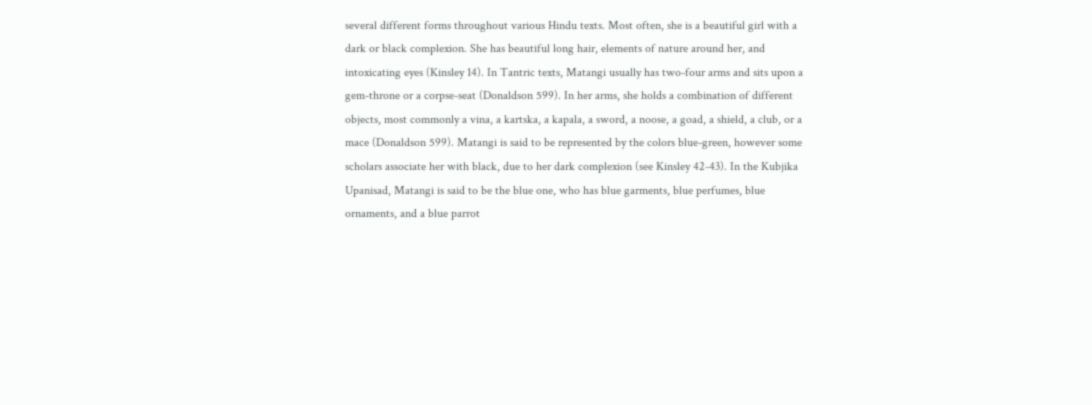several different forms throughout various Hindu texts. Most often, she is a beautiful girl with a dark or black complexion. She has beautiful long hair, elements of nature around her, and intoxicating eyes (Kinsley 14). In Tantric texts, Matangi usually has two-four arms and sits upon a gem-throne or a corpse-seat (Donaldson 599). In her arms, she holds a combination of different objects, most commonly a vina, a kartska, a kapala, a sword, a noose, a goad, a shield, a club, or a mace (Donaldson 599). Matangi is said to be represented by the colors blue-green, however some scholars associate her with black, due to her dark complexion (see Kinsley 42-43). In the Kubjika Upanisad, Matangi is said to be the blue one, who has blue garments, blue perfumes, blue ornaments, and a blue parrot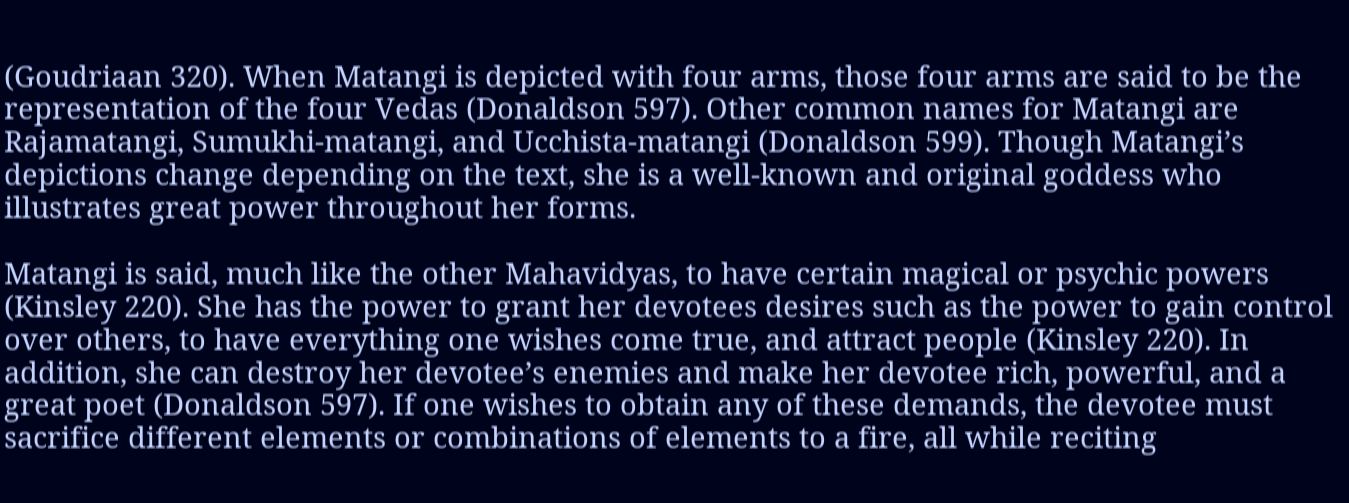(Goudriaan 320). When Matangi is depicted with four arms, those four arms are said to be the representation of the four Vedas (Donaldson 597). Other common names for Matangi are Rajamatangi, Sumukhi-matangi, and Ucchista-matangi (Donaldson 599). Though Matangi’s depictions change depending on the text, she is a well-known and original goddess who illustrates great power throughout her forms.

Matangi is said, much like the other Mahavidyas, to have certain magical or psychic powers (Kinsley 220). She has the power to grant her devotees desires such as the power to gain control over others, to have everything one wishes come true, and attract people (Kinsley 220). In addition, she can destroy her devotee’s enemies and make her devotee rich, powerful, and a great poet (Donaldson 597). If one wishes to obtain any of these demands, the devotee must sacrifice different elements or combinations of elements to a fire, all while reciting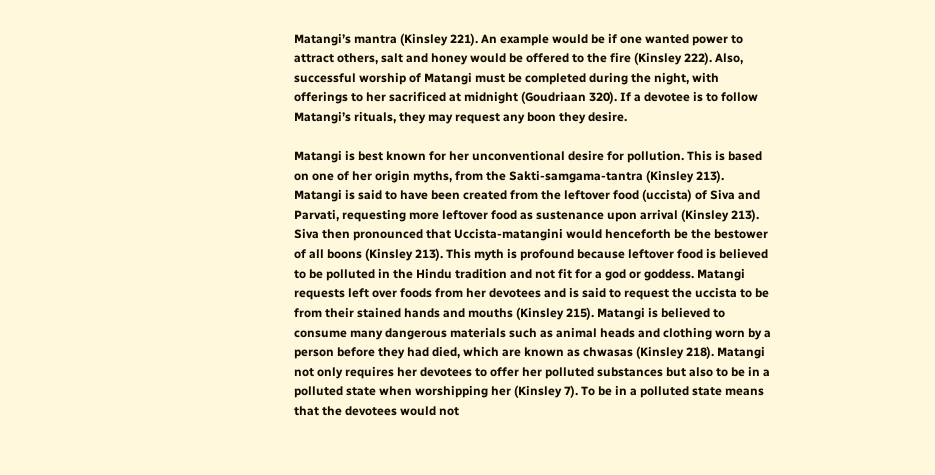Matangi’s mantra (Kinsley 221). An example would be if one wanted power to attract others, salt and honey would be offered to the fire (Kinsley 222). Also, successful worship of Matangi must be completed during the night, with offerings to her sacrificed at midnight (Goudriaan 320). If a devotee is to follow Matangi’s rituals, they may request any boon they desire.

Matangi is best known for her unconventional desire for pollution. This is based on one of her origin myths, from the Sakti-samgama-tantra (Kinsley 213). Matangi is said to have been created from the leftover food (uccista) of Siva and Parvati, requesting more leftover food as sustenance upon arrival (Kinsley 213). Siva then pronounced that Uccista-matangini would henceforth be the bestower of all boons (Kinsley 213). This myth is profound because leftover food is believed to be polluted in the Hindu tradition and not fit for a god or goddess. Matangi requests left over foods from her devotees and is said to request the uccista to be from their stained hands and mouths (Kinsley 215). Matangi is believed to consume many dangerous materials such as animal heads and clothing worn by a person before they had died, which are known as chwasas (Kinsley 218). Matangi not only requires her devotees to offer her polluted substances but also to be in a polluted state when worshipping her (Kinsley 7). To be in a polluted state means that the devotees would not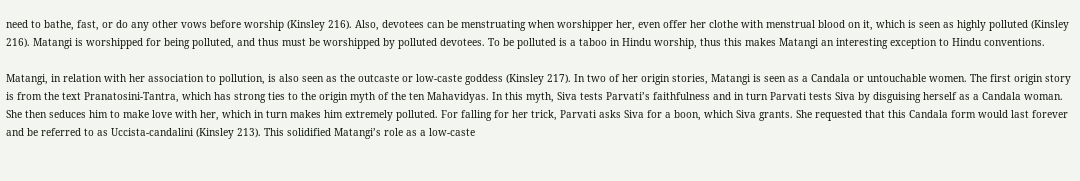need to bathe, fast, or do any other vows before worship (Kinsley 216). Also, devotees can be menstruating when worshipper her, even offer her clothe with menstrual blood on it, which is seen as highly polluted (Kinsley 216). Matangi is worshipped for being polluted, and thus must be worshipped by polluted devotees. To be polluted is a taboo in Hindu worship, thus this makes Matangi an interesting exception to Hindu conventions.

Matangi, in relation with her association to pollution, is also seen as the outcaste or low-caste goddess (Kinsley 217). In two of her origin stories, Matangi is seen as a Candala or untouchable women. The first origin story is from the text Pranatosini-Tantra, which has strong ties to the origin myth of the ten Mahavidyas. In this myth, Siva tests Parvati’s faithfulness and in turn Parvati tests Siva by disguising herself as a Candala woman. She then seduces him to make love with her, which in turn makes him extremely polluted. For falling for her trick, Parvati asks Siva for a boon, which Siva grants. She requested that this Candala form would last forever and be referred to as Uccista-candalini (Kinsley 213). This solidified Matangi’s role as a low-caste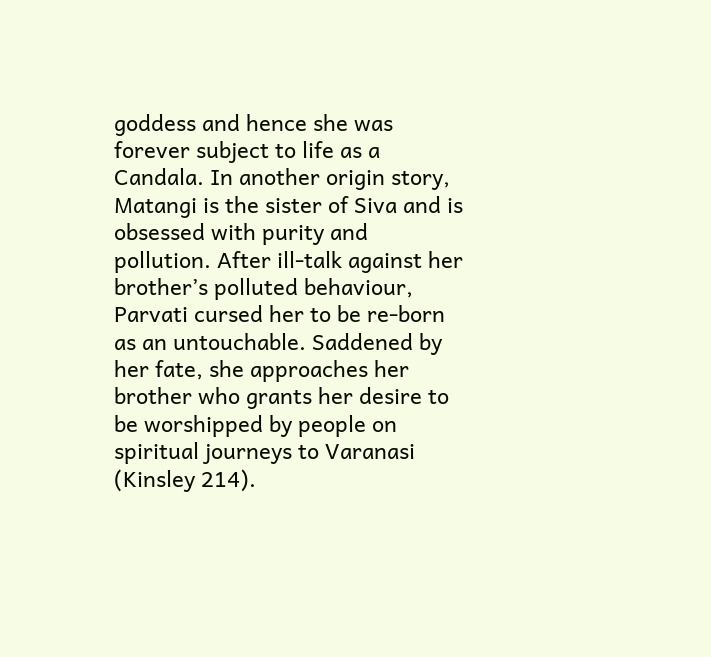goddess and hence she was forever subject to life as a Candala. In another origin story, Matangi is the sister of Siva and is obsessed with purity and pollution. After ill-talk against her brother’s polluted behaviour, Parvati cursed her to be re-born as an untouchable. Saddened by her fate, she approaches her brother who grants her desire to be worshipped by people on spiritual journeys to Varanasi (Kinsley 214).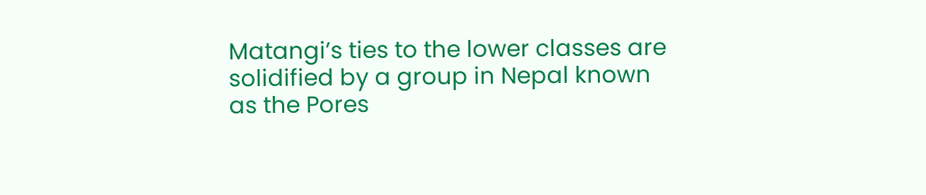Matangi’s ties to the lower classes are solidified by a group in Nepal known as the Pores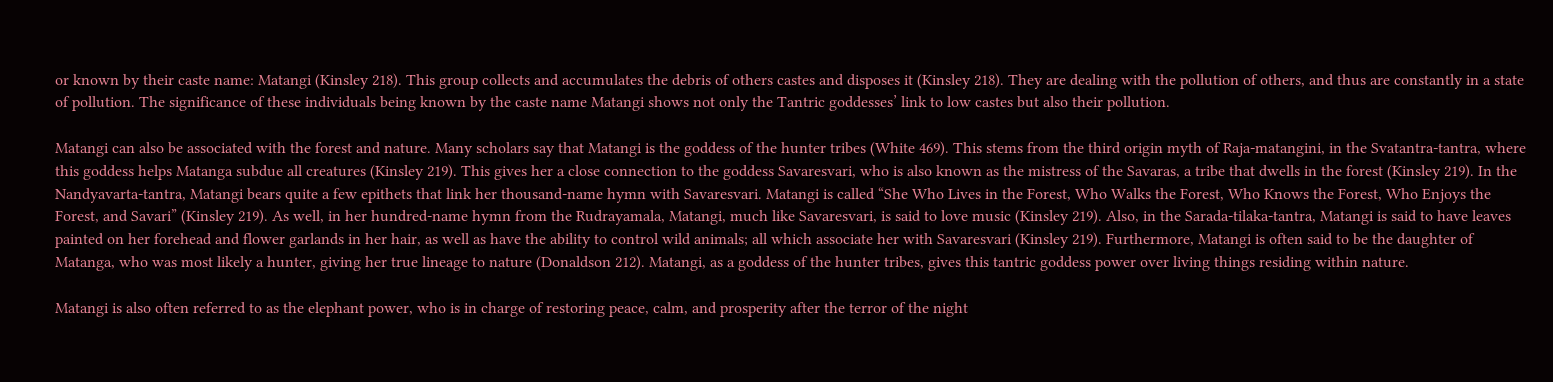or known by their caste name: Matangi (Kinsley 218). This group collects and accumulates the debris of others castes and disposes it (Kinsley 218). They are dealing with the pollution of others, and thus are constantly in a state of pollution. The significance of these individuals being known by the caste name Matangi shows not only the Tantric goddesses’ link to low castes but also their pollution.

Matangi can also be associated with the forest and nature. Many scholars say that Matangi is the goddess of the hunter tribes (White 469). This stems from the third origin myth of Raja-matangini, in the Svatantra-tantra, where this goddess helps Matanga subdue all creatures (Kinsley 219). This gives her a close connection to the goddess Savaresvari, who is also known as the mistress of the Savaras, a tribe that dwells in the forest (Kinsley 219). In the Nandyavarta-tantra, Matangi bears quite a few epithets that link her thousand-name hymn with Savaresvari. Matangi is called “She Who Lives in the Forest, Who Walks the Forest, Who Knows the Forest, Who Enjoys the Forest, and Savari” (Kinsley 219). As well, in her hundred-name hymn from the Rudrayamala, Matangi, much like Savaresvari, is said to love music (Kinsley 219). Also, in the Sarada-tilaka-tantra, Matangi is said to have leaves painted on her forehead and flower garlands in her hair, as well as have the ability to control wild animals; all which associate her with Savaresvari (Kinsley 219). Furthermore, Matangi is often said to be the daughter of Matanga, who was most likely a hunter, giving her true lineage to nature (Donaldson 212). Matangi, as a goddess of the hunter tribes, gives this tantric goddess power over living things residing within nature.

Matangi is also often referred to as the elephant power, who is in charge of restoring peace, calm, and prosperity after the terror of the night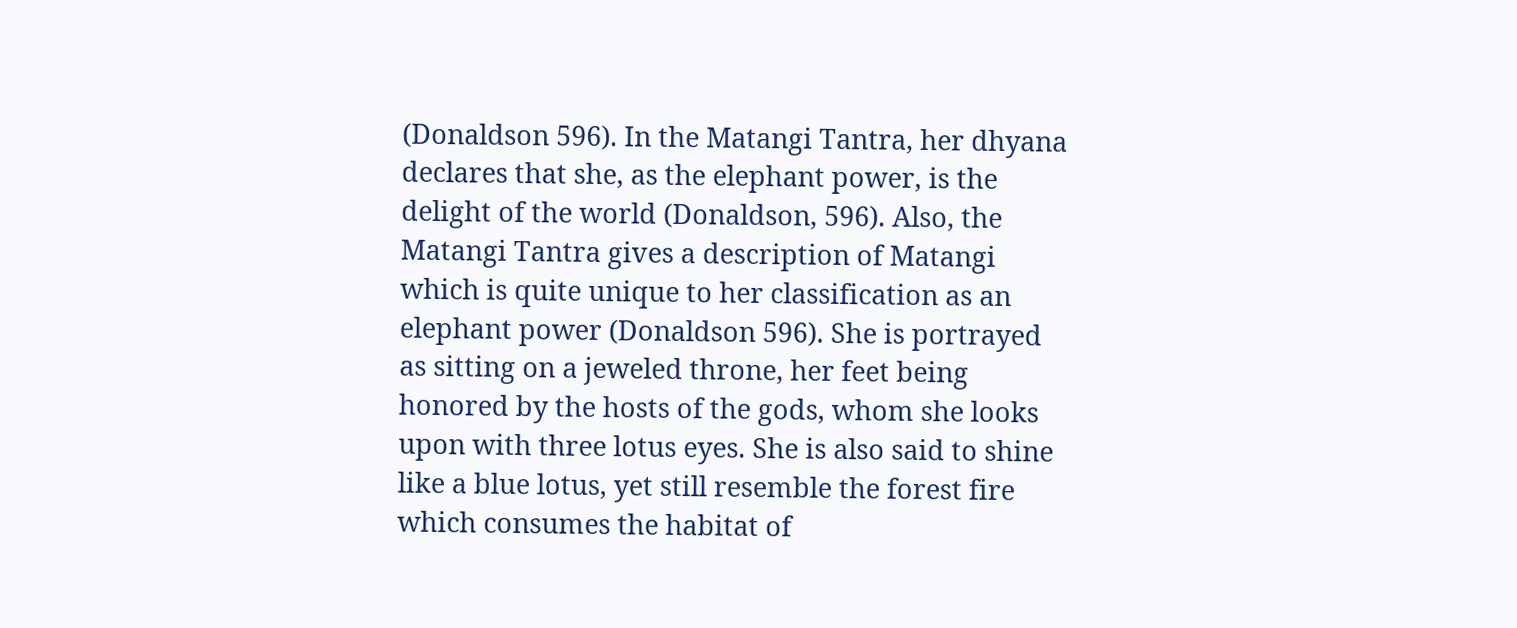(Donaldson 596). In the Matangi Tantra, her dhyana declares that she, as the elephant power, is the delight of the world (Donaldson, 596). Also, the Matangi Tantra gives a description of Matangi which is quite unique to her classification as an elephant power (Donaldson 596). She is portrayed as sitting on a jeweled throne, her feet being honored by the hosts of the gods, whom she looks upon with three lotus eyes. She is also said to shine like a blue lotus, yet still resemble the forest fire which consumes the habitat of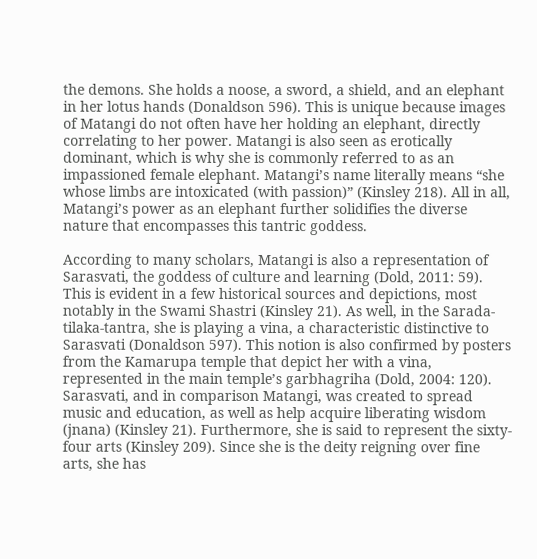the demons. She holds a noose, a sword, a shield, and an elephant in her lotus hands (Donaldson 596). This is unique because images of Matangi do not often have her holding an elephant, directly correlating to her power. Matangi is also seen as erotically dominant, which is why she is commonly referred to as an impassioned female elephant. Matangi’s name literally means “she whose limbs are intoxicated (with passion)” (Kinsley 218). All in all, Matangi’s power as an elephant further solidifies the diverse nature that encompasses this tantric goddess.

According to many scholars, Matangi is also a representation of Sarasvati, the goddess of culture and learning (Dold, 2011: 59). This is evident in a few historical sources and depictions, most notably in the Swami Shastri (Kinsley 21). As well, in the Sarada-tilaka-tantra, she is playing a vina, a characteristic distinctive to Sarasvati (Donaldson 597). This notion is also confirmed by posters from the Kamarupa temple that depict her with a vina, represented in the main temple’s garbhagriha (Dold, 2004: 120). Sarasvati, and in comparison Matangi, was created to spread music and education, as well as help acquire liberating wisdom (jnana) (Kinsley 21). Furthermore, she is said to represent the sixty-four arts (Kinsley 209). Since she is the deity reigning over fine arts, she has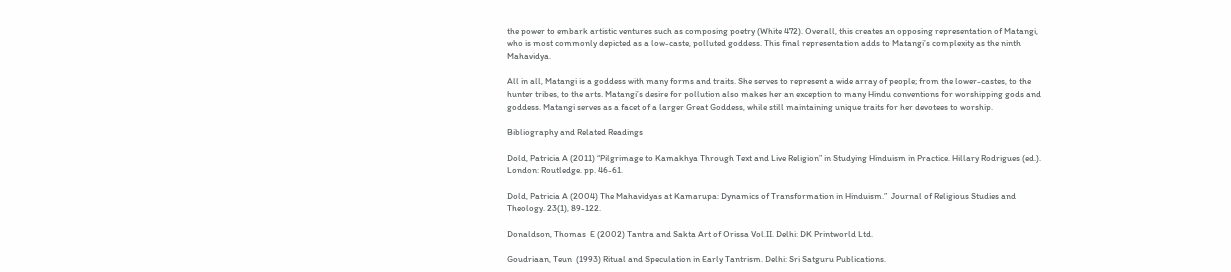the power to embark artistic ventures such as composing poetry (White 472). Overall, this creates an opposing representation of Matangi, who is most commonly depicted as a low-caste, polluted goddess. This final representation adds to Matangi’s complexity as the ninth Mahavidya.

All in all, Matangi is a goddess with many forms and traits. She serves to represent a wide array of people; from the lower-castes, to the hunter tribes, to the arts. Matangi’s desire for pollution also makes her an exception to many Hindu conventions for worshipping gods and goddess. Matangi serves as a facet of a larger Great Goddess, while still maintaining unique traits for her devotees to worship.

Bibliography and Related Readings

Dold, Patricia A (2011) “Pilgrimage to Kamakhya Through Text and Live Religion” in Studying Hinduism in Practice. Hillary Rodrigues (ed.). London: Routledge. pp. 46-61.

Dold, Patricia A (2004) The Mahavidyas at Kamarupa: Dynamics of Transformation in Hinduism.”  Journal of Religious Studies and Theology. 23(1), 89-122.

Donaldson, Thomas  E (2002) Tantra and Sakta Art of Orissa Vol.II. Delhi: DK Printworld Ltd.

Goudriaan, Teun  (1993) Ritual and Speculation in Early Tantrism. Delhi: Sri Satguru Publications.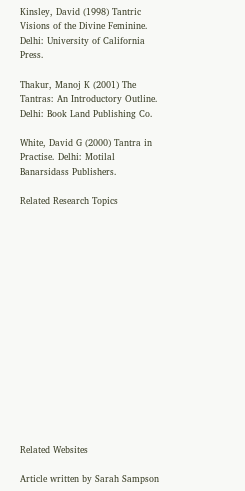Kinsley, David (1998) Tantric Visions of the Divine Feminine. Delhi: University of California Press.

Thakur, Manoj K (2001) The Tantras: An Introductory Outline. Delhi: Book Land Publishing Co.

White, David G (2000) Tantra in Practise. Delhi: Motilal Banarsidass Publishers.

Related Research Topics
















Related Websites

Article written by Sarah Sampson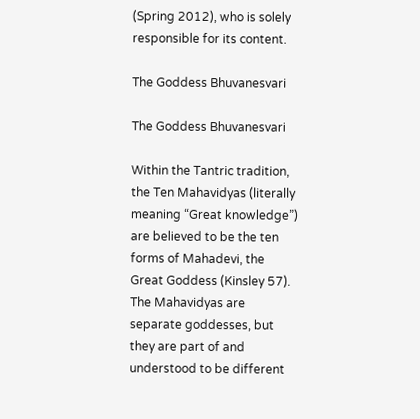(Spring 2012), who is solely responsible for its content.

The Goddess Bhuvanesvari

The Goddess Bhuvanesvari

Within the Tantric tradition, the Ten Mahavidyas (literally meaning “Great knowledge”) are believed to be the ten forms of Mahadevi, the Great Goddess (Kinsley 57). The Mahavidyas are separate goddesses, but they are part of and understood to be different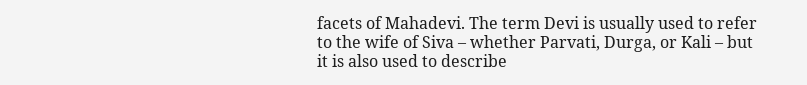facets of Mahadevi. The term Devi is usually used to refer to the wife of Siva – whether Parvati, Durga, or Kali – but it is also used to describe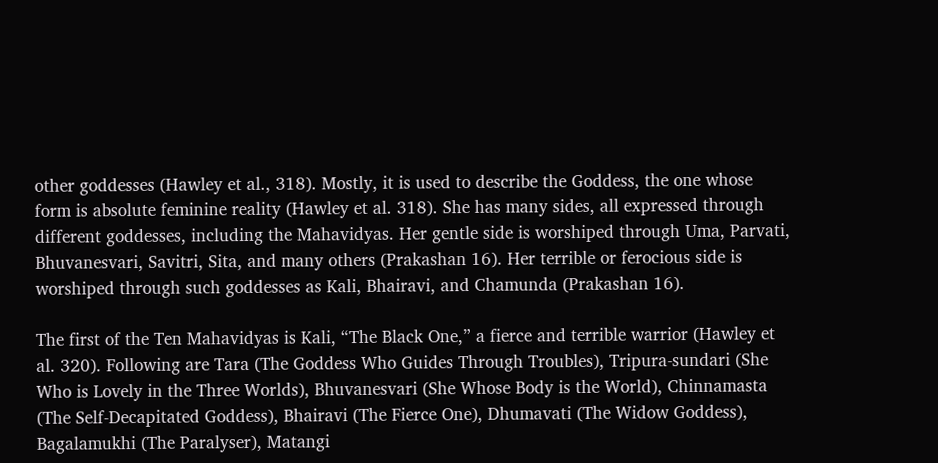other goddesses (Hawley et al., 318). Mostly, it is used to describe the Goddess, the one whose form is absolute feminine reality (Hawley et al. 318). She has many sides, all expressed through different goddesses, including the Mahavidyas. Her gentle side is worshiped through Uma, Parvati, Bhuvanesvari, Savitri, Sita, and many others (Prakashan 16). Her terrible or ferocious side is worshiped through such goddesses as Kali, Bhairavi, and Chamunda (Prakashan 16).

The first of the Ten Mahavidyas is Kali, “The Black One,” a fierce and terrible warrior (Hawley et al. 320). Following are Tara (The Goddess Who Guides Through Troubles), Tripura-sundari (She Who is Lovely in the Three Worlds), Bhuvanesvari (She Whose Body is the World), Chinnamasta (The Self-Decapitated Goddess), Bhairavi (The Fierce One), Dhumavati (The Widow Goddess), Bagalamukhi (The Paralyser), Matangi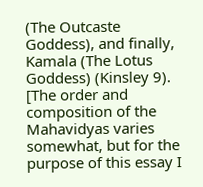(The Outcaste Goddess), and finally, Kamala (The Lotus Goddess) (Kinsley 9). [The order and composition of the Mahavidyas varies somewhat, but for the purpose of this essay I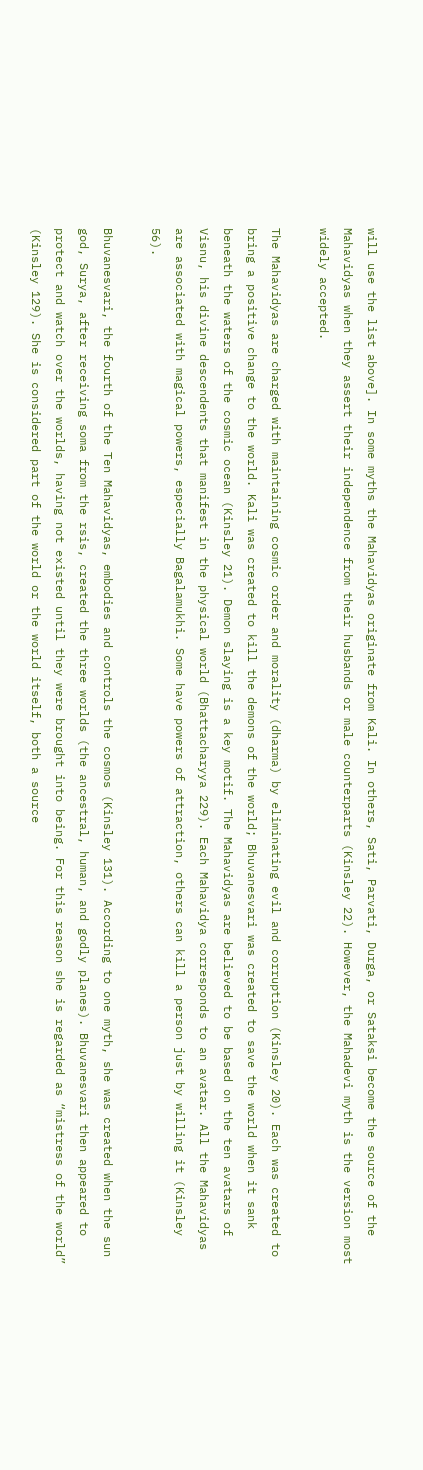will use the list above]. In some myths the Mahavidyas originate from Kali. In others, Sati, Parvati, Durga, or Sataksi become the source of the Mahavidyas when they assert their independence from their husbands or male counterparts (Kinsley 22). However, the Mahadevi myth is the version most widely accepted.

The Mahavidyas are charged with maintaining cosmic order and morality (dharma) by eliminating evil and corruption (Kinsley 20). Each was created to bring a positive change to the world. Kali was created to kill the demons of the world; Bhuvanesvari was created to save the world when it sank beneath the waters of the cosmic ocean (Kinsley 21). Demon slaying is a key motif. The Mahavidyas are believed to be based on the ten avatars of Visnu, his divine descendents that manifest in the physical world (Bhattacharyya 229). Each Mahavidya corresponds to an avatar. All the Mahavidyas are associated with magical powers, especially Bagalamukhi. Some have powers of attraction, others can kill a person just by willing it (Kinsley 56).

Bhuvanesvari, the fourth of the Ten Mahavidyas, embodies and controls the cosmos (Kinsley 131). According to one myth, she was created when the sun god, Surya, after receiving soma from the rsis, created the three worlds (the ancestral, human, and godly planes). Bhuvanesvari then appeared to protect and watch over the worlds, having not existed until they were brought into being. For this reason she is regarded as “mistress of the world” (Kinsley 129). She is considered part of the world or the world itself, both a source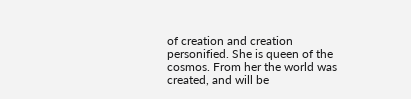of creation and creation personified. She is queen of the cosmos. From her the world was created, and will be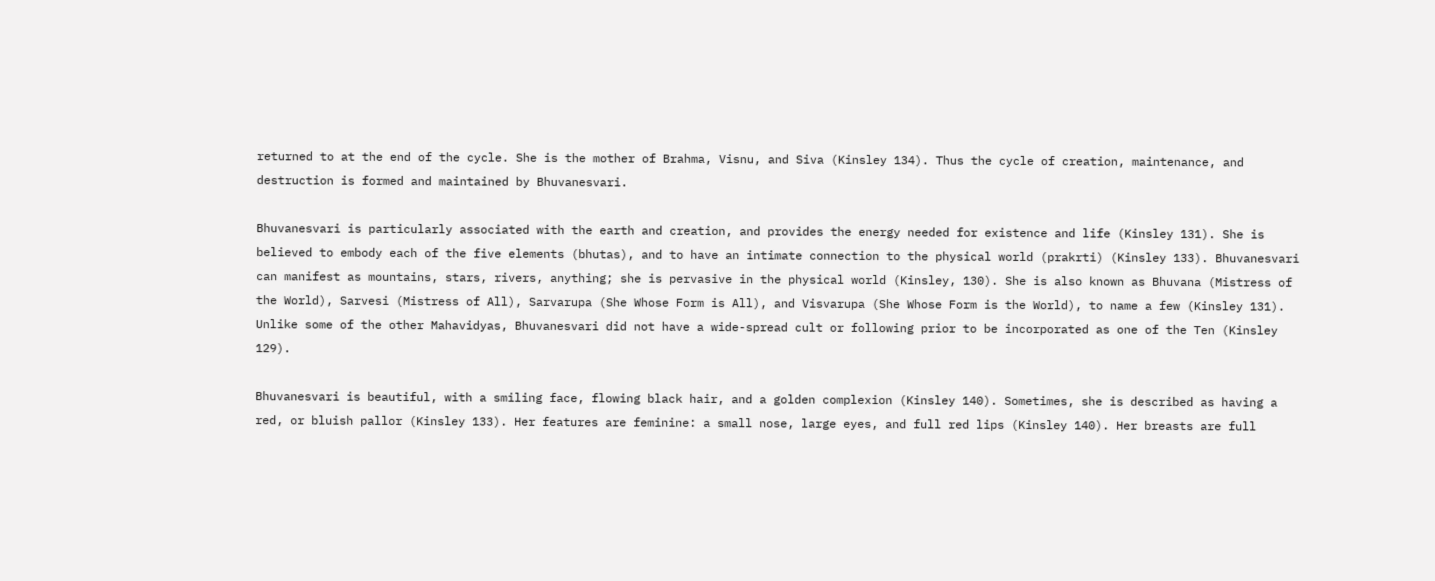returned to at the end of the cycle. She is the mother of Brahma, Visnu, and Siva (Kinsley 134). Thus the cycle of creation, maintenance, and destruction is formed and maintained by Bhuvanesvari.

Bhuvanesvari is particularly associated with the earth and creation, and provides the energy needed for existence and life (Kinsley 131). She is believed to embody each of the five elements (bhutas), and to have an intimate connection to the physical world (prakrti) (Kinsley 133). Bhuvanesvari can manifest as mountains, stars, rivers, anything; she is pervasive in the physical world (Kinsley, 130). She is also known as Bhuvana (Mistress of the World), Sarvesi (Mistress of All), Sarvarupa (She Whose Form is All), and Visvarupa (She Whose Form is the World), to name a few (Kinsley 131). Unlike some of the other Mahavidyas, Bhuvanesvari did not have a wide-spread cult or following prior to be incorporated as one of the Ten (Kinsley 129).

Bhuvanesvari is beautiful, with a smiling face, flowing black hair, and a golden complexion (Kinsley 140). Sometimes, she is described as having a red, or bluish pallor (Kinsley 133). Her features are feminine: a small nose, large eyes, and full red lips (Kinsley 140). Her breasts are full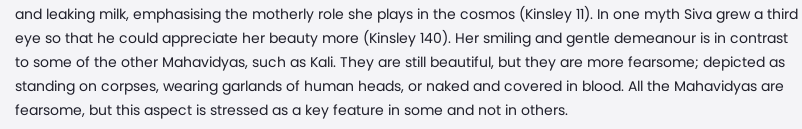and leaking milk, emphasising the motherly role she plays in the cosmos (Kinsley 11). In one myth Siva grew a third eye so that he could appreciate her beauty more (Kinsley 140). Her smiling and gentle demeanour is in contrast to some of the other Mahavidyas, such as Kali. They are still beautiful, but they are more fearsome; depicted as standing on corpses, wearing garlands of human heads, or naked and covered in blood. All the Mahavidyas are fearsome, but this aspect is stressed as a key feature in some and not in others.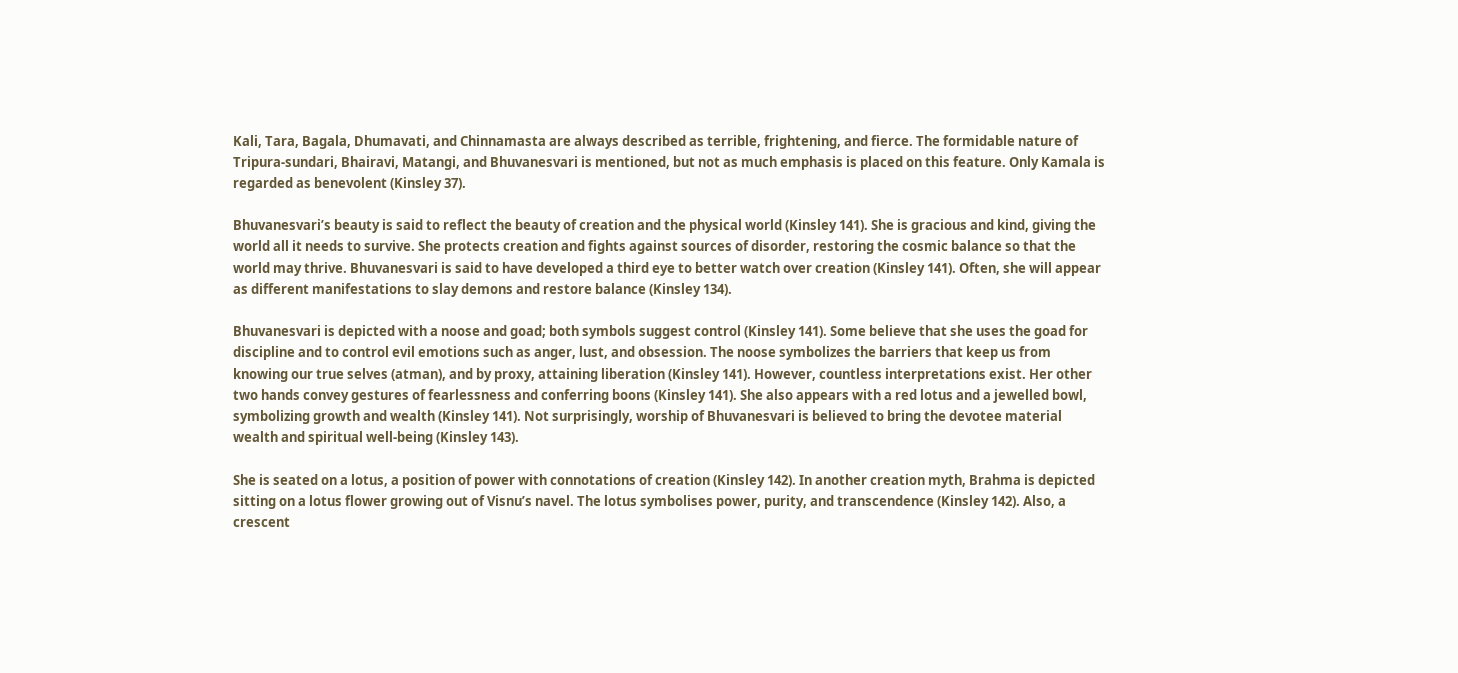Kali, Tara, Bagala, Dhumavati, and Chinnamasta are always described as terrible, frightening, and fierce. The formidable nature of Tripura-sundari, Bhairavi, Matangi, and Bhuvanesvari is mentioned, but not as much emphasis is placed on this feature. Only Kamala is regarded as benevolent (Kinsley 37).

Bhuvanesvari’s beauty is said to reflect the beauty of creation and the physical world (Kinsley 141). She is gracious and kind, giving the world all it needs to survive. She protects creation and fights against sources of disorder, restoring the cosmic balance so that the world may thrive. Bhuvanesvari is said to have developed a third eye to better watch over creation (Kinsley 141). Often, she will appear as different manifestations to slay demons and restore balance (Kinsley 134).

Bhuvanesvari is depicted with a noose and goad; both symbols suggest control (Kinsley 141). Some believe that she uses the goad for discipline and to control evil emotions such as anger, lust, and obsession. The noose symbolizes the barriers that keep us from knowing our true selves (atman), and by proxy, attaining liberation (Kinsley 141). However, countless interpretations exist. Her other two hands convey gestures of fearlessness and conferring boons (Kinsley 141). She also appears with a red lotus and a jewelled bowl, symbolizing growth and wealth (Kinsley 141). Not surprisingly, worship of Bhuvanesvari is believed to bring the devotee material wealth and spiritual well-being (Kinsley 143).

She is seated on a lotus, a position of power with connotations of creation (Kinsley 142). In another creation myth, Brahma is depicted sitting on a lotus flower growing out of Visnu’s navel. The lotus symbolises power, purity, and transcendence (Kinsley 142). Also, a crescent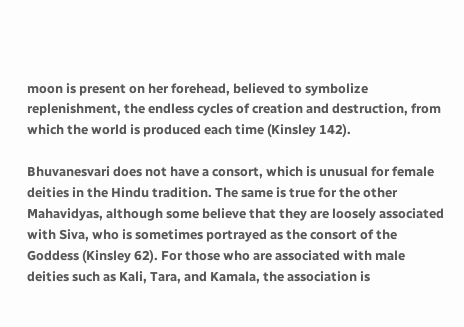moon is present on her forehead, believed to symbolize replenishment, the endless cycles of creation and destruction, from which the world is produced each time (Kinsley 142).

Bhuvanesvari does not have a consort, which is unusual for female deities in the Hindu tradition. The same is true for the other Mahavidyas, although some believe that they are loosely associated with Siva, who is sometimes portrayed as the consort of the Goddess (Kinsley 62). For those who are associated with male deities such as Kali, Tara, and Kamala, the association is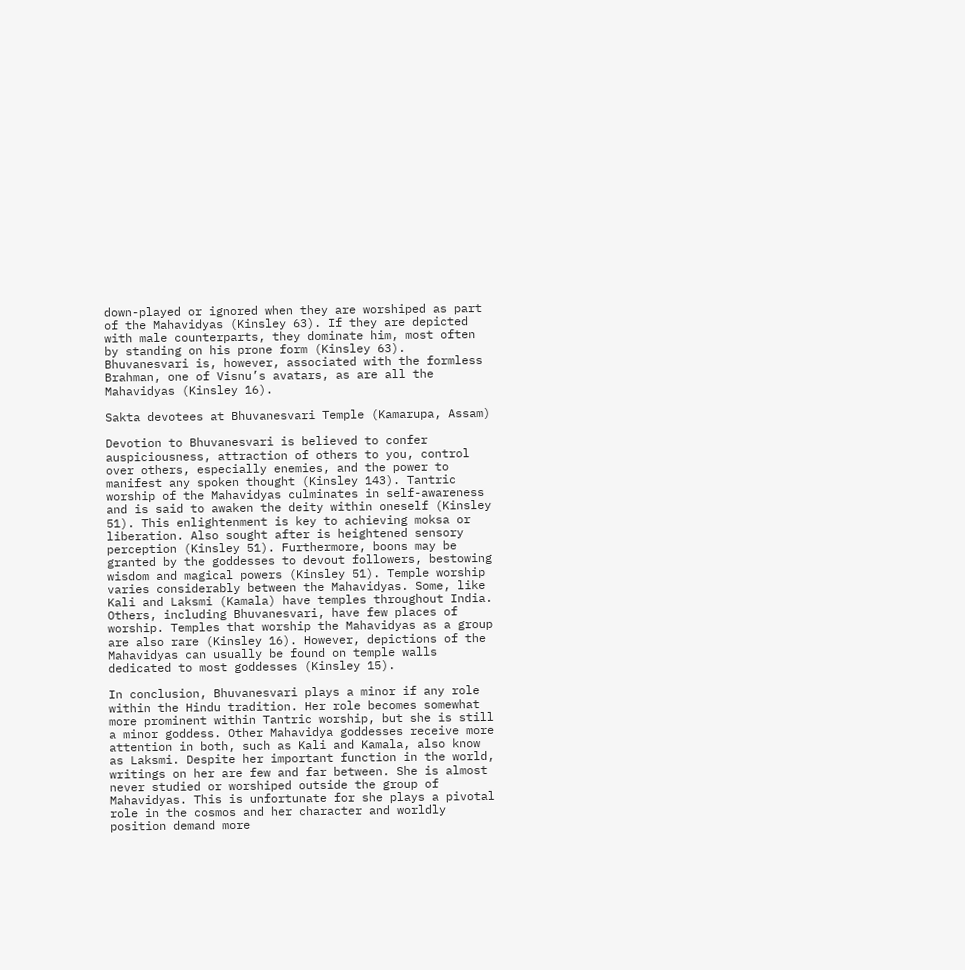down-played or ignored when they are worshiped as part of the Mahavidyas (Kinsley 63). If they are depicted with male counterparts, they dominate him, most often by standing on his prone form (Kinsley 63). Bhuvanesvari is, however, associated with the formless Brahman, one of Visnu’s avatars, as are all the Mahavidyas (Kinsley 16).

Sakta devotees at Bhuvanesvari Temple (Kamarupa, Assam)

Devotion to Bhuvanesvari is believed to confer auspiciousness, attraction of others to you, control over others, especially enemies, and the power to manifest any spoken thought (Kinsley 143). Tantric worship of the Mahavidyas culminates in self-awareness and is said to awaken the deity within oneself (Kinsley 51). This enlightenment is key to achieving moksa or liberation. Also sought after is heightened sensory perception (Kinsley 51). Furthermore, boons may be granted by the goddesses to devout followers, bestowing wisdom and magical powers (Kinsley 51). Temple worship varies considerably between the Mahavidyas. Some, like Kali and Laksmi (Kamala) have temples throughout India. Others, including Bhuvanesvari, have few places of worship. Temples that worship the Mahavidyas as a group are also rare (Kinsley 16). However, depictions of the Mahavidyas can usually be found on temple walls dedicated to most goddesses (Kinsley 15).

In conclusion, Bhuvanesvari plays a minor if any role within the Hindu tradition. Her role becomes somewhat more prominent within Tantric worship, but she is still a minor goddess. Other Mahavidya goddesses receive more attention in both, such as Kali and Kamala, also know as Laksmi. Despite her important function in the world, writings on her are few and far between. She is almost never studied or worshiped outside the group of Mahavidyas. This is unfortunate for she plays a pivotal role in the cosmos and her character and worldly position demand more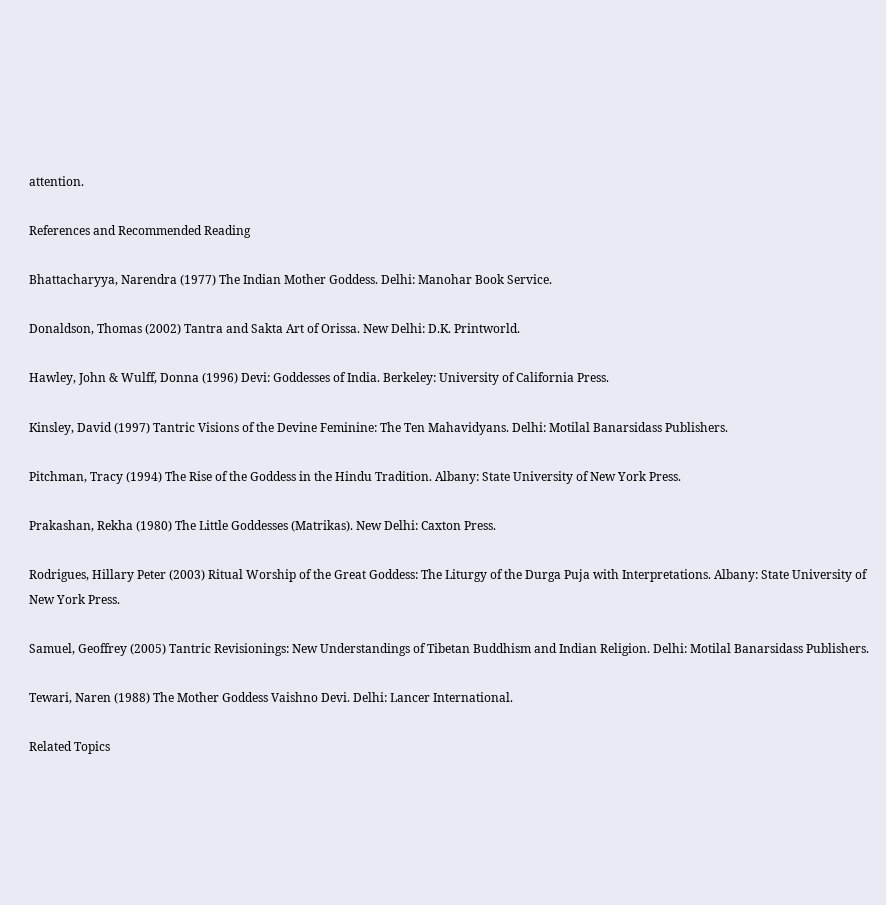attention.

References and Recommended Reading

Bhattacharyya, Narendra (1977) The Indian Mother Goddess. Delhi: Manohar Book Service.

Donaldson, Thomas (2002) Tantra and Sakta Art of Orissa. New Delhi: D.K. Printworld.

Hawley, John & Wulff, Donna (1996) Devi: Goddesses of India. Berkeley: University of California Press.

Kinsley, David (1997) Tantric Visions of the Devine Feminine: The Ten Mahavidyans. Delhi: Motilal Banarsidass Publishers.

Pitchman, Tracy (1994) The Rise of the Goddess in the Hindu Tradition. Albany: State University of New York Press.

Prakashan, Rekha (1980) The Little Goddesses (Matrikas). New Delhi: Caxton Press.

Rodrigues, Hillary Peter (2003) Ritual Worship of the Great Goddess: The Liturgy of the Durga Puja with Interpretations. Albany: State University of New York Press.

Samuel, Geoffrey (2005) Tantric Revisionings: New Understandings of Tibetan Buddhism and Indian Religion. Delhi: Motilal Banarsidass Publishers.

Tewari, Naren (1988) The Mother Goddess Vaishno Devi. Delhi: Lancer International.

Related Topics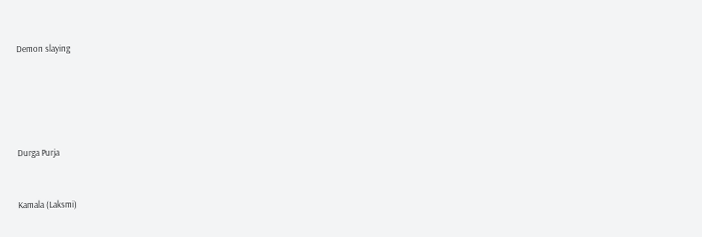Demon slaying





Durga Purja


Kamala (Laksmi)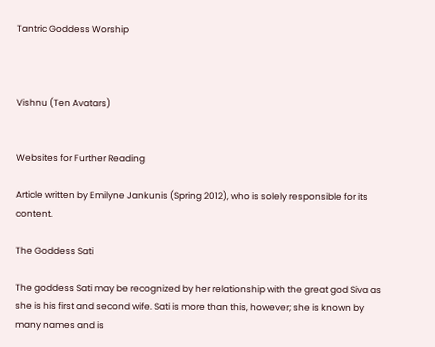Tantric Goddess Worship



Vishnu (Ten Avatars)


Websites for Further Reading

Article written by Emilyne Jankunis (Spring 2012), who is solely responsible for its content.

The Goddess Sati

The goddess Sati may be recognized by her relationship with the great god Siva as she is his first and second wife. Sati is more than this, however; she is known by many names and is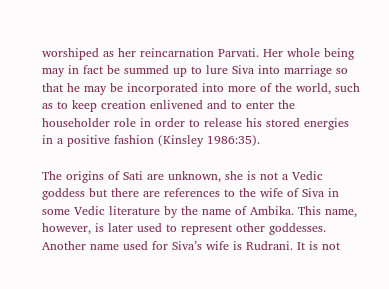worshiped as her reincarnation Parvati. Her whole being may in fact be summed up to lure Siva into marriage so that he may be incorporated into more of the world, such as to keep creation enlivened and to enter the householder role in order to release his stored energies in a positive fashion (Kinsley 1986:35).

The origins of Sati are unknown, she is not a Vedic goddess but there are references to the wife of Siva in some Vedic literature by the name of Ambika. This name, however, is later used to represent other goddesses. Another name used for Siva’s wife is Rudrani. It is not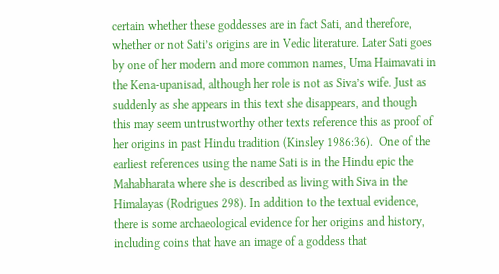certain whether these goddesses are in fact Sati, and therefore, whether or not Sati’s origins are in Vedic literature. Later Sati goes by one of her modern and more common names, Uma Haimavati in the Kena-upanisad, although her role is not as Siva’s wife. Just as suddenly as she appears in this text she disappears, and though this may seem untrustworthy other texts reference this as proof of her origins in past Hindu tradition (Kinsley 1986:36).  One of the earliest references using the name Sati is in the Hindu epic the Mahabharata where she is described as living with Siva in the Himalayas (Rodrigues 298). In addition to the textual evidence, there is some archaeological evidence for her origins and history, including coins that have an image of a goddess that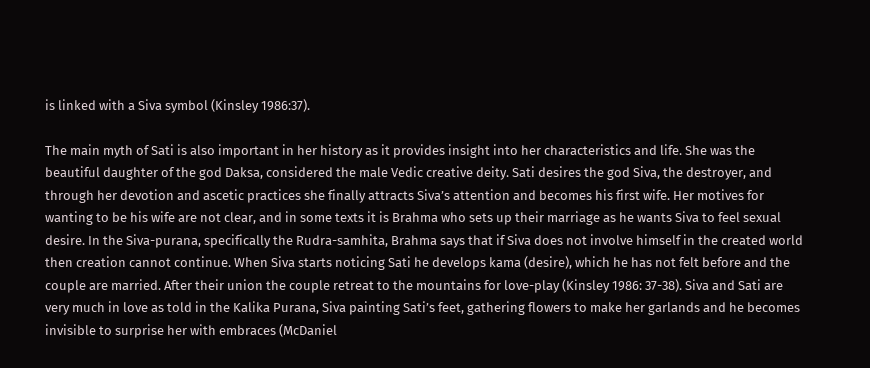is linked with a Siva symbol (Kinsley 1986:37).

The main myth of Sati is also important in her history as it provides insight into her characteristics and life. She was the beautiful daughter of the god Daksa, considered the male Vedic creative deity. Sati desires the god Siva, the destroyer, and through her devotion and ascetic practices she finally attracts Siva’s attention and becomes his first wife. Her motives for wanting to be his wife are not clear, and in some texts it is Brahma who sets up their marriage as he wants Siva to feel sexual desire. In the Siva-purana, specifically the Rudra-samhita, Brahma says that if Siva does not involve himself in the created world then creation cannot continue. When Siva starts noticing Sati he develops kama (desire), which he has not felt before and the couple are married. After their union the couple retreat to the mountains for love-play (Kinsley 1986: 37-38). Siva and Sati are very much in love as told in the Kalika Purana, Siva painting Sati’s feet, gathering flowers to make her garlands and he becomes invisible to surprise her with embraces (McDaniel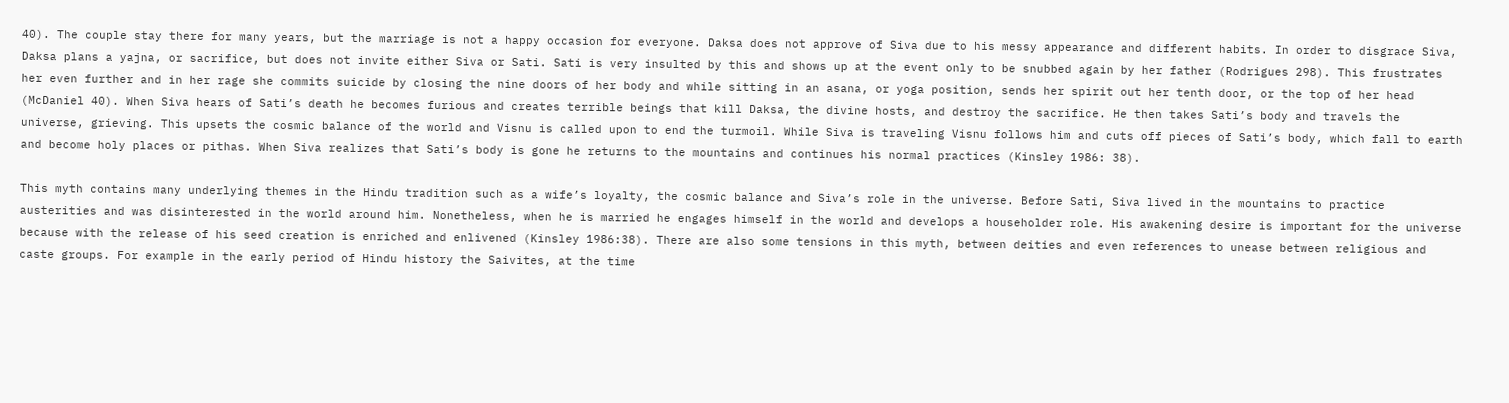40). The couple stay there for many years, but the marriage is not a happy occasion for everyone. Daksa does not approve of Siva due to his messy appearance and different habits. In order to disgrace Siva, Daksa plans a yajna, or sacrifice, but does not invite either Siva or Sati. Sati is very insulted by this and shows up at the event only to be snubbed again by her father (Rodrigues 298). This frustrates her even further and in her rage she commits suicide by closing the nine doors of her body and while sitting in an asana, or yoga position, sends her spirit out her tenth door, or the top of her head (McDaniel 40). When Siva hears of Sati’s death he becomes furious and creates terrible beings that kill Daksa, the divine hosts, and destroy the sacrifice. He then takes Sati’s body and travels the universe, grieving. This upsets the cosmic balance of the world and Visnu is called upon to end the turmoil. While Siva is traveling Visnu follows him and cuts off pieces of Sati’s body, which fall to earth and become holy places or pithas. When Siva realizes that Sati’s body is gone he returns to the mountains and continues his normal practices (Kinsley 1986: 38).

This myth contains many underlying themes in the Hindu tradition such as a wife’s loyalty, the cosmic balance and Siva’s role in the universe. Before Sati, Siva lived in the mountains to practice austerities and was disinterested in the world around him. Nonetheless, when he is married he engages himself in the world and develops a householder role. His awakening desire is important for the universe because with the release of his seed creation is enriched and enlivened (Kinsley 1986:38). There are also some tensions in this myth, between deities and even references to unease between religious and caste groups. For example in the early period of Hindu history the Saivites, at the time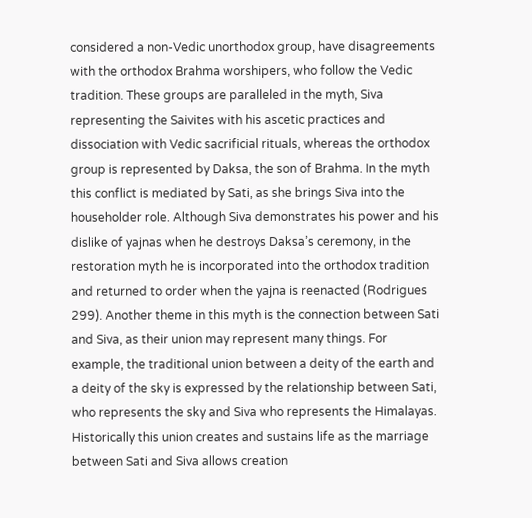considered a non-Vedic unorthodox group, have disagreements with the orthodox Brahma worshipers, who follow the Vedic tradition. These groups are paralleled in the myth, Siva representing the Saivites with his ascetic practices and dissociation with Vedic sacrificial rituals, whereas the orthodox group is represented by Daksa, the son of Brahma. In the myth this conflict is mediated by Sati, as she brings Siva into the householder role. Although Siva demonstrates his power and his dislike of yajnas when he destroys Daksa’s ceremony, in the restoration myth he is incorporated into the orthodox tradition and returned to order when the yajna is reenacted (Rodrigues 299). Another theme in this myth is the connection between Sati and Siva, as their union may represent many things. For example, the traditional union between a deity of the earth and a deity of the sky is expressed by the relationship between Sati, who represents the sky and Siva who represents the Himalayas. Historically this union creates and sustains life as the marriage between Sati and Siva allows creation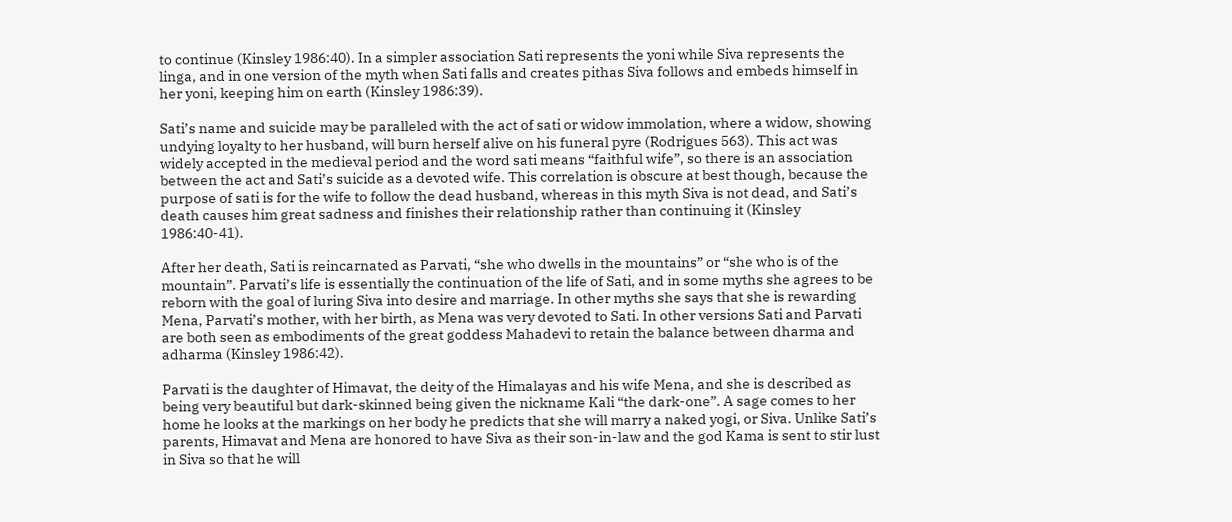to continue (Kinsley 1986:40). In a simpler association Sati represents the yoni while Siva represents the linga, and in one version of the myth when Sati falls and creates pithas Siva follows and embeds himself in her yoni, keeping him on earth (Kinsley 1986:39).

Sati’s name and suicide may be paralleled with the act of sati or widow immolation, where a widow, showing undying loyalty to her husband, will burn herself alive on his funeral pyre (Rodrigues 563). This act was widely accepted in the medieval period and the word sati means “faithful wife”, so there is an association between the act and Sati’s suicide as a devoted wife. This correlation is obscure at best though, because the purpose of sati is for the wife to follow the dead husband, whereas in this myth Siva is not dead, and Sati’s death causes him great sadness and finishes their relationship rather than continuing it (Kinsley 1986:40-41).

After her death, Sati is reincarnated as Parvati, “she who dwells in the mountains” or “she who is of the mountain”. Parvati’s life is essentially the continuation of the life of Sati, and in some myths she agrees to be reborn with the goal of luring Siva into desire and marriage. In other myths she says that she is rewarding Mena, Parvati’s mother, with her birth, as Mena was very devoted to Sati. In other versions Sati and Parvati are both seen as embodiments of the great goddess Mahadevi to retain the balance between dharma and adharma (Kinsley 1986:42).

Parvati is the daughter of Himavat, the deity of the Himalayas and his wife Mena, and she is described as being very beautiful but dark-skinned being given the nickname Kali “the dark-one”. A sage comes to her home he looks at the markings on her body he predicts that she will marry a naked yogi, or Siva. Unlike Sati’s parents, Himavat and Mena are honored to have Siva as their son-in-law and the god Kama is sent to stir lust in Siva so that he will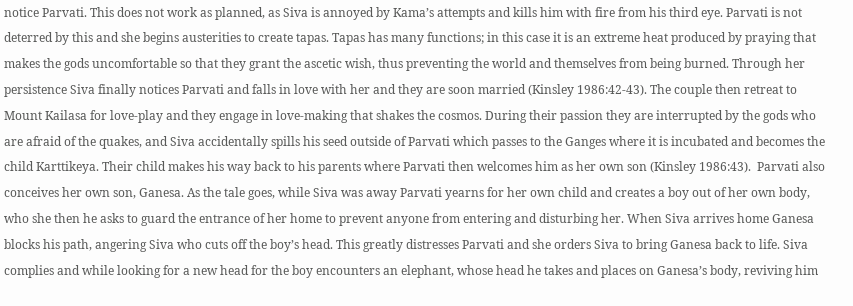notice Parvati. This does not work as planned, as Siva is annoyed by Kama’s attempts and kills him with fire from his third eye. Parvati is not deterred by this and she begins austerities to create tapas. Tapas has many functions; in this case it is an extreme heat produced by praying that makes the gods uncomfortable so that they grant the ascetic wish, thus preventing the world and themselves from being burned. Through her persistence Siva finally notices Parvati and falls in love with her and they are soon married (Kinsley 1986:42-43). The couple then retreat to Mount Kailasa for love-play and they engage in love-making that shakes the cosmos. During their passion they are interrupted by the gods who are afraid of the quakes, and Siva accidentally spills his seed outside of Parvati which passes to the Ganges where it is incubated and becomes the child Karttikeya. Their child makes his way back to his parents where Parvati then welcomes him as her own son (Kinsley 1986:43).  Parvati also conceives her own son, Ganesa. As the tale goes, while Siva was away Parvati yearns for her own child and creates a boy out of her own body, who she then he asks to guard the entrance of her home to prevent anyone from entering and disturbing her. When Siva arrives home Ganesa blocks his path, angering Siva who cuts off the boy’s head. This greatly distresses Parvati and she orders Siva to bring Ganesa back to life. Siva complies and while looking for a new head for the boy encounters an elephant, whose head he takes and places on Ganesa’s body, reviving him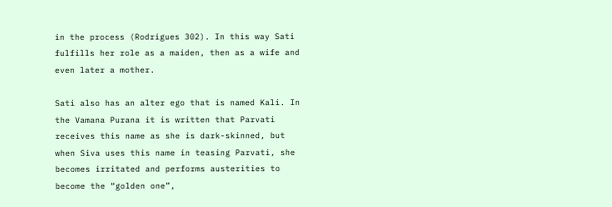in the process (Rodrigues 302). In this way Sati fulfills her role as a maiden, then as a wife and even later a mother.

Sati also has an alter ego that is named Kali. In the Vamana Purana it is written that Parvati receives this name as she is dark-skinned, but when Siva uses this name in teasing Parvati, she becomes irritated and performs austerities to become the “golden one”,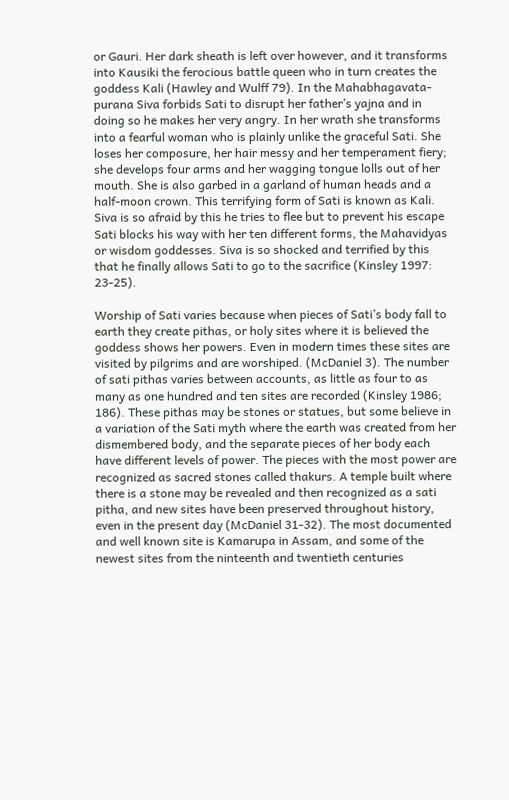or Gauri. Her dark sheath is left over however, and it transforms into Kausiki the ferocious battle queen who in turn creates the goddess Kali (Hawley and Wulff 79). In the Mahabhagavata-purana Siva forbids Sati to disrupt her father’s yajna and in doing so he makes her very angry. In her wrath she transforms into a fearful woman who is plainly unlike the graceful Sati. She loses her composure, her hair messy and her temperament fiery; she develops four arms and her wagging tongue lolls out of her mouth. She is also garbed in a garland of human heads and a half-moon crown. This terrifying form of Sati is known as Kali. Siva is so afraid by this he tries to flee but to prevent his escape Sati blocks his way with her ten different forms, the Mahavidyas or wisdom goddesses. Siva is so shocked and terrified by this that he finally allows Sati to go to the sacrifice (Kinsley 1997: 23-25).

Worship of Sati varies because when pieces of Sati’s body fall to earth they create pithas, or holy sites where it is believed the goddess shows her powers. Even in modern times these sites are visited by pilgrims and are worshiped. (McDaniel 3). The number of sati pithas varies between accounts, as little as four to as many as one hundred and ten sites are recorded (Kinsley 1986; 186). These pithas may be stones or statues, but some believe in a variation of the Sati myth where the earth was created from her dismembered body, and the separate pieces of her body each have different levels of power. The pieces with the most power are recognized as sacred stones called thakurs. A temple built where there is a stone may be revealed and then recognized as a sati pitha, and new sites have been preserved throughout history, even in the present day (McDaniel 31-32). The most documented and well known site is Kamarupa in Assam, and some of the newest sites from the ninteenth and twentieth centuries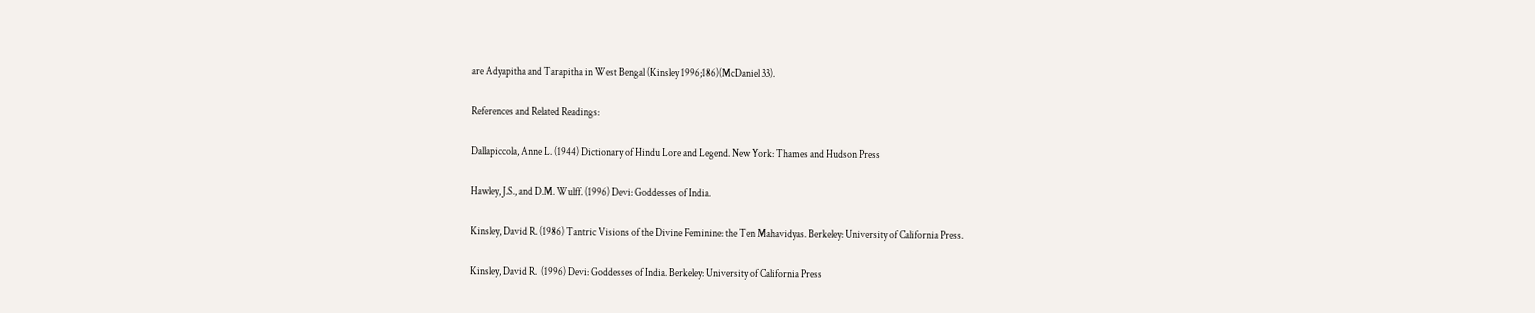are Adyapitha and Tarapitha in West Bengal (Kinsley 1996;186)(McDaniel 33).

References and Related Readings:

Dallapiccola, Anne L. (1944) Dictionary of Hindu Lore and Legend. New York: Thames and Hudson Press

Hawley, J.S., and D.M. Wulff. (1996) Devi: Goddesses of India.

Kinsley, David R. (1986) Tantric Visions of the Divine Feminine: the Ten Mahavidyas. Berkeley: University of California Press.

Kinsley, David R.  (1996) Devi: Goddesses of India. Berkeley: University of California Press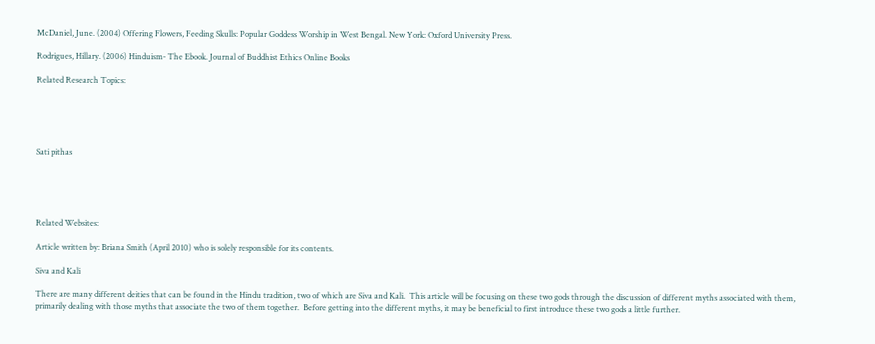McDaniel, June. (2004) Offering Flowers, Feeding Skulls: Popular Goddess Worship in West Bengal. New York: Oxford University Press.

Rodrigues, Hillary. (2006) Hinduism- The Ebook. Journal of Buddhist Ethics Online Books

Related Research Topics:





Sati pithas





Related Websites:

Article written by: Briana Smith (April 2010) who is solely responsible for its contents.

Siva and Kali

There are many different deities that can be found in the Hindu tradition, two of which are Siva and Kali.  This article will be focusing on these two gods through the discussion of different myths associated with them, primarily dealing with those myths that associate the two of them together.  Before getting into the different myths, it may be beneficial to first introduce these two gods a little further.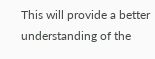This will provide a better understanding of the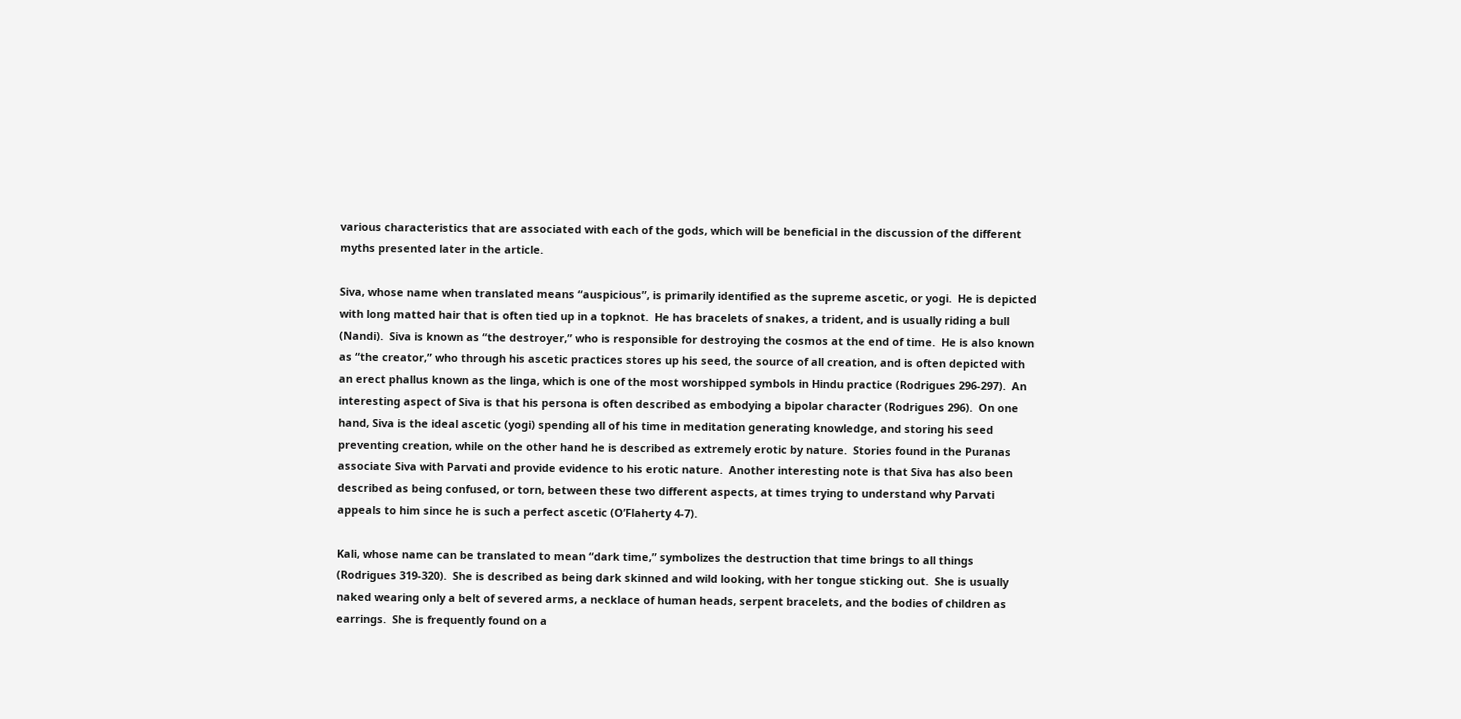various characteristics that are associated with each of the gods, which will be beneficial in the discussion of the different myths presented later in the article.

Siva, whose name when translated means “auspicious”, is primarily identified as the supreme ascetic, or yogi.  He is depicted with long matted hair that is often tied up in a topknot.  He has bracelets of snakes, a trident, and is usually riding a bull (Nandi).  Siva is known as “the destroyer,” who is responsible for destroying the cosmos at the end of time.  He is also known as “the creator,” who through his ascetic practices stores up his seed, the source of all creation, and is often depicted with an erect phallus known as the linga, which is one of the most worshipped symbols in Hindu practice (Rodrigues 296-297).  An interesting aspect of Siva is that his persona is often described as embodying a bipolar character (Rodrigues 296).  On one hand, Siva is the ideal ascetic (yogi) spending all of his time in meditation generating knowledge, and storing his seed preventing creation, while on the other hand he is described as extremely erotic by nature.  Stories found in the Puranas associate Siva with Parvati and provide evidence to his erotic nature.  Another interesting note is that Siva has also been described as being confused, or torn, between these two different aspects, at times trying to understand why Parvati appeals to him since he is such a perfect ascetic (O’Flaherty 4-7).

Kali, whose name can be translated to mean “dark time,” symbolizes the destruction that time brings to all things (Rodrigues 319-320).  She is described as being dark skinned and wild looking, with her tongue sticking out.  She is usually naked wearing only a belt of severed arms, a necklace of human heads, serpent bracelets, and the bodies of children as earrings.  She is frequently found on a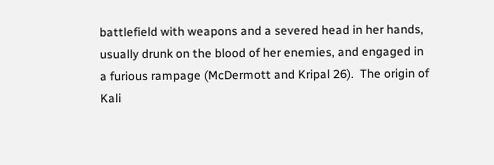battlefield with weapons and a severed head in her hands, usually drunk on the blood of her enemies, and engaged in a furious rampage (McDermott and Kripal 26).  The origin of Kali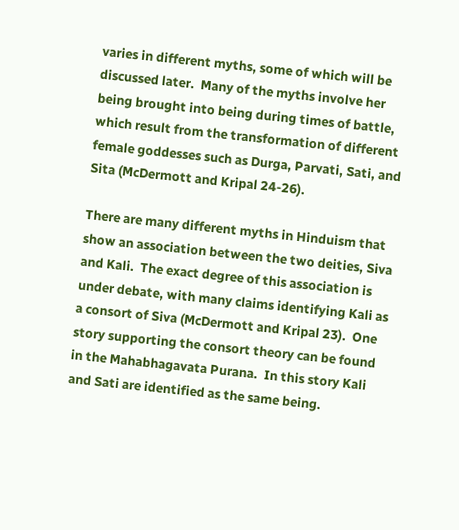varies in different myths, some of which will be discussed later.  Many of the myths involve her being brought into being during times of battle, which result from the transformation of different female goddesses such as Durga, Parvati, Sati, and Sita (McDermott and Kripal 24-26).

There are many different myths in Hinduism that show an association between the two deities, Siva and Kali.  The exact degree of this association is under debate, with many claims identifying Kali as a consort of Siva (McDermott and Kripal 23).  One story supporting the consort theory can be found in the Mahabhagavata Purana.  In this story Kali and Sati are identified as the same being.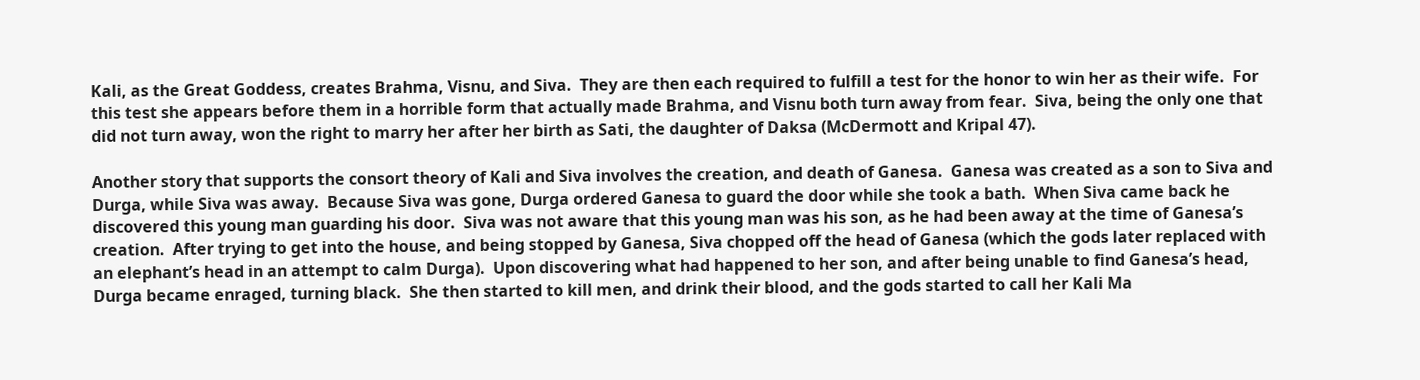Kali, as the Great Goddess, creates Brahma, Visnu, and Siva.  They are then each required to fulfill a test for the honor to win her as their wife.  For this test she appears before them in a horrible form that actually made Brahma, and Visnu both turn away from fear.  Siva, being the only one that did not turn away, won the right to marry her after her birth as Sati, the daughter of Daksa (McDermott and Kripal 47).

Another story that supports the consort theory of Kali and Siva involves the creation, and death of Ganesa.  Ganesa was created as a son to Siva and Durga, while Siva was away.  Because Siva was gone, Durga ordered Ganesa to guard the door while she took a bath.  When Siva came back he discovered this young man guarding his door.  Siva was not aware that this young man was his son, as he had been away at the time of Ganesa’s creation.  After trying to get into the house, and being stopped by Ganesa, Siva chopped off the head of Ganesa (which the gods later replaced with an elephant’s head in an attempt to calm Durga).  Upon discovering what had happened to her son, and after being unable to find Ganesa’s head, Durga became enraged, turning black.  She then started to kill men, and drink their blood, and the gods started to call her Kali Ma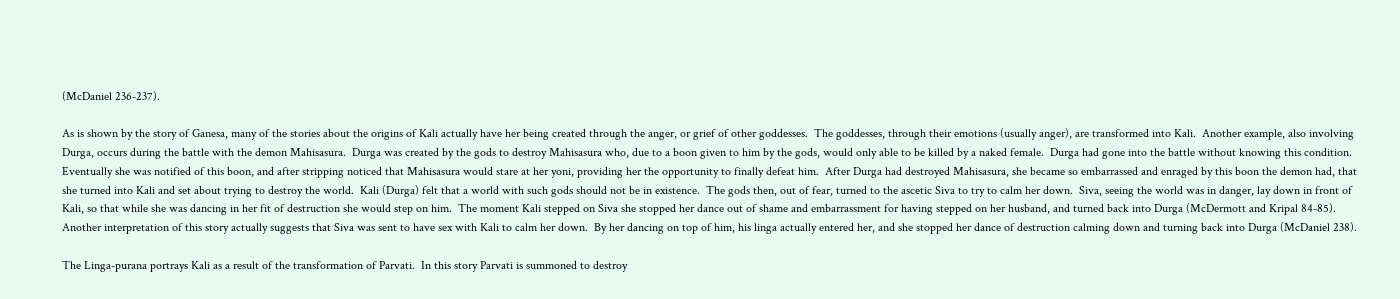(McDaniel 236-237).

As is shown by the story of Ganesa, many of the stories about the origins of Kali actually have her being created through the anger, or grief of other goddesses.  The goddesses, through their emotions (usually anger), are transformed into Kali.  Another example, also involving Durga, occurs during the battle with the demon Mahisasura.  Durga was created by the gods to destroy Mahisasura who, due to a boon given to him by the gods, would only able to be killed by a naked female.  Durga had gone into the battle without knowing this condition.  Eventually she was notified of this boon, and after stripping noticed that Mahisasura would stare at her yoni, providing her the opportunity to finally defeat him.  After Durga had destroyed Mahisasura, she became so embarrassed and enraged by this boon the demon had, that she turned into Kali and set about trying to destroy the world.  Kali (Durga) felt that a world with such gods should not be in existence.  The gods then, out of fear, turned to the ascetic Siva to try to calm her down.  Siva, seeing the world was in danger, lay down in front of Kali, so that while she was dancing in her fit of destruction she would step on him.  The moment Kali stepped on Siva she stopped her dance out of shame and embarrassment for having stepped on her husband, and turned back into Durga (McDermott and Kripal 84-85).  Another interpretation of this story actually suggests that Siva was sent to have sex with Kali to calm her down.  By her dancing on top of him, his linga actually entered her, and she stopped her dance of destruction calming down and turning back into Durga (McDaniel 238).

The Linga-purana portrays Kali as a result of the transformation of Parvati.  In this story Parvati is summoned to destroy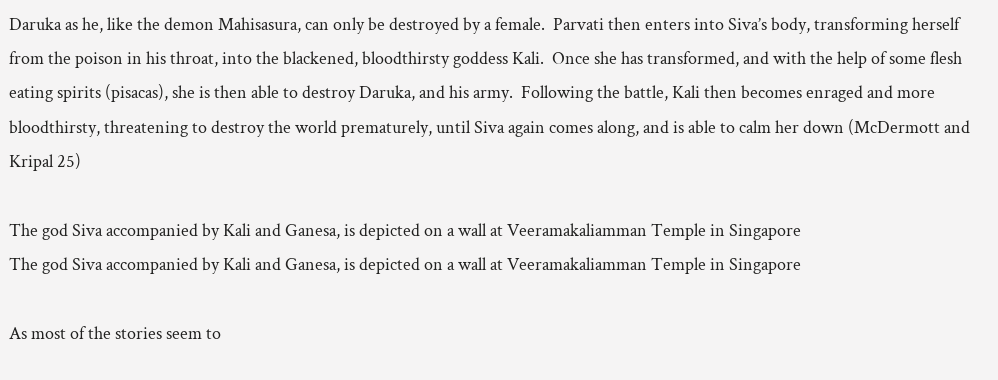Daruka as he, like the demon Mahisasura, can only be destroyed by a female.  Parvati then enters into Siva’s body, transforming herself from the poison in his throat, into the blackened, bloodthirsty goddess Kali.  Once she has transformed, and with the help of some flesh eating spirits (pisacas), she is then able to destroy Daruka, and his army.  Following the battle, Kali then becomes enraged and more bloodthirsty, threatening to destroy the world prematurely, until Siva again comes along, and is able to calm her down (McDermott and Kripal 25)

The god Siva accompanied by Kali and Ganesa, is depicted on a wall at Veeramakaliamman Temple in Singapore
The god Siva accompanied by Kali and Ganesa, is depicted on a wall at Veeramakaliamman Temple in Singapore

As most of the stories seem to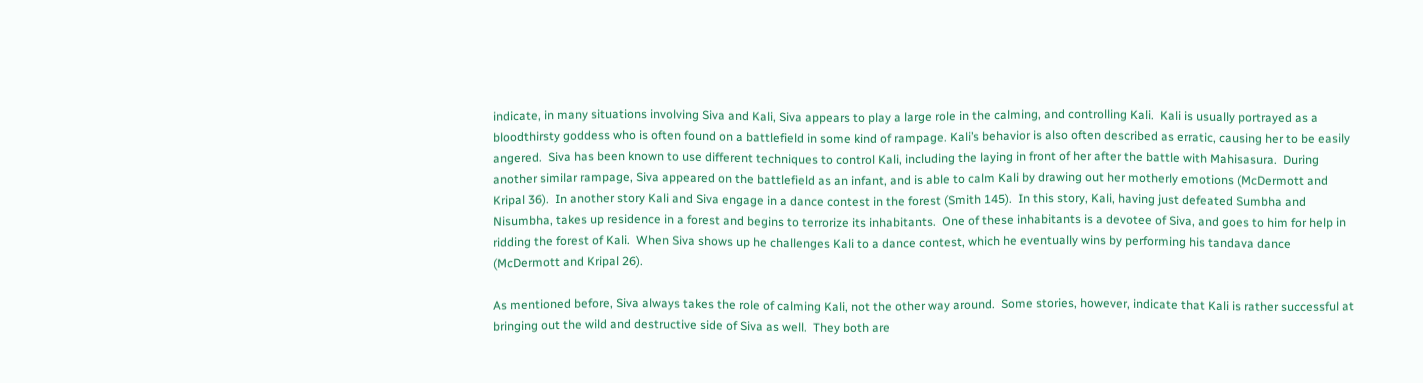indicate, in many situations involving Siva and Kali, Siva appears to play a large role in the calming, and controlling Kali.  Kali is usually portrayed as a bloodthirsty goddess who is often found on a battlefield in some kind of rampage. Kali’s behavior is also often described as erratic, causing her to be easily angered.  Siva has been known to use different techniques to control Kali, including the laying in front of her after the battle with Mahisasura.  During another similar rampage, Siva appeared on the battlefield as an infant, and is able to calm Kali by drawing out her motherly emotions (McDermott and Kripal 36).  In another story Kali and Siva engage in a dance contest in the forest (Smith 145).  In this story, Kali, having just defeated Sumbha and Nisumbha, takes up residence in a forest and begins to terrorize its inhabitants.  One of these inhabitants is a devotee of Siva, and goes to him for help in ridding the forest of Kali.  When Siva shows up he challenges Kali to a dance contest, which he eventually wins by performing his tandava dance (McDermott and Kripal 26).

As mentioned before, Siva always takes the role of calming Kali, not the other way around.  Some stories, however, indicate that Kali is rather successful at bringing out the wild and destructive side of Siva as well.  They both are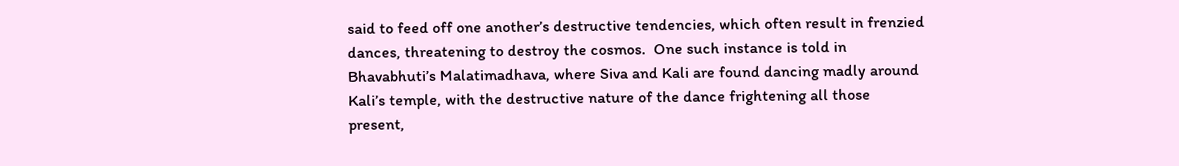said to feed off one another’s destructive tendencies, which often result in frenzied dances, threatening to destroy the cosmos.  One such instance is told in Bhavabhuti’s Malatimadhava, where Siva and Kali are found dancing madly around Kali’s temple, with the destructive nature of the dance frightening all those present,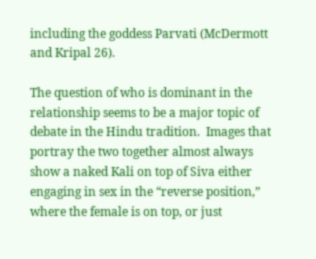including the goddess Parvati (McDermott and Kripal 26).

The question of who is dominant in the relationship seems to be a major topic of debate in the Hindu tradition.  Images that portray the two together almost always show a naked Kali on top of Siva either engaging in sex in the “reverse position,” where the female is on top, or just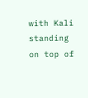with Kali standing on top of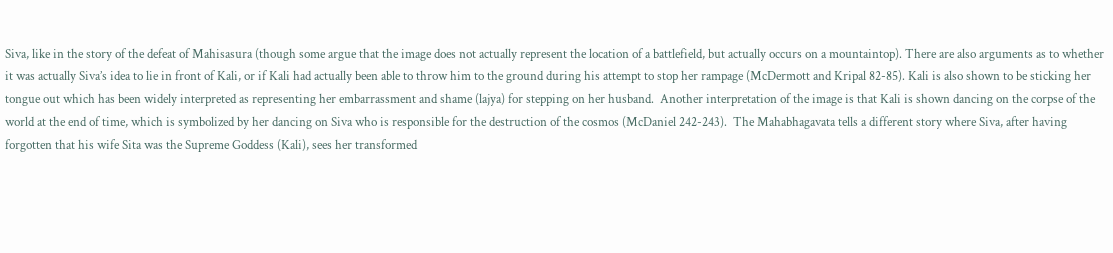Siva, like in the story of the defeat of Mahisasura (though some argue that the image does not actually represent the location of a battlefield, but actually occurs on a mountaintop). There are also arguments as to whether it was actually Siva’s idea to lie in front of Kali, or if Kali had actually been able to throw him to the ground during his attempt to stop her rampage (McDermott and Kripal 82-85). Kali is also shown to be sticking her tongue out which has been widely interpreted as representing her embarrassment and shame (lajya) for stepping on her husband.  Another interpretation of the image is that Kali is shown dancing on the corpse of the world at the end of time, which is symbolized by her dancing on Siva who is responsible for the destruction of the cosmos (McDaniel 242-243).  The Mahabhagavata tells a different story where Siva, after having forgotten that his wife Sita was the Supreme Goddess (Kali), sees her transformed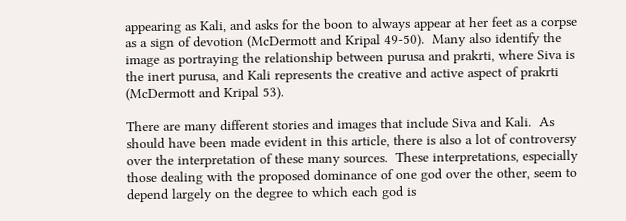appearing as Kali, and asks for the boon to always appear at her feet as a corpse as a sign of devotion (McDermott and Kripal 49-50).  Many also identify the image as portraying the relationship between purusa and prakrti, where Siva is the inert purusa, and Kali represents the creative and active aspect of prakrti (McDermott and Kripal 53).

There are many different stories and images that include Siva and Kali.  As should have been made evident in this article, there is also a lot of controversy over the interpretation of these many sources.  These interpretations, especially those dealing with the proposed dominance of one god over the other, seem to depend largely on the degree to which each god is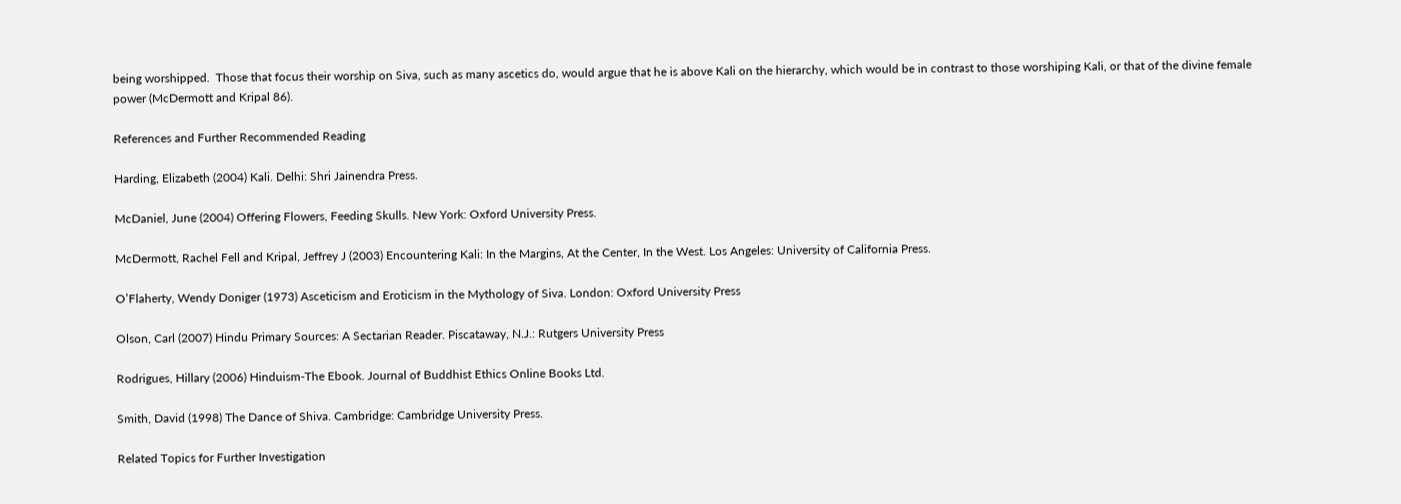being worshipped.  Those that focus their worship on Siva, such as many ascetics do, would argue that he is above Kali on the hierarchy, which would be in contrast to those worshiping Kali, or that of the divine female power (McDermott and Kripal 86).

References and Further Recommended Reading

Harding, Elizabeth (2004) Kali. Delhi: Shri Jainendra Press.

McDaniel, June (2004) Offering Flowers, Feeding Skulls. New York: Oxford University Press.

McDermott, Rachel Fell and Kripal, Jeffrey J (2003) Encountering Kali: In the Margins, At the Center, In the West. Los Angeles: University of California Press.

O’Flaherty, Wendy Doniger (1973) Asceticism and Eroticism in the Mythology of Siva. London: Oxford University Press

Olson, Carl (2007) Hindu Primary Sources: A Sectarian Reader. Piscataway, N.J.: Rutgers University Press

Rodrigues, Hillary (2006) Hinduism-The Ebook. Journal of Buddhist Ethics Online Books Ltd.

Smith, David (1998) The Dance of Shiva. Cambridge: Cambridge University Press.

Related Topics for Further Investigation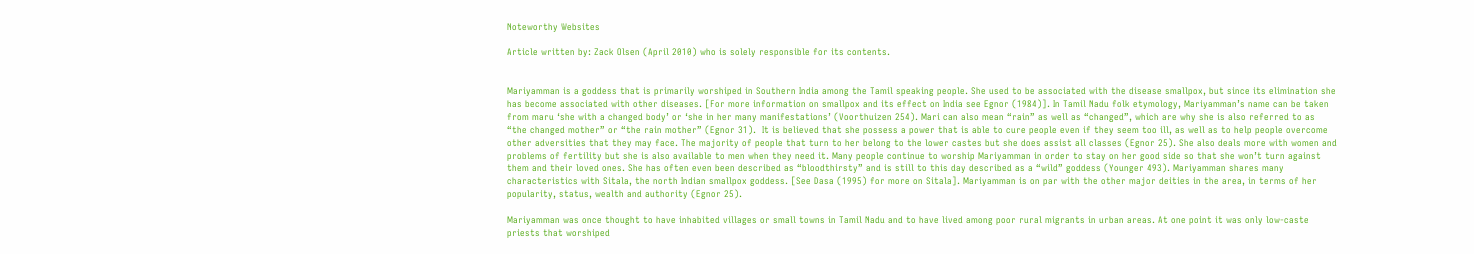Noteworthy Websites

Article written by: Zack Olsen (April 2010) who is solely responsible for its contents.


Mariyamman is a goddess that is primarily worshiped in Southern India among the Tamil speaking people. She used to be associated with the disease smallpox, but since its elimination she has become associated with other diseases. [For more information on smallpox and its effect on India see Egnor (1984)]. In Tamil Nadu folk etymology, Mariyamman’s name can be taken from maru ‘she with a changed body’ or ‘she in her many manifestations’ (Voorthuizen 254). Mari can also mean “rain” as well as “changed”, which are why she is also referred to as “the changed mother” or “the rain mother” (Egnor 31).  It is believed that she possess a power that is able to cure people even if they seem too ill, as well as to help people overcome other adversities that they may face. The majority of people that turn to her belong to the lower castes but she does assist all classes (Egnor 25). She also deals more with women and problems of fertility but she is also available to men when they need it. Many people continue to worship Mariyamman in order to stay on her good side so that she won’t turn against them and their loved ones. She has often even been described as “bloodthirsty” and is still to this day described as a “wild” goddess (Younger 493). Mariyamman shares many characteristics with Sitala, the north Indian smallpox goddess. [See Dasa (1995) for more on Sitala]. Mariyamman is on par with the other major deities in the area, in terms of her popularity, status, wealth and authority (Egnor 25).

Mariyamman was once thought to have inhabited villages or small towns in Tamil Nadu and to have lived among poor rural migrants in urban areas. At one point it was only low-caste priests that worshiped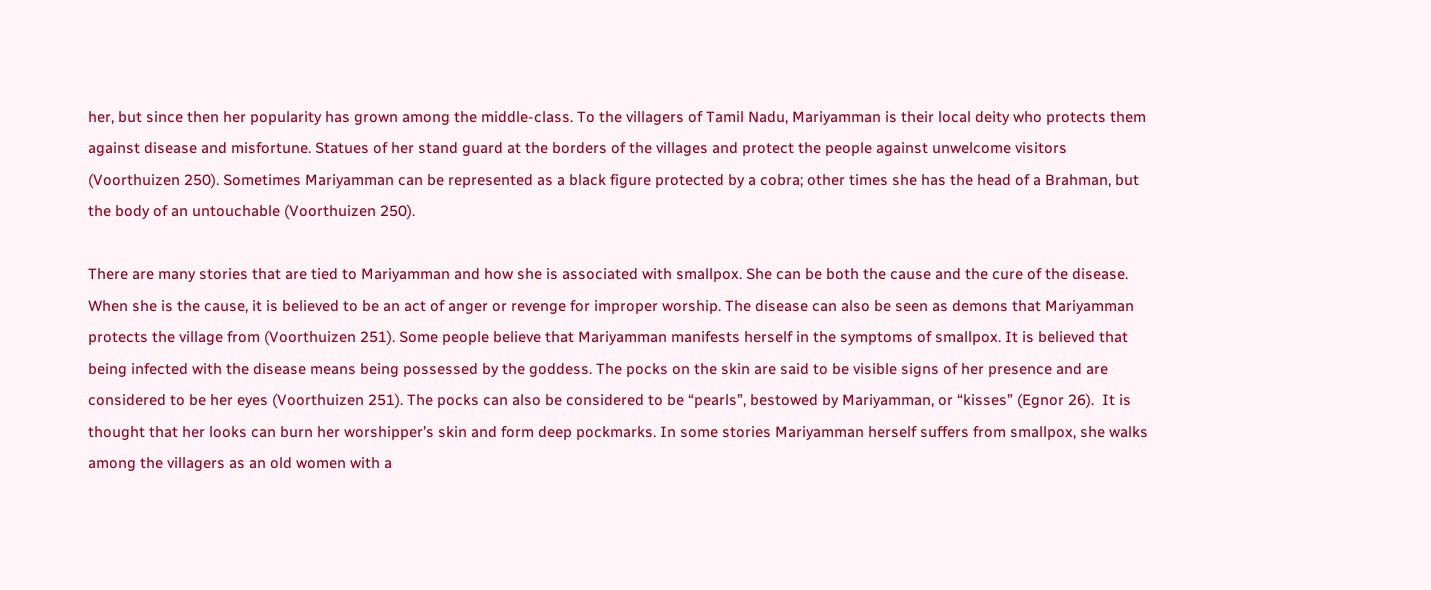her, but since then her popularity has grown among the middle-class. To the villagers of Tamil Nadu, Mariyamman is their local deity who protects them against disease and misfortune. Statues of her stand guard at the borders of the villages and protect the people against unwelcome visitors (Voorthuizen 250). Sometimes Mariyamman can be represented as a black figure protected by a cobra; other times she has the head of a Brahman, but the body of an untouchable (Voorthuizen 250).

There are many stories that are tied to Mariyamman and how she is associated with smallpox. She can be both the cause and the cure of the disease. When she is the cause, it is believed to be an act of anger or revenge for improper worship. The disease can also be seen as demons that Mariyamman protects the village from (Voorthuizen 251). Some people believe that Mariyamman manifests herself in the symptoms of smallpox. It is believed that being infected with the disease means being possessed by the goddess. The pocks on the skin are said to be visible signs of her presence and are considered to be her eyes (Voorthuizen 251). The pocks can also be considered to be “pearls”, bestowed by Mariyamman, or “kisses” (Egnor 26).  It is thought that her looks can burn her worshipper’s skin and form deep pockmarks. In some stories Mariyamman herself suffers from smallpox, she walks among the villagers as an old women with a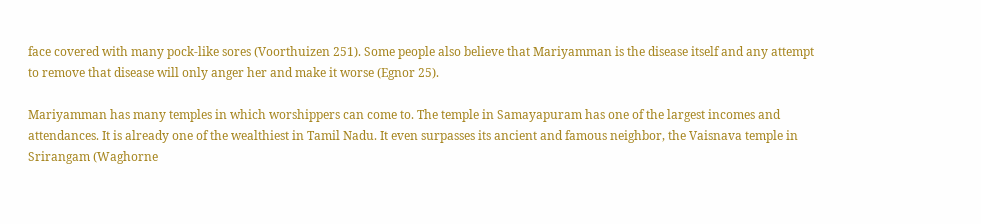face covered with many pock-like sores (Voorthuizen 251). Some people also believe that Mariyamman is the disease itself and any attempt to remove that disease will only anger her and make it worse (Egnor 25).

Mariyamman has many temples in which worshippers can come to. The temple in Samayapuram has one of the largest incomes and attendances. It is already one of the wealthiest in Tamil Nadu. It even surpasses its ancient and famous neighbor, the Vaisnava temple in Srirangam (Waghorne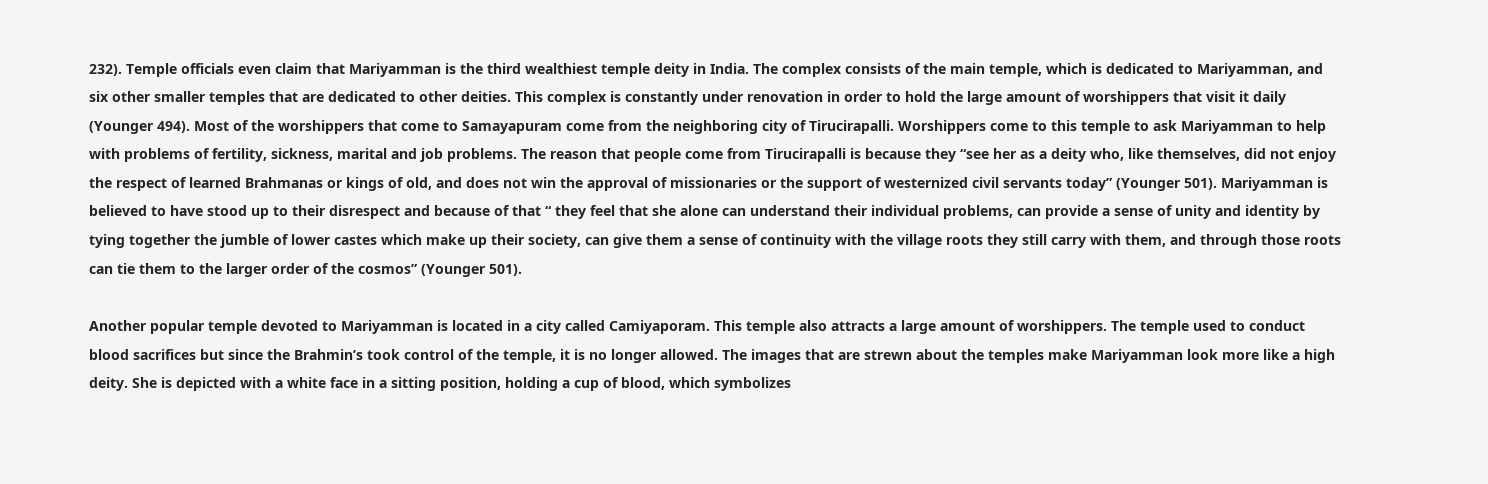232). Temple officials even claim that Mariyamman is the third wealthiest temple deity in India. The complex consists of the main temple, which is dedicated to Mariyamman, and six other smaller temples that are dedicated to other deities. This complex is constantly under renovation in order to hold the large amount of worshippers that visit it daily (Younger 494). Most of the worshippers that come to Samayapuram come from the neighboring city of Tirucirapalli. Worshippers come to this temple to ask Mariyamman to help with problems of fertility, sickness, marital and job problems. The reason that people come from Tirucirapalli is because they “see her as a deity who, like themselves, did not enjoy the respect of learned Brahmanas or kings of old, and does not win the approval of missionaries or the support of westernized civil servants today” (Younger 501). Mariyamman is believed to have stood up to their disrespect and because of that “ they feel that she alone can understand their individual problems, can provide a sense of unity and identity by tying together the jumble of lower castes which make up their society, can give them a sense of continuity with the village roots they still carry with them, and through those roots can tie them to the larger order of the cosmos” (Younger 501).

Another popular temple devoted to Mariyamman is located in a city called Camiyaporam. This temple also attracts a large amount of worshippers. The temple used to conduct blood sacrifices but since the Brahmin’s took control of the temple, it is no longer allowed. The images that are strewn about the temples make Mariyamman look more like a high deity. She is depicted with a white face in a sitting position, holding a cup of blood, which symbolizes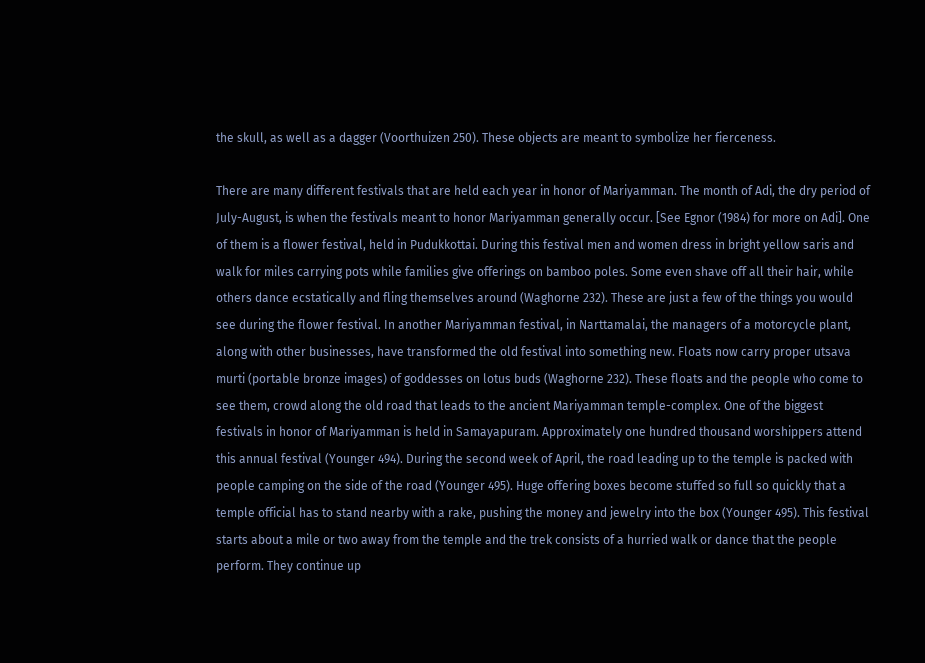the skull, as well as a dagger (Voorthuizen 250). These objects are meant to symbolize her fierceness.

There are many different festivals that are held each year in honor of Mariyamman. The month of Adi, the dry period of July-August, is when the festivals meant to honor Mariyamman generally occur. [See Egnor (1984) for more on Adi]. One of them is a flower festival, held in Pudukkottai. During this festival men and women dress in bright yellow saris and walk for miles carrying pots while families give offerings on bamboo poles. Some even shave off all their hair, while others dance ecstatically and fling themselves around (Waghorne 232). These are just a few of the things you would see during the flower festival. In another Mariyamman festival, in Narttamalai, the managers of a motorcycle plant, along with other businesses, have transformed the old festival into something new. Floats now carry proper utsava murti (portable bronze images) of goddesses on lotus buds (Waghorne 232). These floats and the people who come to see them, crowd along the old road that leads to the ancient Mariyamman temple-complex. One of the biggest festivals in honor of Mariyamman is held in Samayapuram. Approximately one hundred thousand worshippers attend this annual festival (Younger 494). During the second week of April, the road leading up to the temple is packed with people camping on the side of the road (Younger 495). Huge offering boxes become stuffed so full so quickly that a temple official has to stand nearby with a rake, pushing the money and jewelry into the box (Younger 495). This festival starts about a mile or two away from the temple and the trek consists of a hurried walk or dance that the people perform. They continue up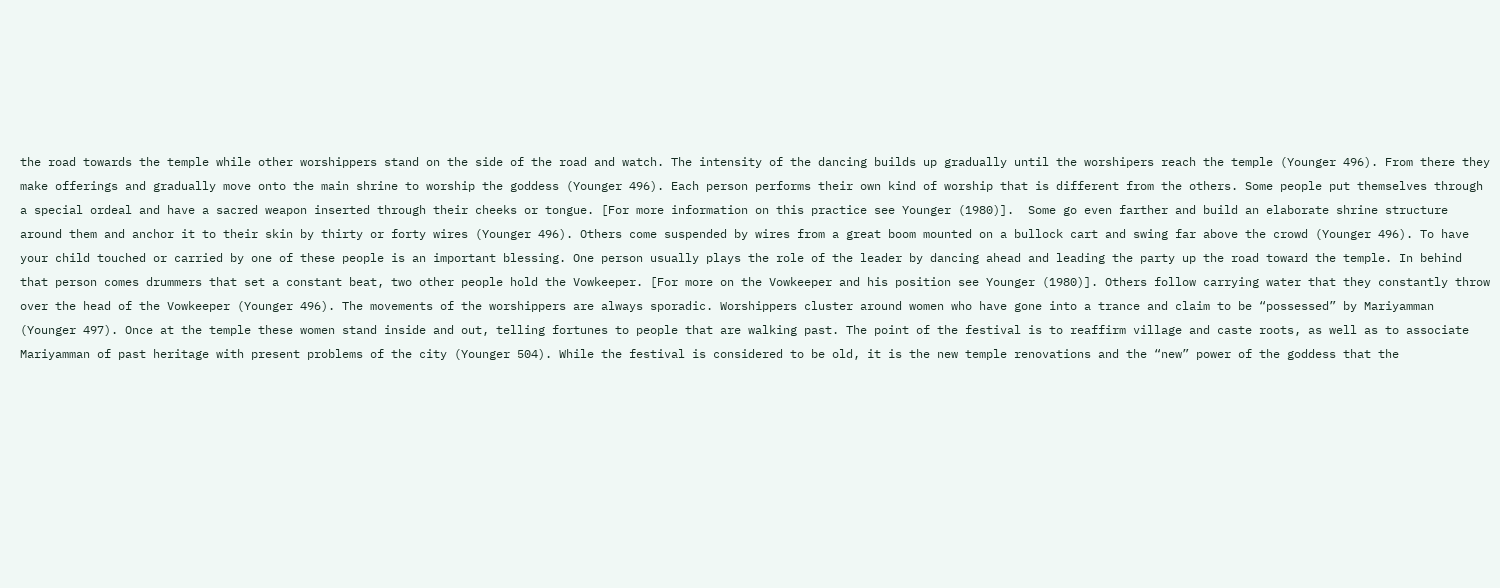the road towards the temple while other worshippers stand on the side of the road and watch. The intensity of the dancing builds up gradually until the worshipers reach the temple (Younger 496). From there they make offerings and gradually move onto the main shrine to worship the goddess (Younger 496). Each person performs their own kind of worship that is different from the others. Some people put themselves through a special ordeal and have a sacred weapon inserted through their cheeks or tongue. [For more information on this practice see Younger (1980)].  Some go even farther and build an elaborate shrine structure around them and anchor it to their skin by thirty or forty wires (Younger 496). Others come suspended by wires from a great boom mounted on a bullock cart and swing far above the crowd (Younger 496). To have your child touched or carried by one of these people is an important blessing. One person usually plays the role of the leader by dancing ahead and leading the party up the road toward the temple. In behind that person comes drummers that set a constant beat, two other people hold the Vowkeeper. [For more on the Vowkeeper and his position see Younger (1980)]. Others follow carrying water that they constantly throw over the head of the Vowkeeper (Younger 496). The movements of the worshippers are always sporadic. Worshippers cluster around women who have gone into a trance and claim to be “possessed” by Mariyamman (Younger 497). Once at the temple these women stand inside and out, telling fortunes to people that are walking past. The point of the festival is to reaffirm village and caste roots, as well as to associate Mariyamman of past heritage with present problems of the city (Younger 504). While the festival is considered to be old, it is the new temple renovations and the “new” power of the goddess that the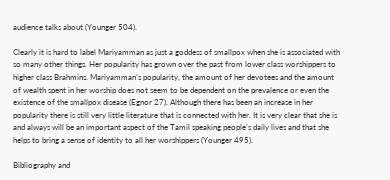audience talks about (Younger 504).

Clearly it is hard to label Mariyamman as just a goddess of smallpox when she is associated with so many other things. Her popularity has grown over the past from lower class worshippers to higher class Brahmins. Mariyamman’s popularity, the amount of her devotees and the amount of wealth spent in her worship does not seem to be dependent on the prevalence or even the existence of the smallpox disease (Egnor 27). Although there has been an increase in her popularity there is still very little literature that is connected with her. It is very clear that she is and always will be an important aspect of the Tamil speaking people’s daily lives and that she helps to bring a sense of identity to all her worshippers (Younger 495).

Bibliography and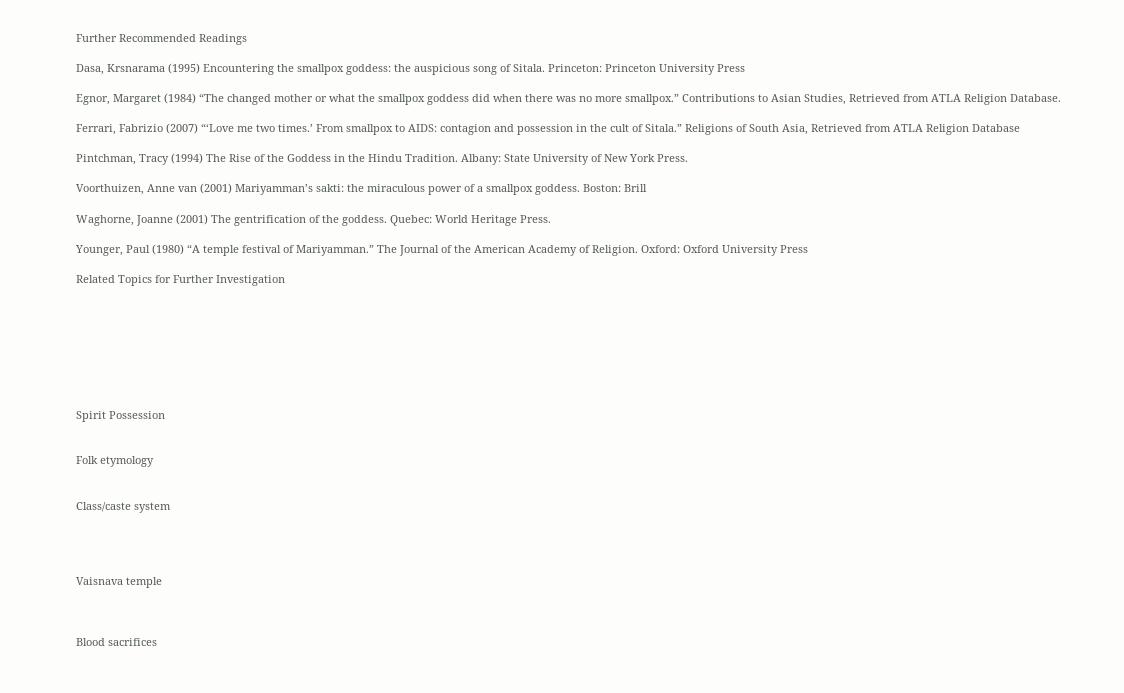Further Recommended Readings

Dasa, Krsnarama (1995) Encountering the smallpox goddess: the auspicious song of Sitala. Princeton: Princeton University Press

Egnor, Margaret (1984) “The changed mother or what the smallpox goddess did when there was no more smallpox.” Contributions to Asian Studies, Retrieved from ATLA Religion Database.

Ferrari, Fabrizio (2007) “‘Love me two times.’ From smallpox to AIDS: contagion and possession in the cult of Sitala.” Religions of South Asia, Retrieved from ATLA Religion Database

Pintchman, Tracy (1994) The Rise of the Goddess in the Hindu Tradition. Albany: State University of New York Press.

Voorthuizen, Anne van (2001) Mariyamman’s sakti: the miraculous power of a smallpox goddess. Boston: Brill

Waghorne, Joanne (2001) The gentrification of the goddess. Quebec: World Heritage Press.

Younger, Paul (1980) “A temple festival of Mariyamman.” The Journal of the American Academy of Religion. Oxford: Oxford University Press

Related Topics for Further Investigation








Spirit Possession


Folk etymology


Class/caste system




Vaisnava temple



Blood sacrifices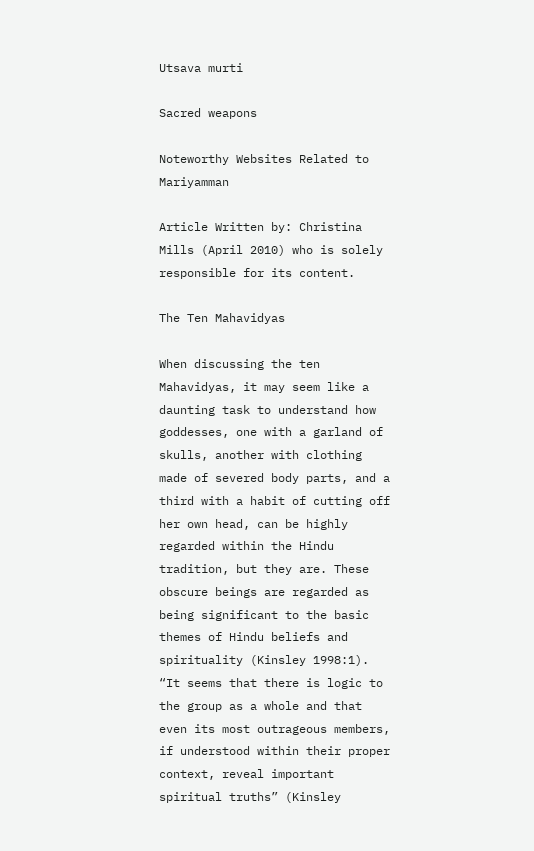Utsava murti

Sacred weapons

Noteworthy Websites Related to Mariyamman

Article Written by: Christina Mills (April 2010) who is solely responsible for its content.

The Ten Mahavidyas

When discussing the ten Mahavidyas, it may seem like a daunting task to understand how goddesses, one with a garland of skulls, another with clothing made of severed body parts, and a third with a habit of cutting off her own head, can be highly regarded within the Hindu tradition, but they are. These obscure beings are regarded as being significant to the basic themes of Hindu beliefs and spirituality (Kinsley 1998:1). “It seems that there is logic to the group as a whole and that even its most outrageous members, if understood within their proper context, reveal important spiritual truths” (Kinsley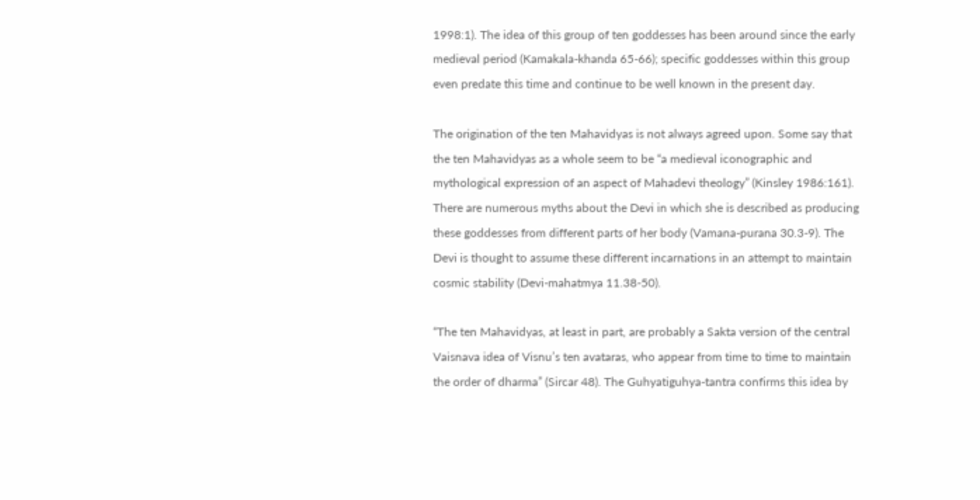1998:1). The idea of this group of ten goddesses has been around since the early medieval period (Kamakala-khanda 65-66); specific goddesses within this group even predate this time and continue to be well known in the present day.

The origination of the ten Mahavidyas is not always agreed upon. Some say that the ten Mahavidyas as a whole seem to be “a medieval iconographic and mythological expression of an aspect of Mahadevi theology” (Kinsley 1986:161). There are numerous myths about the Devi in which she is described as producing these goddesses from different parts of her body (Vamana-purana 30.3-9). The Devi is thought to assume these different incarnations in an attempt to maintain cosmic stability (Devi-mahatmya 11.38-50).

“The ten Mahavidyas, at least in part, are probably a Sakta version of the central Vaisnava idea of Visnu’s ten avataras, who appear from time to time to maintain the order of dharma” (Sircar 48). The Guhyatiguhya-tantra confirms this idea by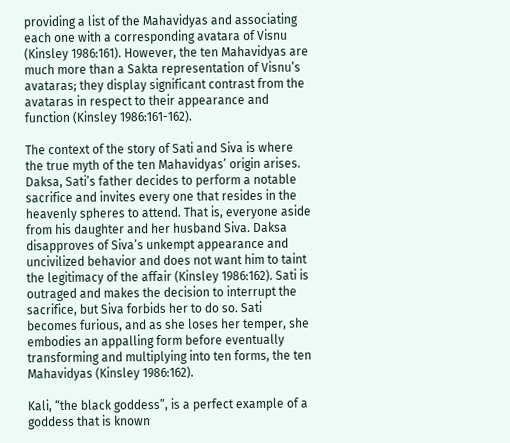providing a list of the Mahavidyas and associating each one with a corresponding avatara of Visnu (Kinsley 1986:161). However, the ten Mahavidyas are much more than a Sakta representation of Visnu’s avataras; they display significant contrast from the avataras in respect to their appearance and function (Kinsley 1986:161-162).

The context of the story of Sati and Siva is where the true myth of the ten Mahavidyas’ origin arises. Daksa, Sati’s father decides to perform a notable sacrifice and invites every one that resides in the heavenly spheres to attend. That is, everyone aside from his daughter and her husband Siva. Daksa disapproves of Siva’s unkempt appearance and uncivilized behavior and does not want him to taint the legitimacy of the affair (Kinsley 1986:162). Sati is outraged and makes the decision to interrupt the sacrifice, but Siva forbids her to do so. Sati becomes furious, and as she loses her temper, she embodies an appalling form before eventually transforming and multiplying into ten forms, the ten Mahavidyas (Kinsley 1986:162).

Kali, “the black goddess”, is a perfect example of a goddess that is known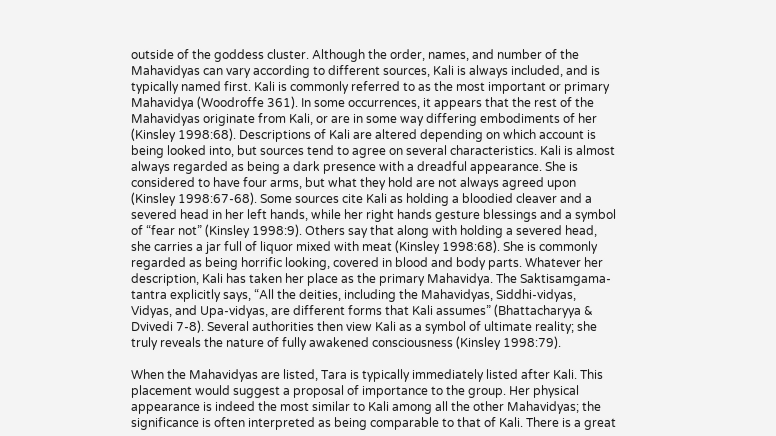outside of the goddess cluster. Although the order, names, and number of the Mahavidyas can vary according to different sources, Kali is always included, and is typically named first. Kali is commonly referred to as the most important or primary Mahavidya (Woodroffe 361). In some occurrences, it appears that the rest of the Mahavidyas originate from Kali, or are in some way differing embodiments of her (Kinsley 1998:68). Descriptions of Kali are altered depending on which account is being looked into, but sources tend to agree on several characteristics. Kali is almost always regarded as being a dark presence with a dreadful appearance. She is considered to have four arms, but what they hold are not always agreed upon (Kinsley 1998:67-68). Some sources cite Kali as holding a bloodied cleaver and a severed head in her left hands, while her right hands gesture blessings and a symbol of “fear not” (Kinsley 1998:9). Others say that along with holding a severed head, she carries a jar full of liquor mixed with meat (Kinsley 1998:68). She is commonly regarded as being horrific looking, covered in blood and body parts. Whatever her description, Kali has taken her place as the primary Mahavidya. The Saktisamgama-tantra explicitly says, “All the deities, including the Mahavidyas, Siddhi-vidyas, Vidyas, and Upa-vidyas, are different forms that Kali assumes” (Bhattacharyya & Dvivedi 7-8). Several authorities then view Kali as a symbol of ultimate reality; she truly reveals the nature of fully awakened consciousness (Kinsley 1998:79).

When the Mahavidyas are listed, Tara is typically immediately listed after Kali. This placement would suggest a proposal of importance to the group. Her physical appearance is indeed the most similar to Kali among all the other Mahavidyas; the significance is often interpreted as being comparable to that of Kali. There is a great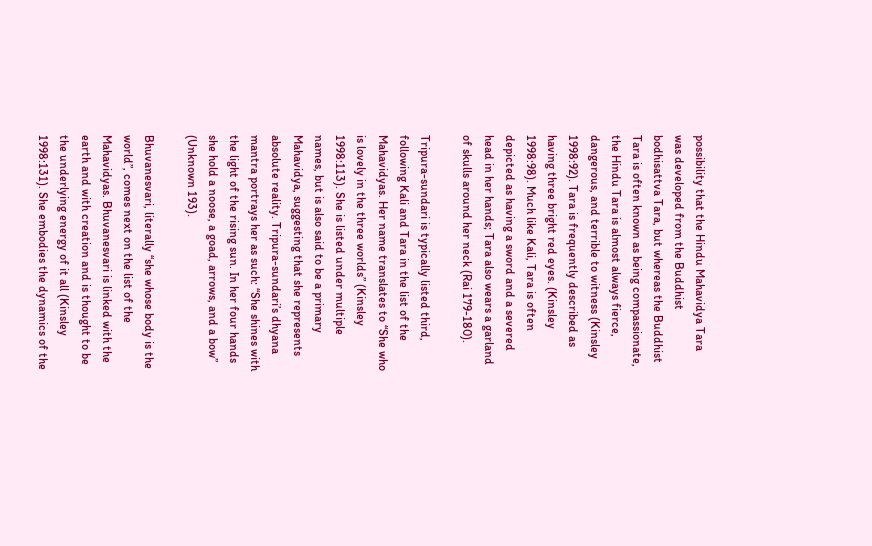possibility that the Hindu Mahavidya Tara was developed from the Buddhist bodhisattva Tara, but whereas the Buddhist Tara is often known as being compassionate, the Hindu Tara is almost always fierce, dangerous, and terrible to witness (Kinsley 1998:92). Tara is frequently described as having three bright red eyes. (Kinsley 1998:98). Much like Kali, Tara is often depicted as having a sword and a severed head in her hands; Tara also wears a garland of skulls around her neck (Rai 179-180).

Tripura-sundari is typically listed third, following Kali and Tara in the list of the Mahavidyas. Her name translates to “She who is lovely in the three worlds” (Kinsley 1998:113). She is listed under multiple names, but is also said to be a primary Mahavidya, suggesting that she represents absolute reality. Tripura-sundari’s dhyana mantra portrays her as such: “She shines with the light of the rising sun. In her four hands she hold a noose, a goad, arrows, and a bow” (Unknown 193).

Bhuvanesvari, literally “she whose body is the world”, comes next on the list of the Mahavidyas. Bhuvanesvari is linked with the earth and with creation and is thought to be the underlying energy of it all (Kinsley 1998:131). She embodies the dynamics of the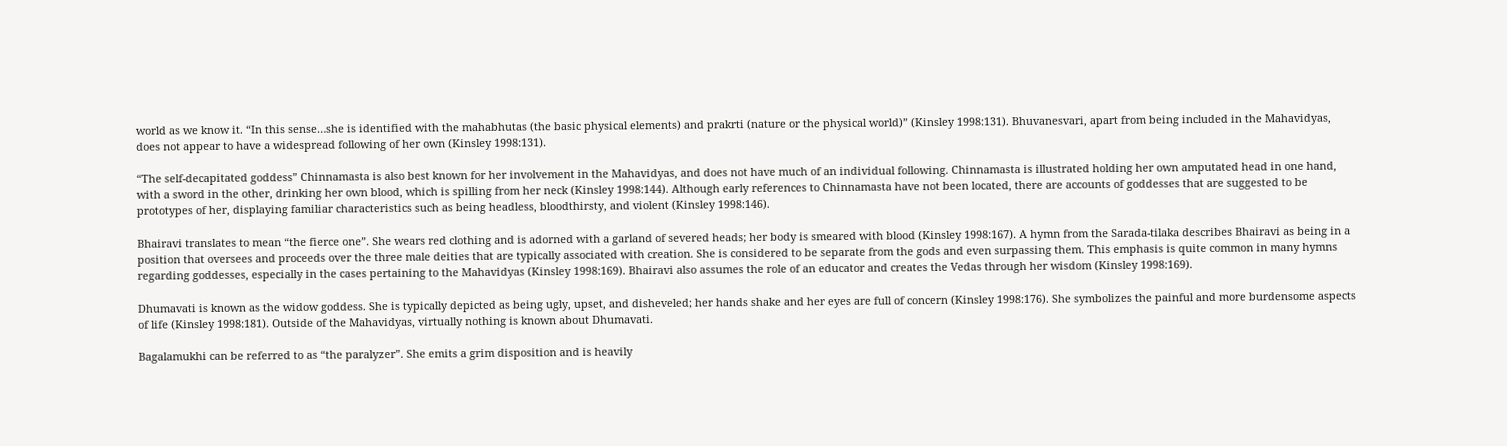world as we know it. “In this sense…she is identified with the mahabhutas (the basic physical elements) and prakrti (nature or the physical world)” (Kinsley 1998:131). Bhuvanesvari, apart from being included in the Mahavidyas, does not appear to have a widespread following of her own (Kinsley 1998:131).

“The self-decapitated goddess” Chinnamasta is also best known for her involvement in the Mahavidyas, and does not have much of an individual following. Chinnamasta is illustrated holding her own amputated head in one hand, with a sword in the other, drinking her own blood, which is spilling from her neck (Kinsley 1998:144). Although early references to Chinnamasta have not been located, there are accounts of goddesses that are suggested to be prototypes of her, displaying familiar characteristics such as being headless, bloodthirsty, and violent (Kinsley 1998:146).

Bhairavi translates to mean “the fierce one”. She wears red clothing and is adorned with a garland of severed heads; her body is smeared with blood (Kinsley 1998:167). A hymn from the Sarada-tilaka describes Bhairavi as being in a position that oversees and proceeds over the three male deities that are typically associated with creation. She is considered to be separate from the gods and even surpassing them. This emphasis is quite common in many hymns regarding goddesses, especially in the cases pertaining to the Mahavidyas (Kinsley 1998:169). Bhairavi also assumes the role of an educator and creates the Vedas through her wisdom (Kinsley 1998:169).

Dhumavati is known as the widow goddess. She is typically depicted as being ugly, upset, and disheveled; her hands shake and her eyes are full of concern (Kinsley 1998:176). She symbolizes the painful and more burdensome aspects of life (Kinsley 1998:181). Outside of the Mahavidyas, virtually nothing is known about Dhumavati.

Bagalamukhi can be referred to as “the paralyzer”. She emits a grim disposition and is heavily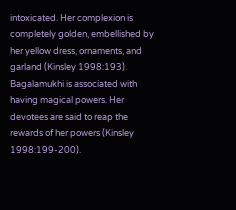intoxicated. Her complexion is completely golden, embellished by her yellow dress, ornaments, and garland (Kinsley 1998:193). Bagalamukhi is associated with having magical powers. Her devotees are said to reap the rewards of her powers (Kinsley 1998:199-200).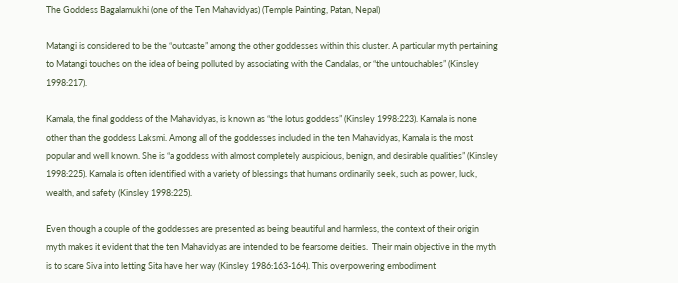The Goddess Bagalamukhi (one of the Ten Mahavidyas) (Temple Painting, Patan, Nepal)

Matangi is considered to be the “outcaste” among the other goddesses within this cluster. A particular myth pertaining to Matangi touches on the idea of being polluted by associating with the Candalas, or “the untouchables” (Kinsley 1998:217).

Kamala, the final goddess of the Mahavidyas, is known as “the lotus goddess” (Kinsley 1998:223). Kamala is none other than the goddess Laksmi. Among all of the goddesses included in the ten Mahavidyas, Kamala is the most popular and well known. She is “a goddess with almost completely auspicious, benign, and desirable qualities” (Kinsley 1998:225). Kamala is often identified with a variety of blessings that humans ordinarily seek, such as power, luck, wealth, and safety (Kinsley 1998:225).

Even though a couple of the goddesses are presented as being beautiful and harmless, the context of their origin myth makes it evident that the ten Mahavidyas are intended to be fearsome deities.  Their main objective in the myth is to scare Siva into letting Sita have her way (Kinsley 1986:163-164). This overpowering embodiment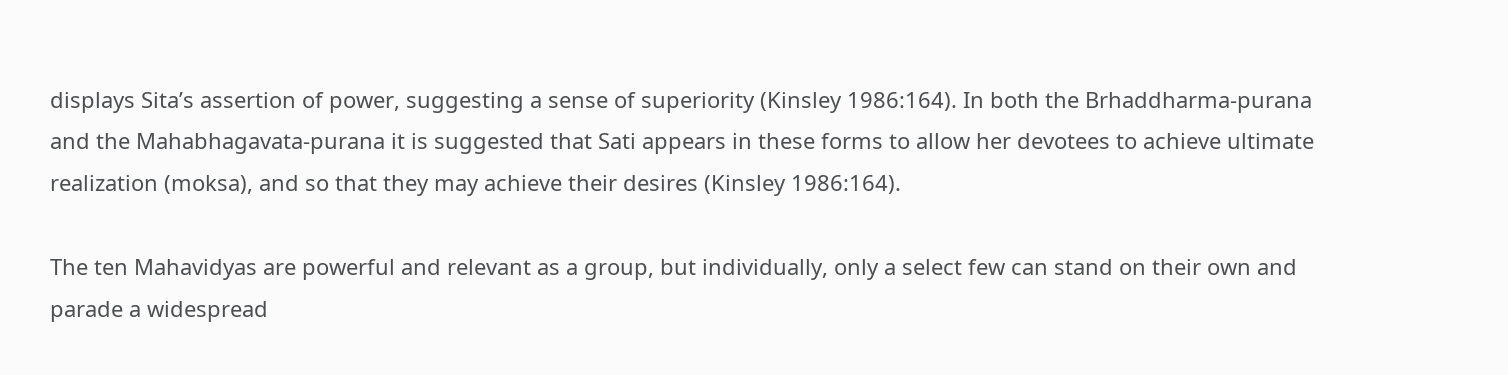displays Sita’s assertion of power, suggesting a sense of superiority (Kinsley 1986:164). In both the Brhaddharma-purana and the Mahabhagavata-purana it is suggested that Sati appears in these forms to allow her devotees to achieve ultimate realization (moksa), and so that they may achieve their desires (Kinsley 1986:164).

The ten Mahavidyas are powerful and relevant as a group, but individually, only a select few can stand on their own and parade a widespread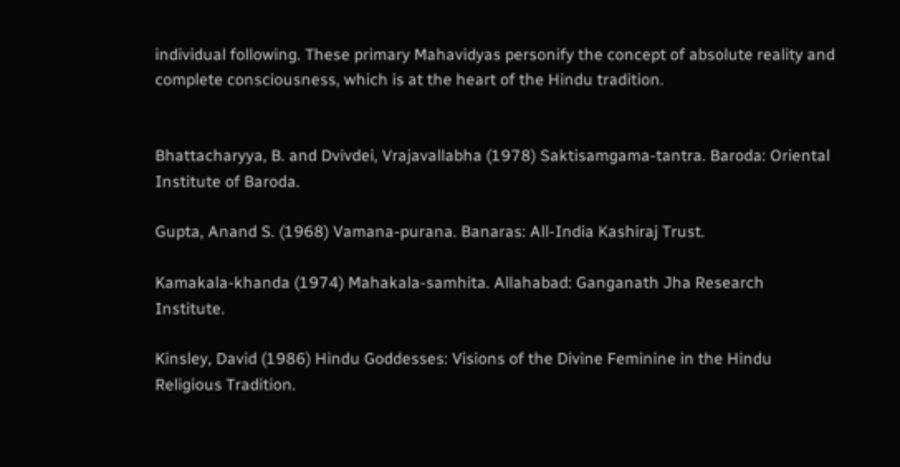individual following. These primary Mahavidyas personify the concept of absolute reality and complete consciousness, which is at the heart of the Hindu tradition.


Bhattacharyya, B. and Dvivdei, Vrajavallabha (1978) Saktisamgama-tantra. Baroda: Oriental Institute of Baroda.

Gupta, Anand S. (1968) Vamana-purana. Banaras: All-India Kashiraj Trust.

Kamakala-khanda (1974) Mahakala-samhita. Allahabad: Ganganath Jha Research Institute.

Kinsley, David (1986) Hindu Goddesses: Visions of the Divine Feminine in the Hindu Religious Tradition.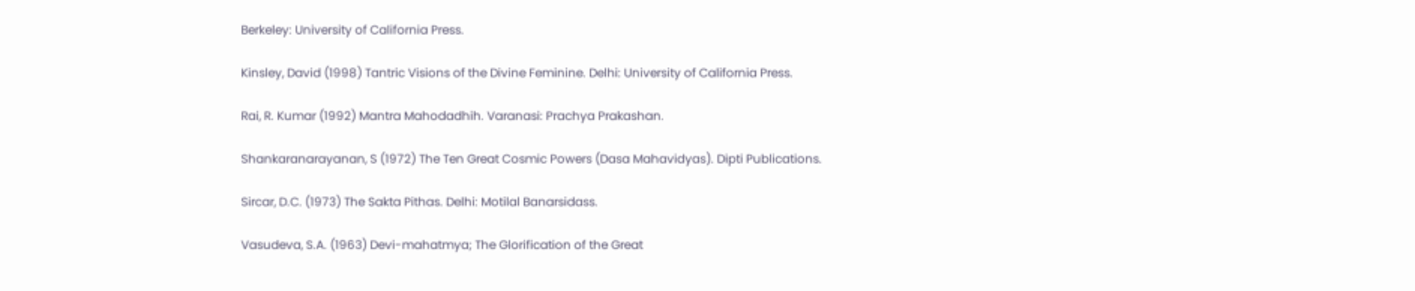Berkeley: University of California Press.

Kinsley, David (1998) Tantric Visions of the Divine Feminine. Delhi: University of California Press.

Rai, R. Kumar (1992) Mantra Mahodadhih. Varanasi: Prachya Prakashan.

Shankaranarayanan, S (1972) The Ten Great Cosmic Powers (Dasa Mahavidyas). Dipti Publications.

Sircar, D.C. (1973) The Sakta Pithas. Delhi: Motilal Banarsidass.

Vasudeva, S.A. (1963) Devi-mahatmya; The Glorification of the Great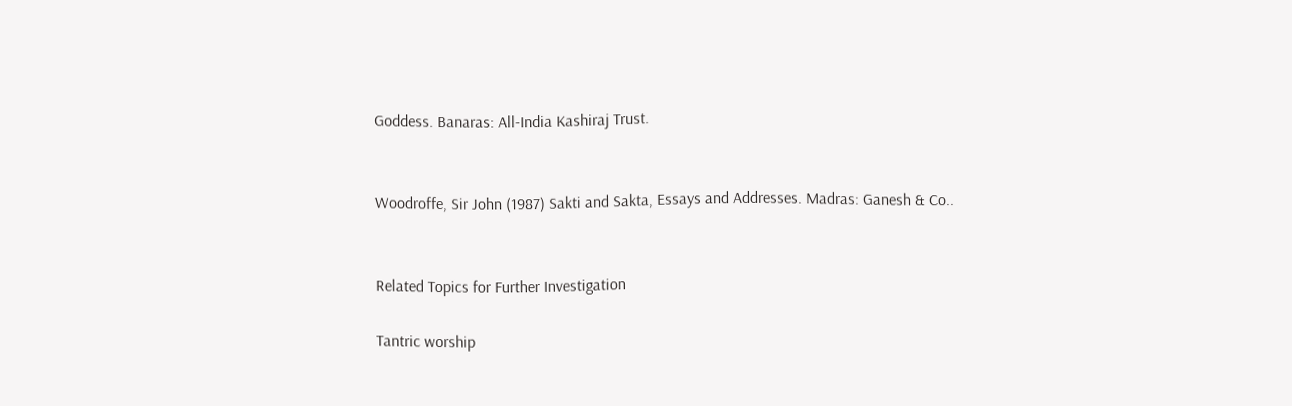Goddess. Banaras: All-India Kashiraj Trust.


Woodroffe, Sir John (1987) Sakti and Sakta, Essays and Addresses. Madras: Ganesh & Co..


Related Topics for Further Investigation

Tantric worship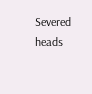Severed heads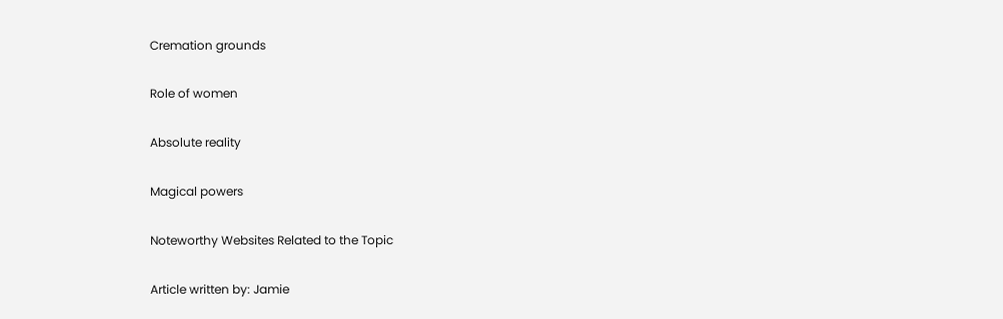Cremation grounds

Role of women

Absolute reality

Magical powers

Noteworthy Websites Related to the Topic

Article written by: Jamie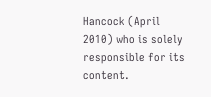Hancock (April 2010) who is solely responsible for its content.